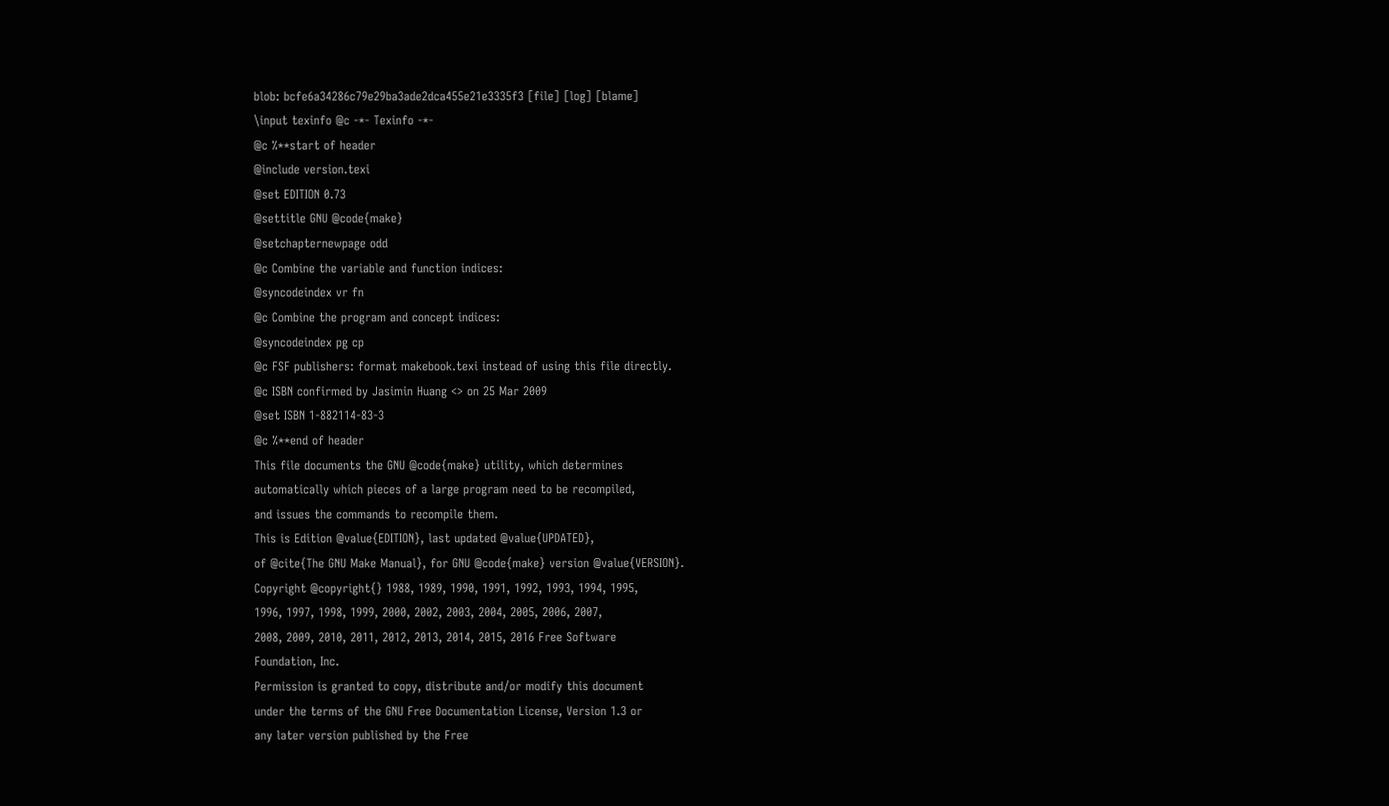blob: bcfe6a34286c79e29ba3ade2dca455e21e3335f3 [file] [log] [blame]
\input texinfo @c -*- Texinfo -*-
@c %**start of header
@include version.texi
@set EDITION 0.73
@settitle GNU @code{make}
@setchapternewpage odd
@c Combine the variable and function indices:
@syncodeindex vr fn
@c Combine the program and concept indices:
@syncodeindex pg cp
@c FSF publishers: format makebook.texi instead of using this file directly.
@c ISBN confirmed by Jasimin Huang <> on 25 Mar 2009
@set ISBN 1-882114-83-3
@c %**end of header
This file documents the GNU @code{make} utility, which determines
automatically which pieces of a large program need to be recompiled,
and issues the commands to recompile them.
This is Edition @value{EDITION}, last updated @value{UPDATED},
of @cite{The GNU Make Manual}, for GNU @code{make} version @value{VERSION}.
Copyright @copyright{} 1988, 1989, 1990, 1991, 1992, 1993, 1994, 1995,
1996, 1997, 1998, 1999, 2000, 2002, 2003, 2004, 2005, 2006, 2007,
2008, 2009, 2010, 2011, 2012, 2013, 2014, 2015, 2016 Free Software
Foundation, Inc.
Permission is granted to copy, distribute and/or modify this document
under the terms of the GNU Free Documentation License, Version 1.3 or
any later version published by the Free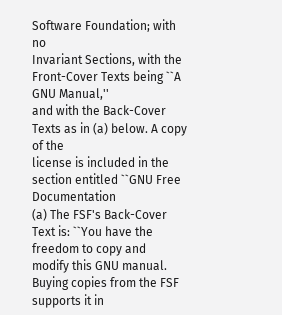Software Foundation; with no
Invariant Sections, with the Front-Cover Texts being ``A GNU Manual,''
and with the Back-Cover Texts as in (a) below. A copy of the
license is included in the section entitled ``GNU Free Documentation
(a) The FSF's Back-Cover Text is: ``You have the freedom to copy and
modify this GNU manual. Buying copies from the FSF supports it in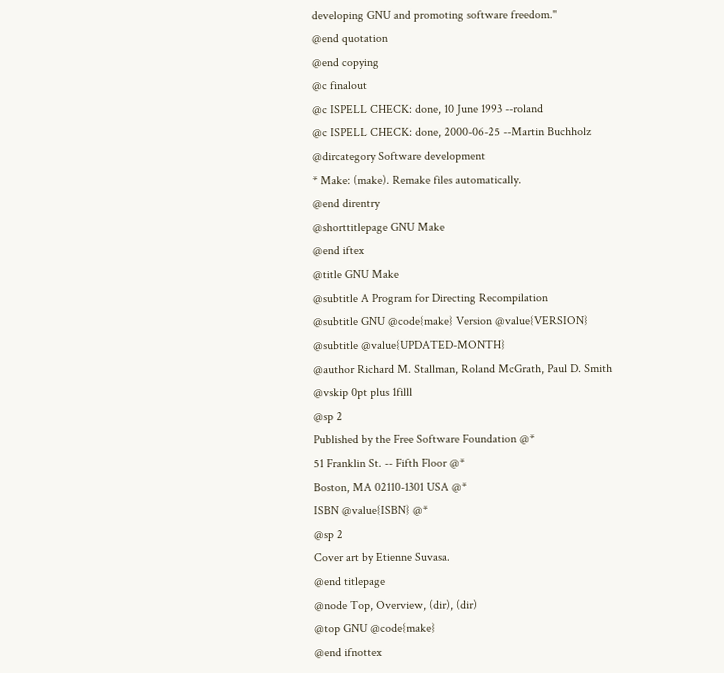developing GNU and promoting software freedom.''
@end quotation
@end copying
@c finalout
@c ISPELL CHECK: done, 10 June 1993 --roland
@c ISPELL CHECK: done, 2000-06-25 --Martin Buchholz
@dircategory Software development
* Make: (make). Remake files automatically.
@end direntry
@shorttitlepage GNU Make
@end iftex
@title GNU Make
@subtitle A Program for Directing Recompilation
@subtitle GNU @code{make} Version @value{VERSION}
@subtitle @value{UPDATED-MONTH}
@author Richard M. Stallman, Roland McGrath, Paul D. Smith
@vskip 0pt plus 1filll
@sp 2
Published by the Free Software Foundation @*
51 Franklin St. -- Fifth Floor @*
Boston, MA 02110-1301 USA @*
ISBN @value{ISBN} @*
@sp 2
Cover art by Etienne Suvasa.
@end titlepage
@node Top, Overview, (dir), (dir)
@top GNU @code{make}
@end ifnottex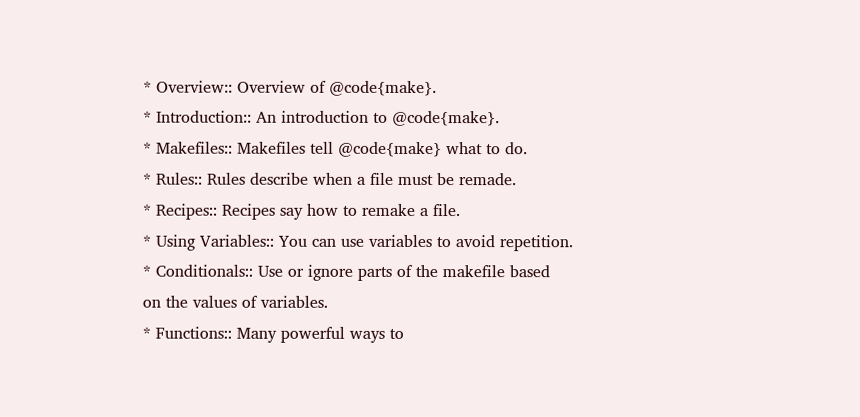* Overview:: Overview of @code{make}.
* Introduction:: An introduction to @code{make}.
* Makefiles:: Makefiles tell @code{make} what to do.
* Rules:: Rules describe when a file must be remade.
* Recipes:: Recipes say how to remake a file.
* Using Variables:: You can use variables to avoid repetition.
* Conditionals:: Use or ignore parts of the makefile based
on the values of variables.
* Functions:: Many powerful ways to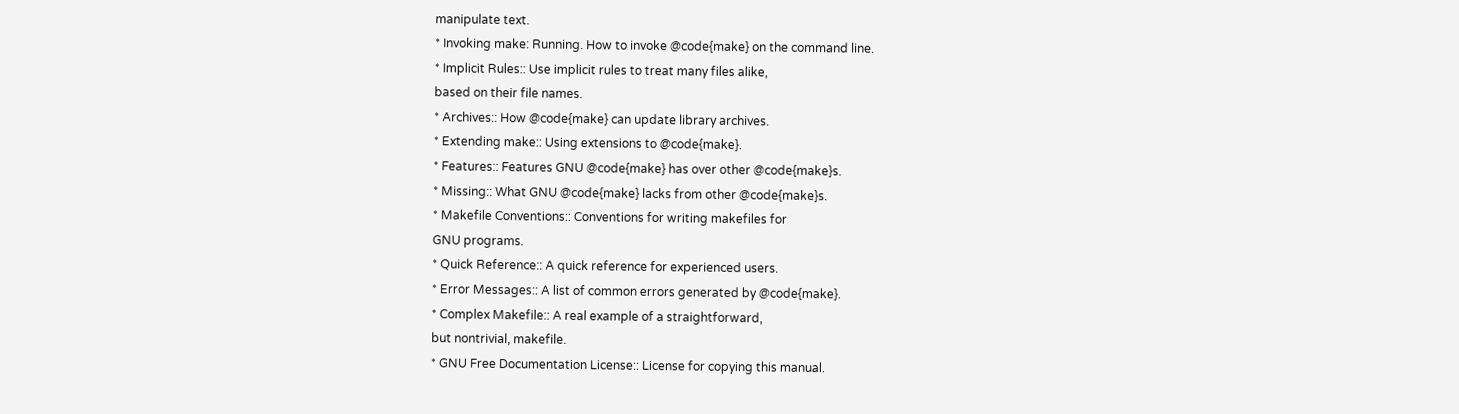manipulate text.
* Invoking make: Running. How to invoke @code{make} on the command line.
* Implicit Rules:: Use implicit rules to treat many files alike,
based on their file names.
* Archives:: How @code{make} can update library archives.
* Extending make:: Using extensions to @code{make}.
* Features:: Features GNU @code{make} has over other @code{make}s.
* Missing:: What GNU @code{make} lacks from other @code{make}s.
* Makefile Conventions:: Conventions for writing makefiles for
GNU programs.
* Quick Reference:: A quick reference for experienced users.
* Error Messages:: A list of common errors generated by @code{make}.
* Complex Makefile:: A real example of a straightforward,
but nontrivial, makefile.
* GNU Free Documentation License:: License for copying this manual.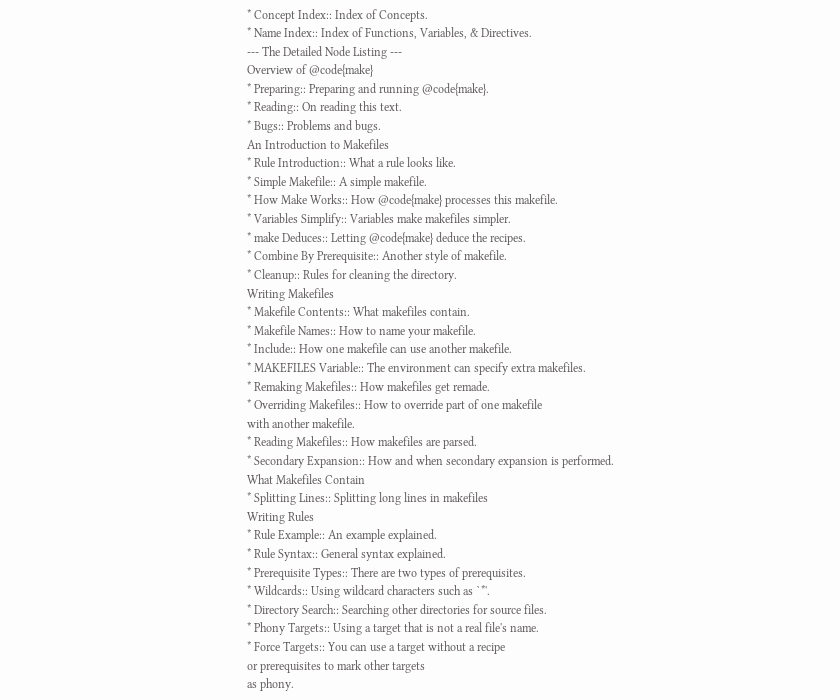* Concept Index:: Index of Concepts.
* Name Index:: Index of Functions, Variables, & Directives.
--- The Detailed Node Listing ---
Overview of @code{make}
* Preparing:: Preparing and running @code{make}.
* Reading:: On reading this text.
* Bugs:: Problems and bugs.
An Introduction to Makefiles
* Rule Introduction:: What a rule looks like.
* Simple Makefile:: A simple makefile.
* How Make Works:: How @code{make} processes this makefile.
* Variables Simplify:: Variables make makefiles simpler.
* make Deduces:: Letting @code{make} deduce the recipes.
* Combine By Prerequisite:: Another style of makefile.
* Cleanup:: Rules for cleaning the directory.
Writing Makefiles
* Makefile Contents:: What makefiles contain.
* Makefile Names:: How to name your makefile.
* Include:: How one makefile can use another makefile.
* MAKEFILES Variable:: The environment can specify extra makefiles.
* Remaking Makefiles:: How makefiles get remade.
* Overriding Makefiles:: How to override part of one makefile
with another makefile.
* Reading Makefiles:: How makefiles are parsed.
* Secondary Expansion:: How and when secondary expansion is performed.
What Makefiles Contain
* Splitting Lines:: Splitting long lines in makefiles
Writing Rules
* Rule Example:: An example explained.
* Rule Syntax:: General syntax explained.
* Prerequisite Types:: There are two types of prerequisites.
* Wildcards:: Using wildcard characters such as `*'.
* Directory Search:: Searching other directories for source files.
* Phony Targets:: Using a target that is not a real file's name.
* Force Targets:: You can use a target without a recipe
or prerequisites to mark other targets
as phony.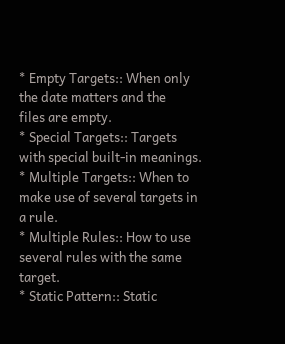* Empty Targets:: When only the date matters and the
files are empty.
* Special Targets:: Targets with special built-in meanings.
* Multiple Targets:: When to make use of several targets in a rule.
* Multiple Rules:: How to use several rules with the same target.
* Static Pattern:: Static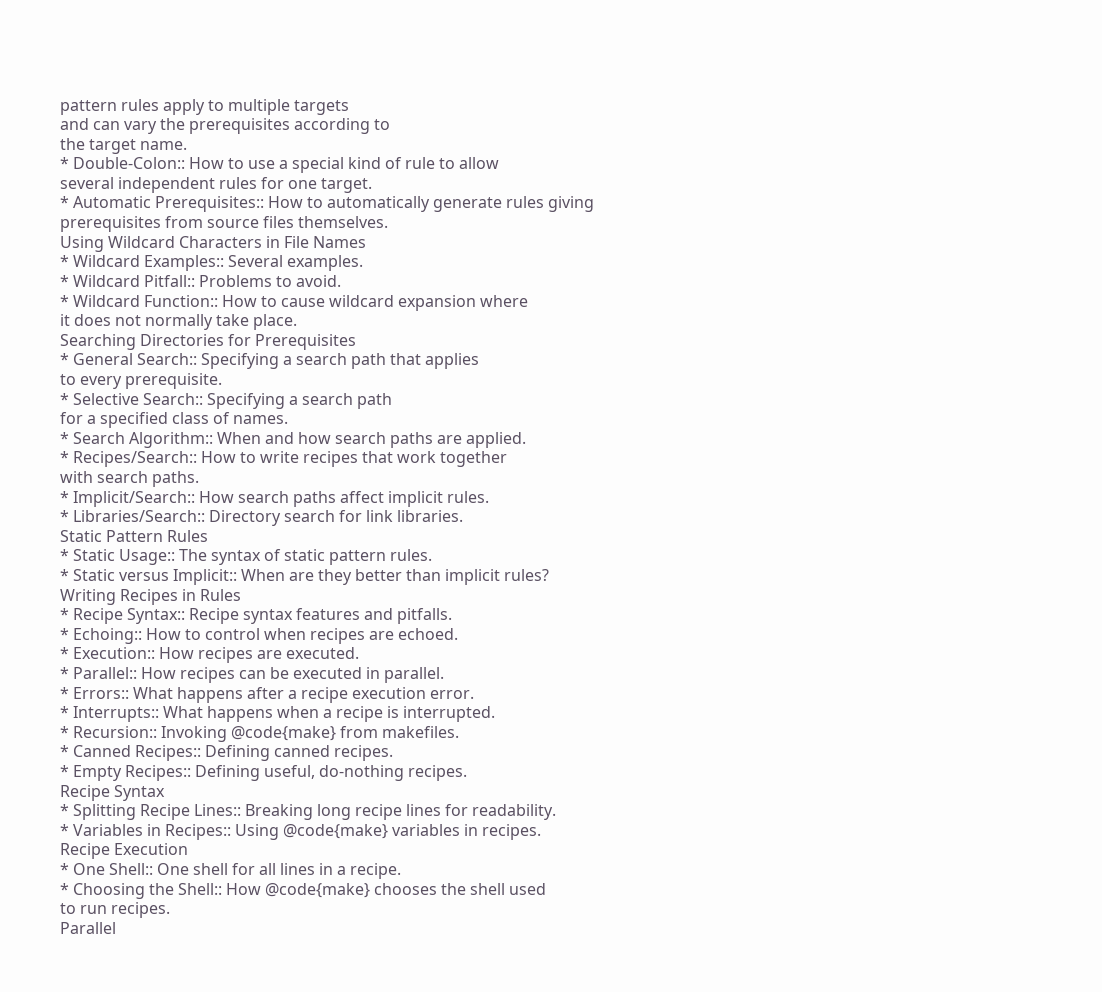pattern rules apply to multiple targets
and can vary the prerequisites according to
the target name.
* Double-Colon:: How to use a special kind of rule to allow
several independent rules for one target.
* Automatic Prerequisites:: How to automatically generate rules giving
prerequisites from source files themselves.
Using Wildcard Characters in File Names
* Wildcard Examples:: Several examples.
* Wildcard Pitfall:: Problems to avoid.
* Wildcard Function:: How to cause wildcard expansion where
it does not normally take place.
Searching Directories for Prerequisites
* General Search:: Specifying a search path that applies
to every prerequisite.
* Selective Search:: Specifying a search path
for a specified class of names.
* Search Algorithm:: When and how search paths are applied.
* Recipes/Search:: How to write recipes that work together
with search paths.
* Implicit/Search:: How search paths affect implicit rules.
* Libraries/Search:: Directory search for link libraries.
Static Pattern Rules
* Static Usage:: The syntax of static pattern rules.
* Static versus Implicit:: When are they better than implicit rules?
Writing Recipes in Rules
* Recipe Syntax:: Recipe syntax features and pitfalls.
* Echoing:: How to control when recipes are echoed.
* Execution:: How recipes are executed.
* Parallel:: How recipes can be executed in parallel.
* Errors:: What happens after a recipe execution error.
* Interrupts:: What happens when a recipe is interrupted.
* Recursion:: Invoking @code{make} from makefiles.
* Canned Recipes:: Defining canned recipes.
* Empty Recipes:: Defining useful, do-nothing recipes.
Recipe Syntax
* Splitting Recipe Lines:: Breaking long recipe lines for readability.
* Variables in Recipes:: Using @code{make} variables in recipes.
Recipe Execution
* One Shell:: One shell for all lines in a recipe.
* Choosing the Shell:: How @code{make} chooses the shell used
to run recipes.
Parallel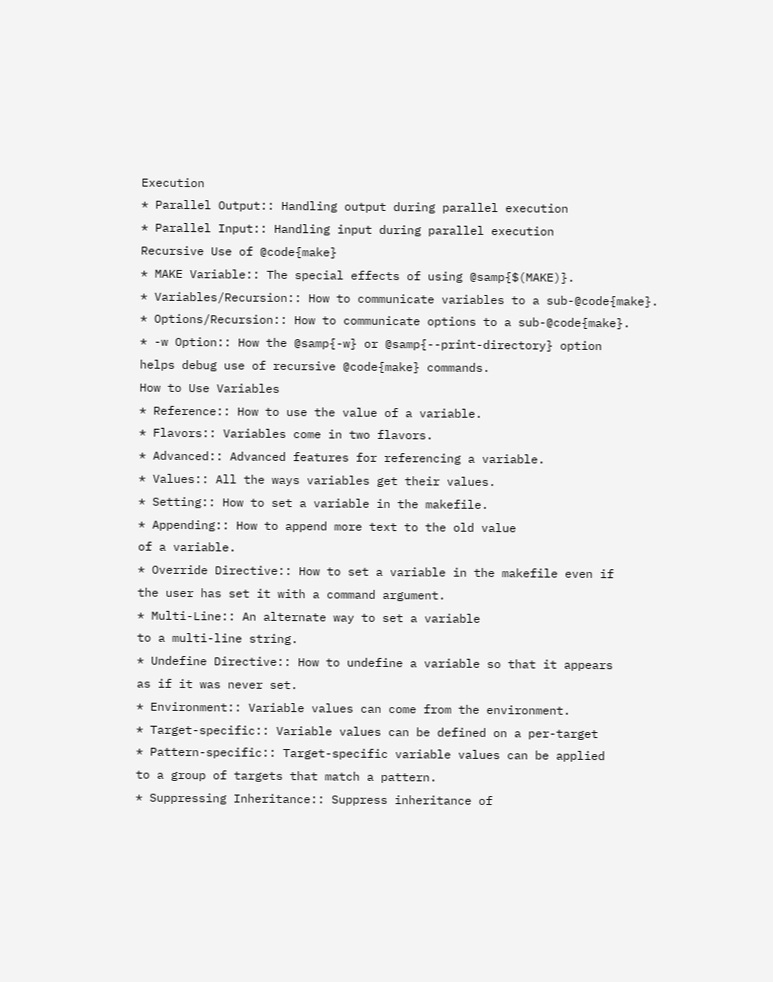Execution
* Parallel Output:: Handling output during parallel execution
* Parallel Input:: Handling input during parallel execution
Recursive Use of @code{make}
* MAKE Variable:: The special effects of using @samp{$(MAKE)}.
* Variables/Recursion:: How to communicate variables to a sub-@code{make}.
* Options/Recursion:: How to communicate options to a sub-@code{make}.
* -w Option:: How the @samp{-w} or @samp{--print-directory} option
helps debug use of recursive @code{make} commands.
How to Use Variables
* Reference:: How to use the value of a variable.
* Flavors:: Variables come in two flavors.
* Advanced:: Advanced features for referencing a variable.
* Values:: All the ways variables get their values.
* Setting:: How to set a variable in the makefile.
* Appending:: How to append more text to the old value
of a variable.
* Override Directive:: How to set a variable in the makefile even if
the user has set it with a command argument.
* Multi-Line:: An alternate way to set a variable
to a multi-line string.
* Undefine Directive:: How to undefine a variable so that it appears
as if it was never set.
* Environment:: Variable values can come from the environment.
* Target-specific:: Variable values can be defined on a per-target
* Pattern-specific:: Target-specific variable values can be applied
to a group of targets that match a pattern.
* Suppressing Inheritance:: Suppress inheritance of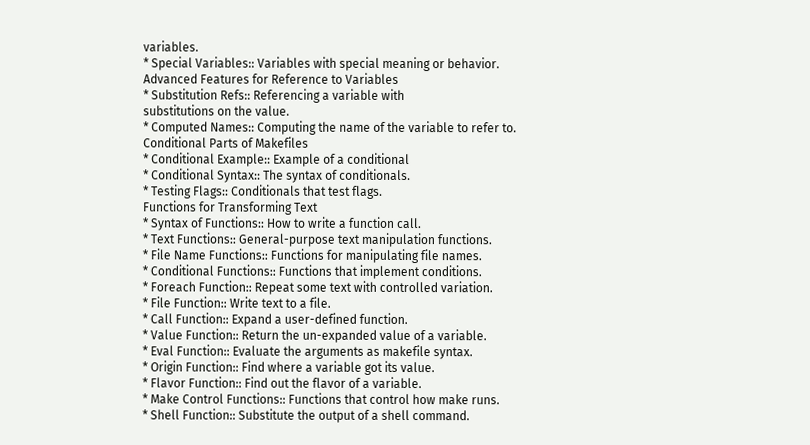variables.
* Special Variables:: Variables with special meaning or behavior.
Advanced Features for Reference to Variables
* Substitution Refs:: Referencing a variable with
substitutions on the value.
* Computed Names:: Computing the name of the variable to refer to.
Conditional Parts of Makefiles
* Conditional Example:: Example of a conditional
* Conditional Syntax:: The syntax of conditionals.
* Testing Flags:: Conditionals that test flags.
Functions for Transforming Text
* Syntax of Functions:: How to write a function call.
* Text Functions:: General-purpose text manipulation functions.
* File Name Functions:: Functions for manipulating file names.
* Conditional Functions:: Functions that implement conditions.
* Foreach Function:: Repeat some text with controlled variation.
* File Function:: Write text to a file.
* Call Function:: Expand a user-defined function.
* Value Function:: Return the un-expanded value of a variable.
* Eval Function:: Evaluate the arguments as makefile syntax.
* Origin Function:: Find where a variable got its value.
* Flavor Function:: Find out the flavor of a variable.
* Make Control Functions:: Functions that control how make runs.
* Shell Function:: Substitute the output of a shell command.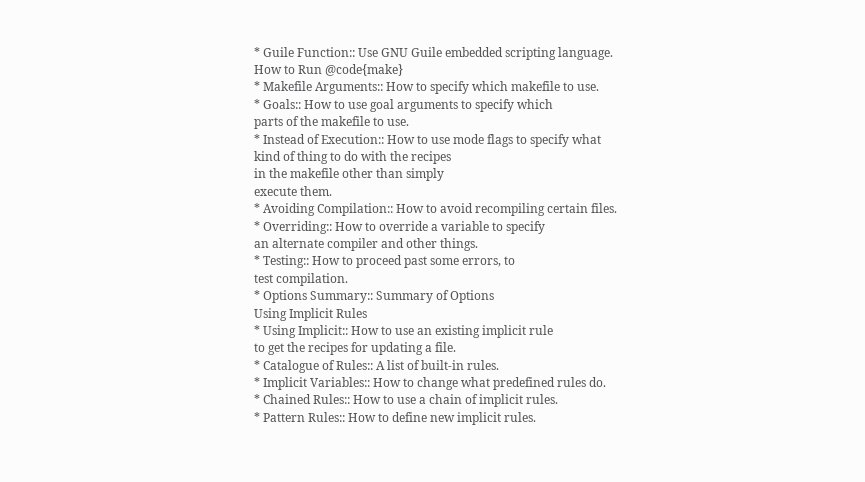* Guile Function:: Use GNU Guile embedded scripting language.
How to Run @code{make}
* Makefile Arguments:: How to specify which makefile to use.
* Goals:: How to use goal arguments to specify which
parts of the makefile to use.
* Instead of Execution:: How to use mode flags to specify what
kind of thing to do with the recipes
in the makefile other than simply
execute them.
* Avoiding Compilation:: How to avoid recompiling certain files.
* Overriding:: How to override a variable to specify
an alternate compiler and other things.
* Testing:: How to proceed past some errors, to
test compilation.
* Options Summary:: Summary of Options
Using Implicit Rules
* Using Implicit:: How to use an existing implicit rule
to get the recipes for updating a file.
* Catalogue of Rules:: A list of built-in rules.
* Implicit Variables:: How to change what predefined rules do.
* Chained Rules:: How to use a chain of implicit rules.
* Pattern Rules:: How to define new implicit rules.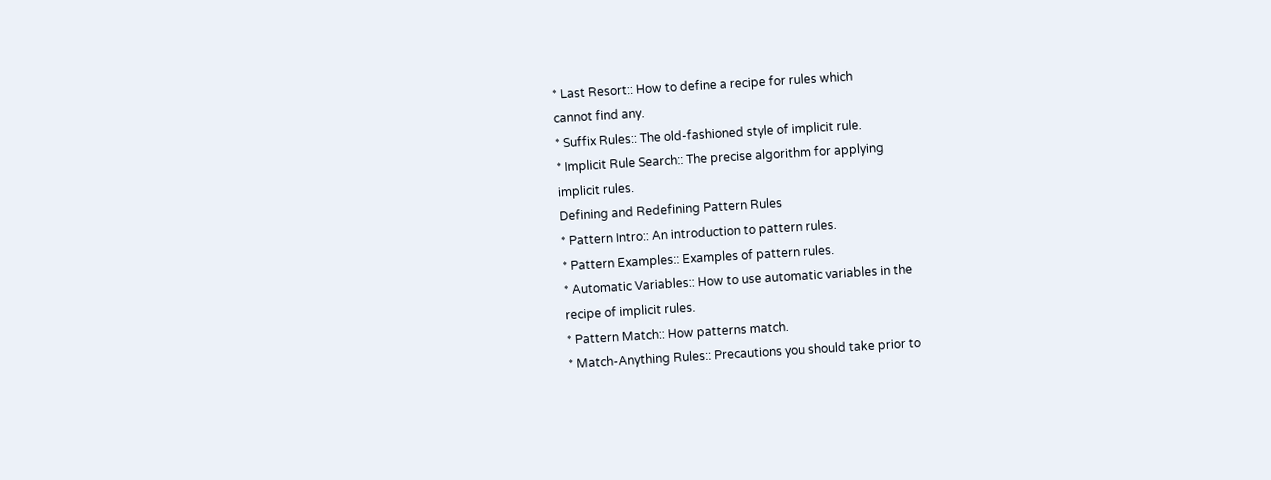* Last Resort:: How to define a recipe for rules which
cannot find any.
* Suffix Rules:: The old-fashioned style of implicit rule.
* Implicit Rule Search:: The precise algorithm for applying
implicit rules.
Defining and Redefining Pattern Rules
* Pattern Intro:: An introduction to pattern rules.
* Pattern Examples:: Examples of pattern rules.
* Automatic Variables:: How to use automatic variables in the
recipe of implicit rules.
* Pattern Match:: How patterns match.
* Match-Anything Rules:: Precautions you should take prior to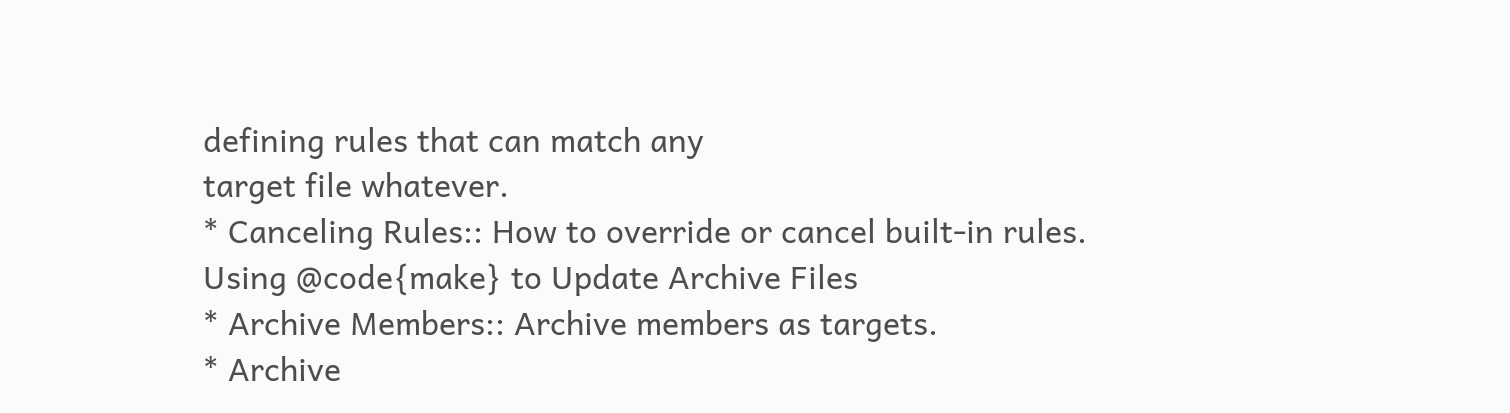defining rules that can match any
target file whatever.
* Canceling Rules:: How to override or cancel built-in rules.
Using @code{make} to Update Archive Files
* Archive Members:: Archive members as targets.
* Archive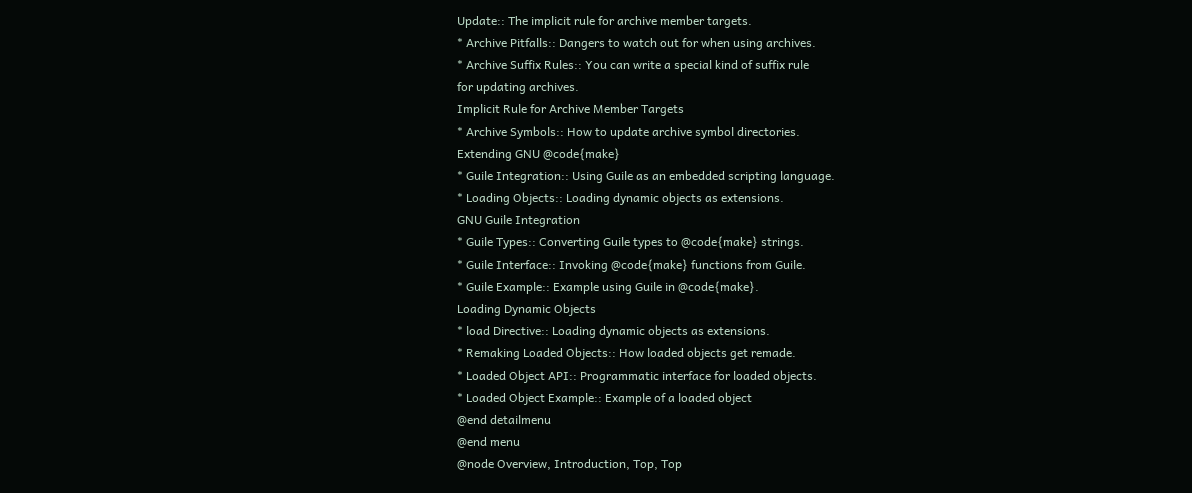Update:: The implicit rule for archive member targets.
* Archive Pitfalls:: Dangers to watch out for when using archives.
* Archive Suffix Rules:: You can write a special kind of suffix rule
for updating archives.
Implicit Rule for Archive Member Targets
* Archive Symbols:: How to update archive symbol directories.
Extending GNU @code{make}
* Guile Integration:: Using Guile as an embedded scripting language.
* Loading Objects:: Loading dynamic objects as extensions.
GNU Guile Integration
* Guile Types:: Converting Guile types to @code{make} strings.
* Guile Interface:: Invoking @code{make} functions from Guile.
* Guile Example:: Example using Guile in @code{make}.
Loading Dynamic Objects
* load Directive:: Loading dynamic objects as extensions.
* Remaking Loaded Objects:: How loaded objects get remade.
* Loaded Object API:: Programmatic interface for loaded objects.
* Loaded Object Example:: Example of a loaded object
@end detailmenu
@end menu
@node Overview, Introduction, Top, Top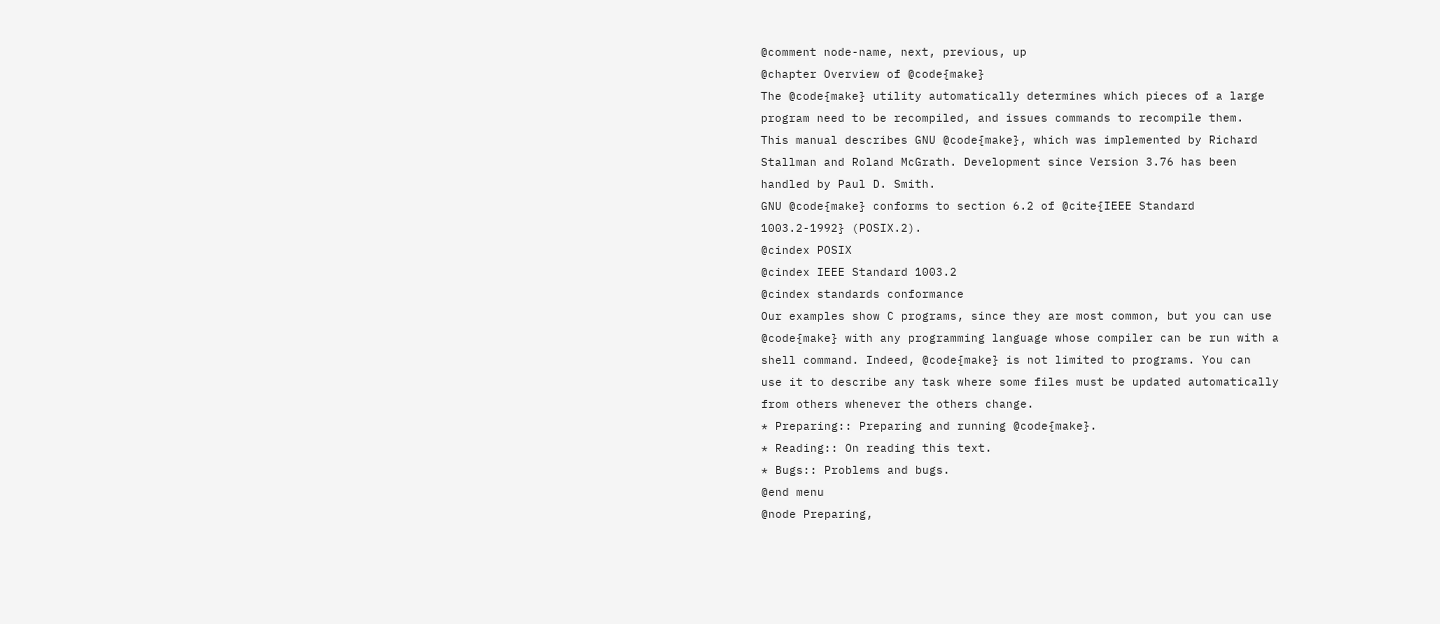@comment node-name, next, previous, up
@chapter Overview of @code{make}
The @code{make} utility automatically determines which pieces of a large
program need to be recompiled, and issues commands to recompile them.
This manual describes GNU @code{make}, which was implemented by Richard
Stallman and Roland McGrath. Development since Version 3.76 has been
handled by Paul D. Smith.
GNU @code{make} conforms to section 6.2 of @cite{IEEE Standard
1003.2-1992} (POSIX.2).
@cindex POSIX
@cindex IEEE Standard 1003.2
@cindex standards conformance
Our examples show C programs, since they are most common, but you can use
@code{make} with any programming language whose compiler can be run with a
shell command. Indeed, @code{make} is not limited to programs. You can
use it to describe any task where some files must be updated automatically
from others whenever the others change.
* Preparing:: Preparing and running @code{make}.
* Reading:: On reading this text.
* Bugs:: Problems and bugs.
@end menu
@node Preparing,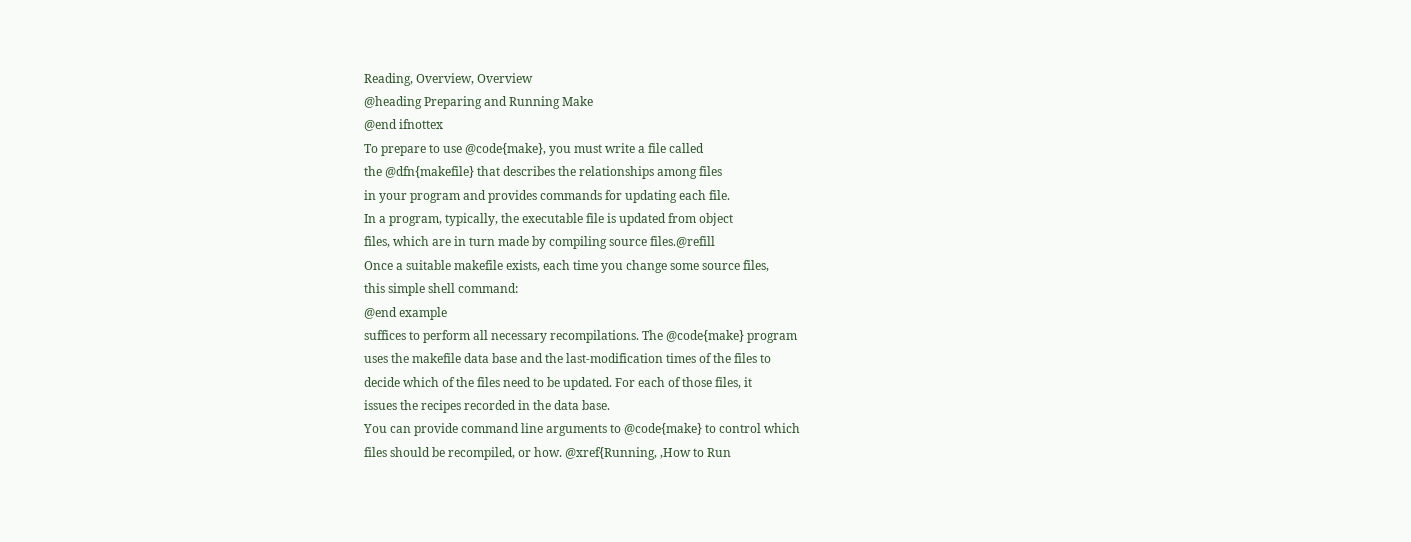Reading, Overview, Overview
@heading Preparing and Running Make
@end ifnottex
To prepare to use @code{make}, you must write a file called
the @dfn{makefile} that describes the relationships among files
in your program and provides commands for updating each file.
In a program, typically, the executable file is updated from object
files, which are in turn made by compiling source files.@refill
Once a suitable makefile exists, each time you change some source files,
this simple shell command:
@end example
suffices to perform all necessary recompilations. The @code{make} program
uses the makefile data base and the last-modification times of the files to
decide which of the files need to be updated. For each of those files, it
issues the recipes recorded in the data base.
You can provide command line arguments to @code{make} to control which
files should be recompiled, or how. @xref{Running, ,How to Run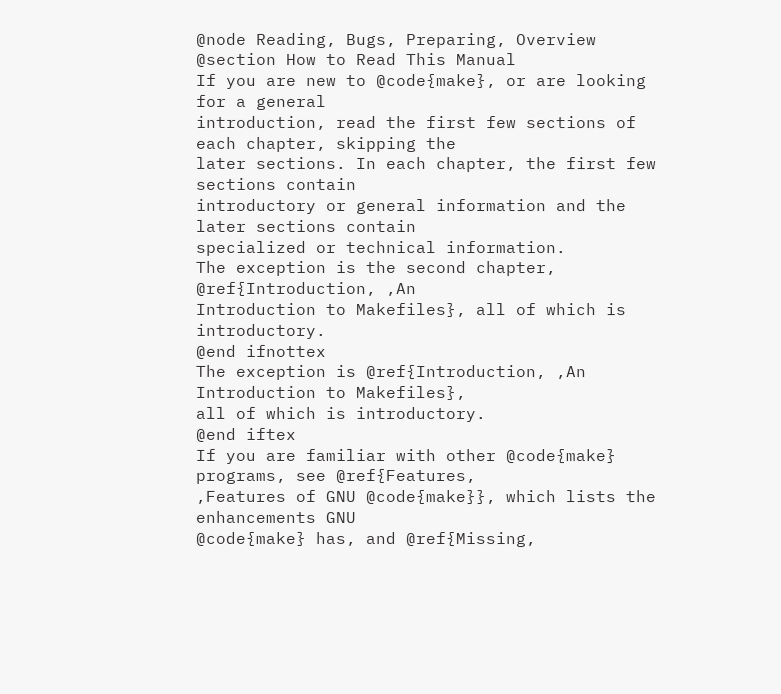@node Reading, Bugs, Preparing, Overview
@section How to Read This Manual
If you are new to @code{make}, or are looking for a general
introduction, read the first few sections of each chapter, skipping the
later sections. In each chapter, the first few sections contain
introductory or general information and the later sections contain
specialized or technical information.
The exception is the second chapter, @ref{Introduction, ,An
Introduction to Makefiles}, all of which is introductory.
@end ifnottex
The exception is @ref{Introduction, ,An Introduction to Makefiles},
all of which is introductory.
@end iftex
If you are familiar with other @code{make} programs, see @ref{Features,
,Features of GNU @code{make}}, which lists the enhancements GNU
@code{make} has, and @ref{Missing,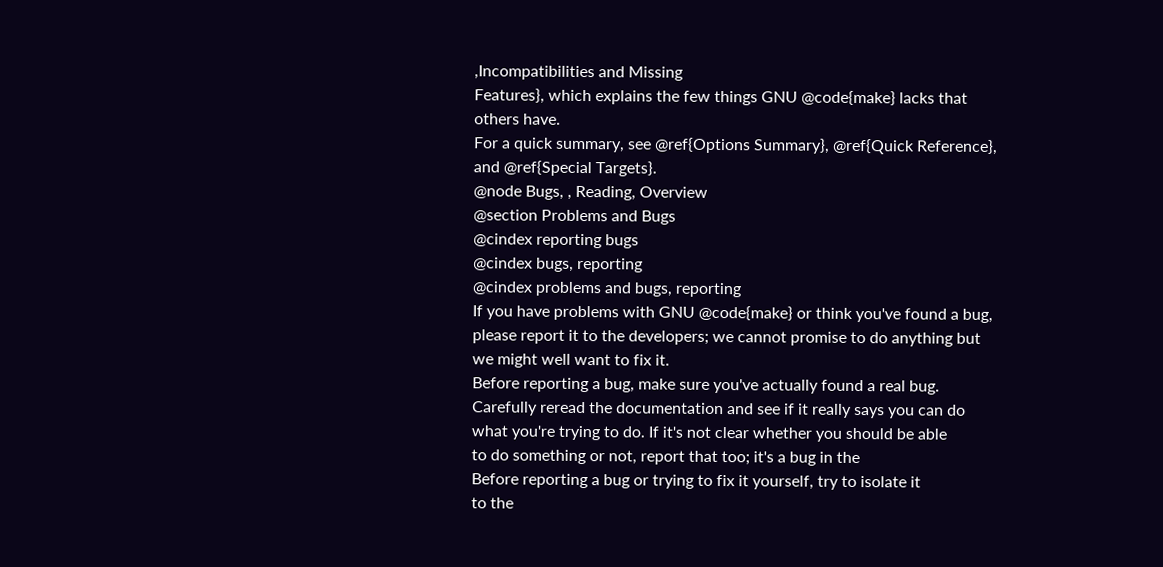,Incompatibilities and Missing
Features}, which explains the few things GNU @code{make} lacks that
others have.
For a quick summary, see @ref{Options Summary}, @ref{Quick Reference},
and @ref{Special Targets}.
@node Bugs, , Reading, Overview
@section Problems and Bugs
@cindex reporting bugs
@cindex bugs, reporting
@cindex problems and bugs, reporting
If you have problems with GNU @code{make} or think you've found a bug,
please report it to the developers; we cannot promise to do anything but
we might well want to fix it.
Before reporting a bug, make sure you've actually found a real bug.
Carefully reread the documentation and see if it really says you can do
what you're trying to do. If it's not clear whether you should be able
to do something or not, report that too; it's a bug in the
Before reporting a bug or trying to fix it yourself, try to isolate it
to the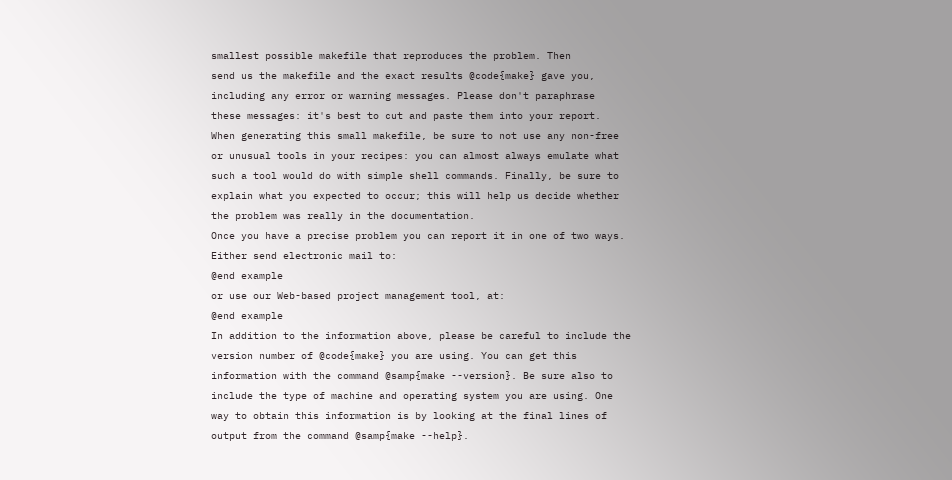smallest possible makefile that reproduces the problem. Then
send us the makefile and the exact results @code{make} gave you,
including any error or warning messages. Please don't paraphrase
these messages: it's best to cut and paste them into your report.
When generating this small makefile, be sure to not use any non-free
or unusual tools in your recipes: you can almost always emulate what
such a tool would do with simple shell commands. Finally, be sure to
explain what you expected to occur; this will help us decide whether
the problem was really in the documentation.
Once you have a precise problem you can report it in one of two ways.
Either send electronic mail to:
@end example
or use our Web-based project management tool, at:
@end example
In addition to the information above, please be careful to include the
version number of @code{make} you are using. You can get this
information with the command @samp{make --version}. Be sure also to
include the type of machine and operating system you are using. One
way to obtain this information is by looking at the final lines of
output from the command @samp{make --help}.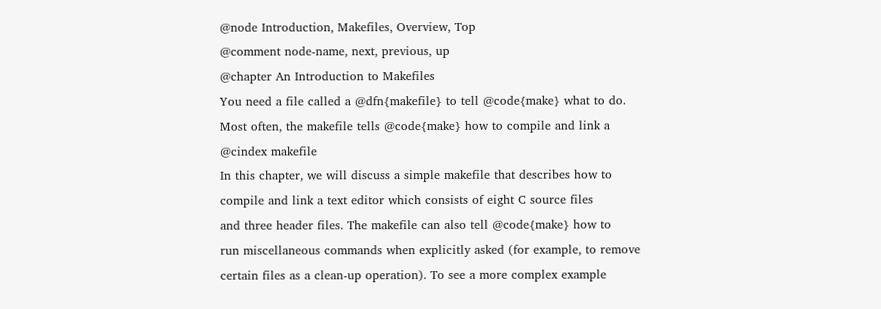@node Introduction, Makefiles, Overview, Top
@comment node-name, next, previous, up
@chapter An Introduction to Makefiles
You need a file called a @dfn{makefile} to tell @code{make} what to do.
Most often, the makefile tells @code{make} how to compile and link a
@cindex makefile
In this chapter, we will discuss a simple makefile that describes how to
compile and link a text editor which consists of eight C source files
and three header files. The makefile can also tell @code{make} how to
run miscellaneous commands when explicitly asked (for example, to remove
certain files as a clean-up operation). To see a more complex example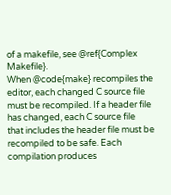of a makefile, see @ref{Complex Makefile}.
When @code{make} recompiles the editor, each changed C source file
must be recompiled. If a header file has changed, each C source file
that includes the header file must be recompiled to be safe. Each
compilation produces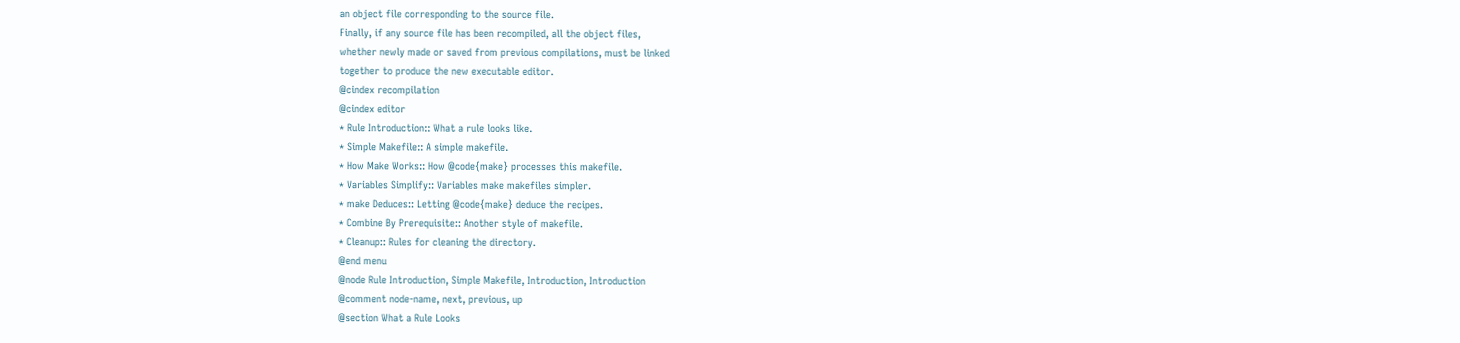an object file corresponding to the source file.
Finally, if any source file has been recompiled, all the object files,
whether newly made or saved from previous compilations, must be linked
together to produce the new executable editor.
@cindex recompilation
@cindex editor
* Rule Introduction:: What a rule looks like.
* Simple Makefile:: A simple makefile.
* How Make Works:: How @code{make} processes this makefile.
* Variables Simplify:: Variables make makefiles simpler.
* make Deduces:: Letting @code{make} deduce the recipes.
* Combine By Prerequisite:: Another style of makefile.
* Cleanup:: Rules for cleaning the directory.
@end menu
@node Rule Introduction, Simple Makefile, Introduction, Introduction
@comment node-name, next, previous, up
@section What a Rule Looks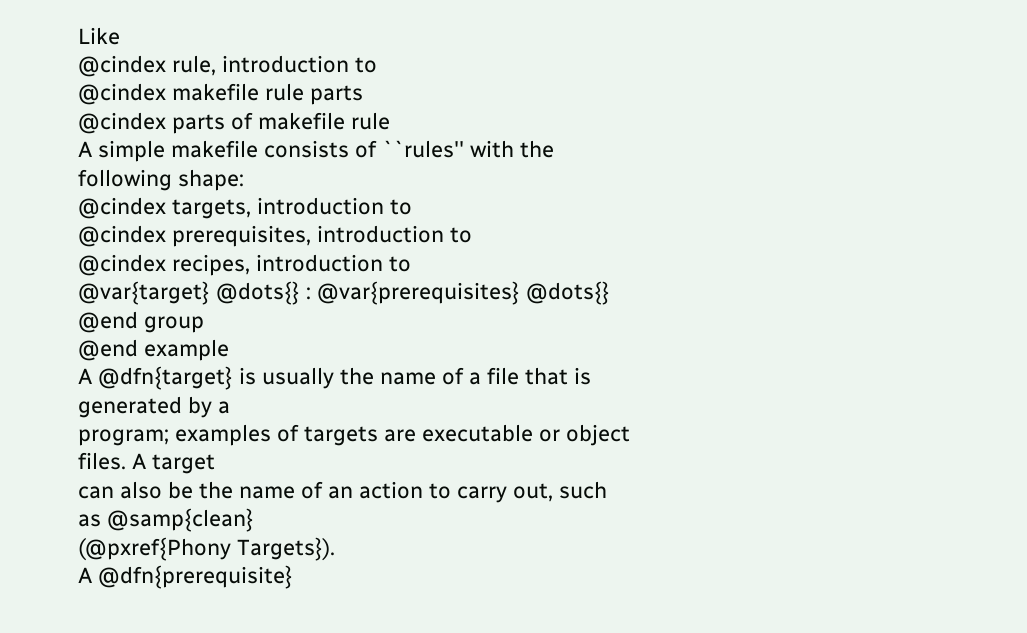Like
@cindex rule, introduction to
@cindex makefile rule parts
@cindex parts of makefile rule
A simple makefile consists of ``rules'' with the following shape:
@cindex targets, introduction to
@cindex prerequisites, introduction to
@cindex recipes, introduction to
@var{target} @dots{} : @var{prerequisites} @dots{}
@end group
@end example
A @dfn{target} is usually the name of a file that is generated by a
program; examples of targets are executable or object files. A target
can also be the name of an action to carry out, such as @samp{clean}
(@pxref{Phony Targets}).
A @dfn{prerequisite}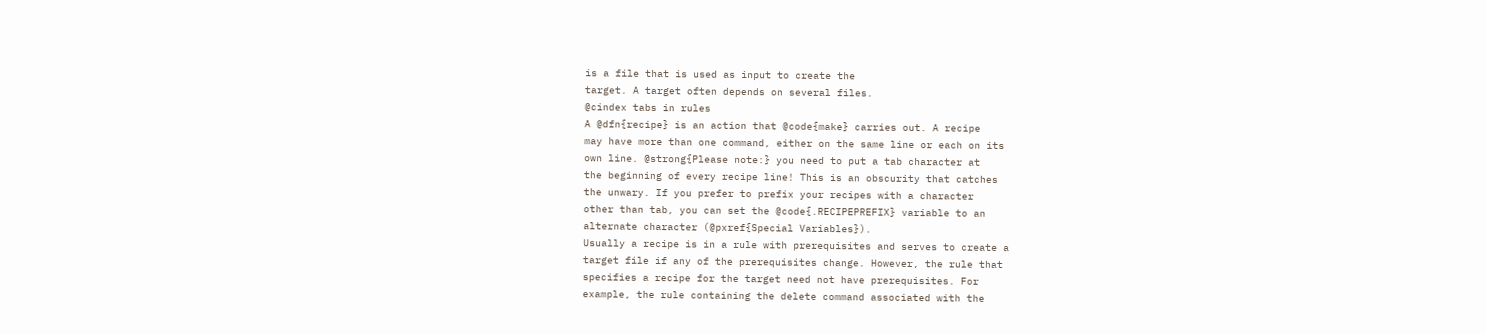is a file that is used as input to create the
target. A target often depends on several files.
@cindex tabs in rules
A @dfn{recipe} is an action that @code{make} carries out. A recipe
may have more than one command, either on the same line or each on its
own line. @strong{Please note:} you need to put a tab character at
the beginning of every recipe line! This is an obscurity that catches
the unwary. If you prefer to prefix your recipes with a character
other than tab, you can set the @code{.RECIPEPREFIX} variable to an
alternate character (@pxref{Special Variables}).
Usually a recipe is in a rule with prerequisites and serves to create a
target file if any of the prerequisites change. However, the rule that
specifies a recipe for the target need not have prerequisites. For
example, the rule containing the delete command associated with the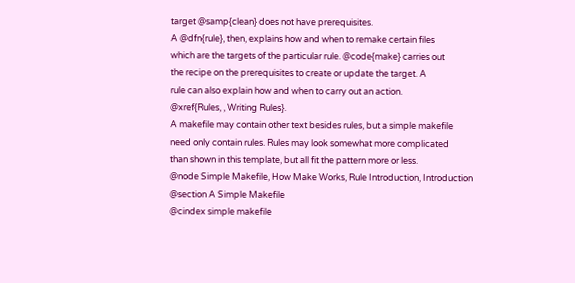target @samp{clean} does not have prerequisites.
A @dfn{rule}, then, explains how and when to remake certain files
which are the targets of the particular rule. @code{make} carries out
the recipe on the prerequisites to create or update the target. A
rule can also explain how and when to carry out an action.
@xref{Rules, , Writing Rules}.
A makefile may contain other text besides rules, but a simple makefile
need only contain rules. Rules may look somewhat more complicated
than shown in this template, but all fit the pattern more or less.
@node Simple Makefile, How Make Works, Rule Introduction, Introduction
@section A Simple Makefile
@cindex simple makefile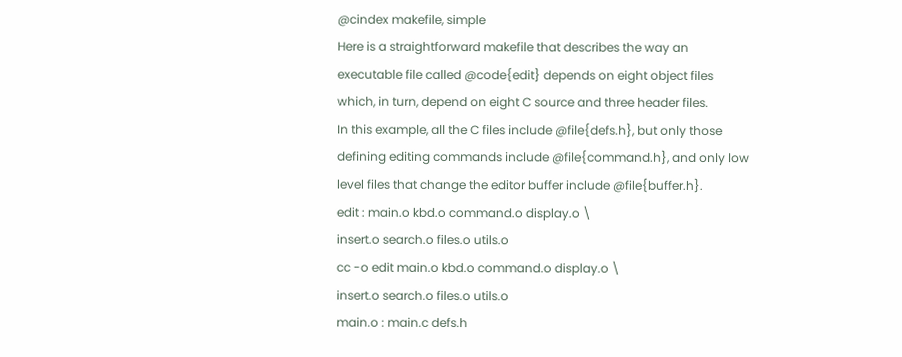@cindex makefile, simple
Here is a straightforward makefile that describes the way an
executable file called @code{edit} depends on eight object files
which, in turn, depend on eight C source and three header files.
In this example, all the C files include @file{defs.h}, but only those
defining editing commands include @file{command.h}, and only low
level files that change the editor buffer include @file{buffer.h}.
edit : main.o kbd.o command.o display.o \
insert.o search.o files.o utils.o
cc -o edit main.o kbd.o command.o display.o \
insert.o search.o files.o utils.o
main.o : main.c defs.h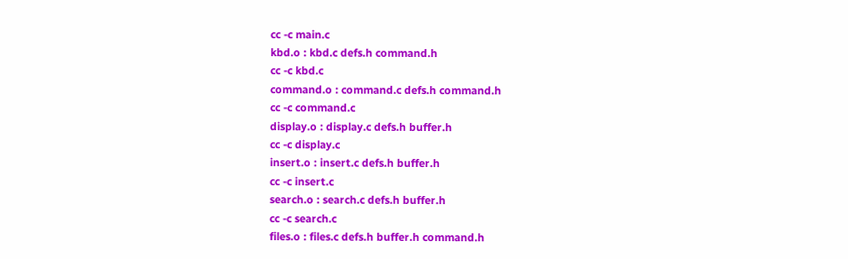cc -c main.c
kbd.o : kbd.c defs.h command.h
cc -c kbd.c
command.o : command.c defs.h command.h
cc -c command.c
display.o : display.c defs.h buffer.h
cc -c display.c
insert.o : insert.c defs.h buffer.h
cc -c insert.c
search.o : search.c defs.h buffer.h
cc -c search.c
files.o : files.c defs.h buffer.h command.h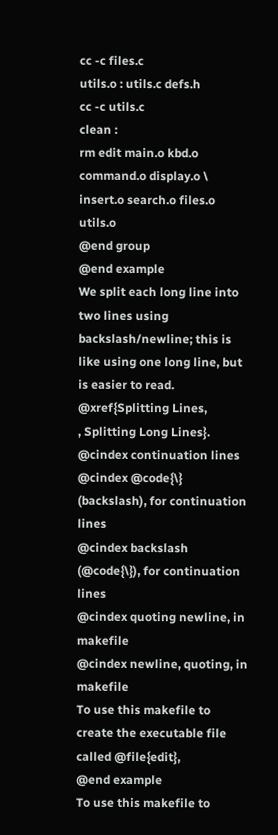cc -c files.c
utils.o : utils.c defs.h
cc -c utils.c
clean :
rm edit main.o kbd.o command.o display.o \
insert.o search.o files.o utils.o
@end group
@end example
We split each long line into two lines using backslash/newline; this is
like using one long line, but is easier to read. @xref{Splitting Lines,
, Splitting Long Lines}.
@cindex continuation lines
@cindex @code{\} (backslash), for continuation lines
@cindex backslash (@code{\}), for continuation lines
@cindex quoting newline, in makefile
@cindex newline, quoting, in makefile
To use this makefile to create the executable file called @file{edit},
@end example
To use this makefile to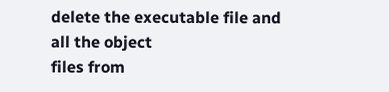delete the executable file and all the object
files from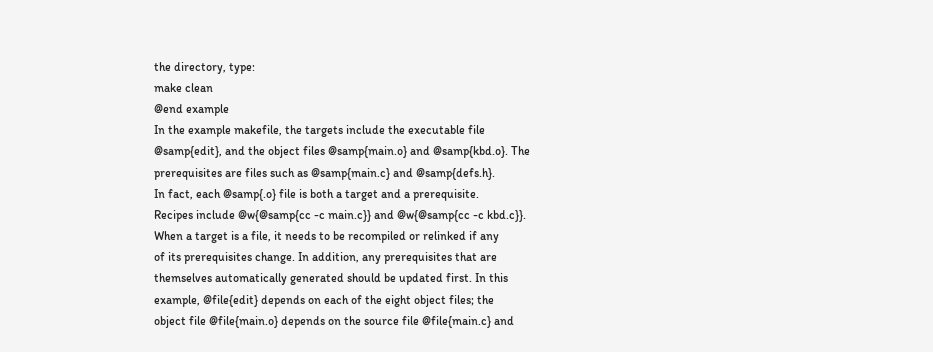the directory, type:
make clean
@end example
In the example makefile, the targets include the executable file
@samp{edit}, and the object files @samp{main.o} and @samp{kbd.o}. The
prerequisites are files such as @samp{main.c} and @samp{defs.h}.
In fact, each @samp{.o} file is both a target and a prerequisite.
Recipes include @w{@samp{cc -c main.c}} and @w{@samp{cc -c kbd.c}}.
When a target is a file, it needs to be recompiled or relinked if any
of its prerequisites change. In addition, any prerequisites that are
themselves automatically generated should be updated first. In this
example, @file{edit} depends on each of the eight object files; the
object file @file{main.o} depends on the source file @file{main.c} and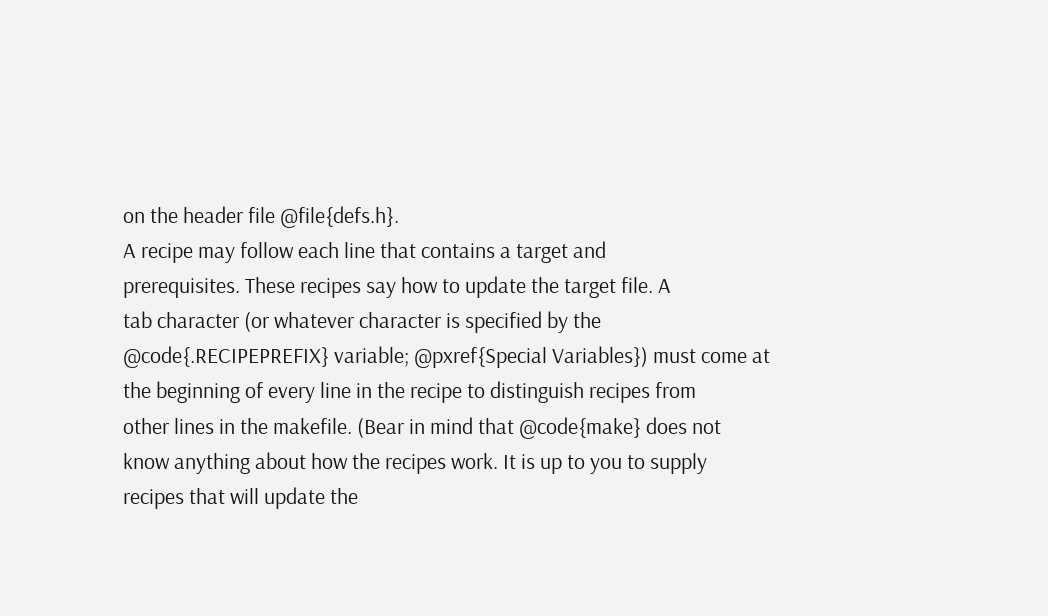on the header file @file{defs.h}.
A recipe may follow each line that contains a target and
prerequisites. These recipes say how to update the target file. A
tab character (or whatever character is specified by the
@code{.RECIPEPREFIX} variable; @pxref{Special Variables}) must come at
the beginning of every line in the recipe to distinguish recipes from
other lines in the makefile. (Bear in mind that @code{make} does not
know anything about how the recipes work. It is up to you to supply
recipes that will update the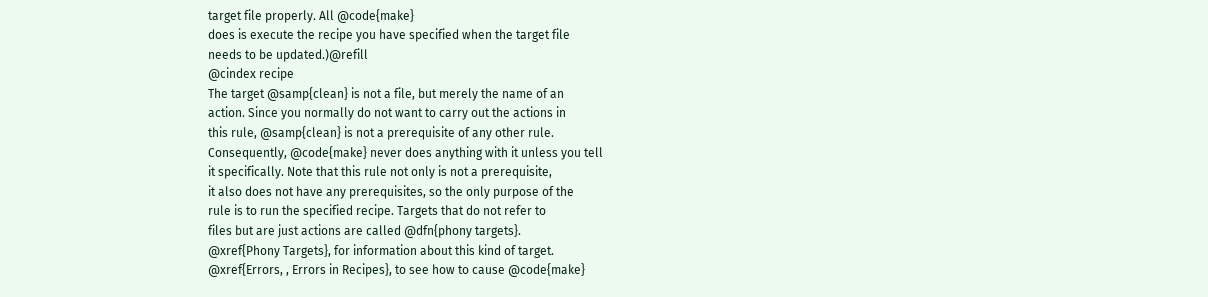target file properly. All @code{make}
does is execute the recipe you have specified when the target file
needs to be updated.)@refill
@cindex recipe
The target @samp{clean} is not a file, but merely the name of an
action. Since you normally do not want to carry out the actions in
this rule, @samp{clean} is not a prerequisite of any other rule.
Consequently, @code{make} never does anything with it unless you tell
it specifically. Note that this rule not only is not a prerequisite,
it also does not have any prerequisites, so the only purpose of the
rule is to run the specified recipe. Targets that do not refer to
files but are just actions are called @dfn{phony targets}.
@xref{Phony Targets}, for information about this kind of target.
@xref{Errors, , Errors in Recipes}, to see how to cause @code{make}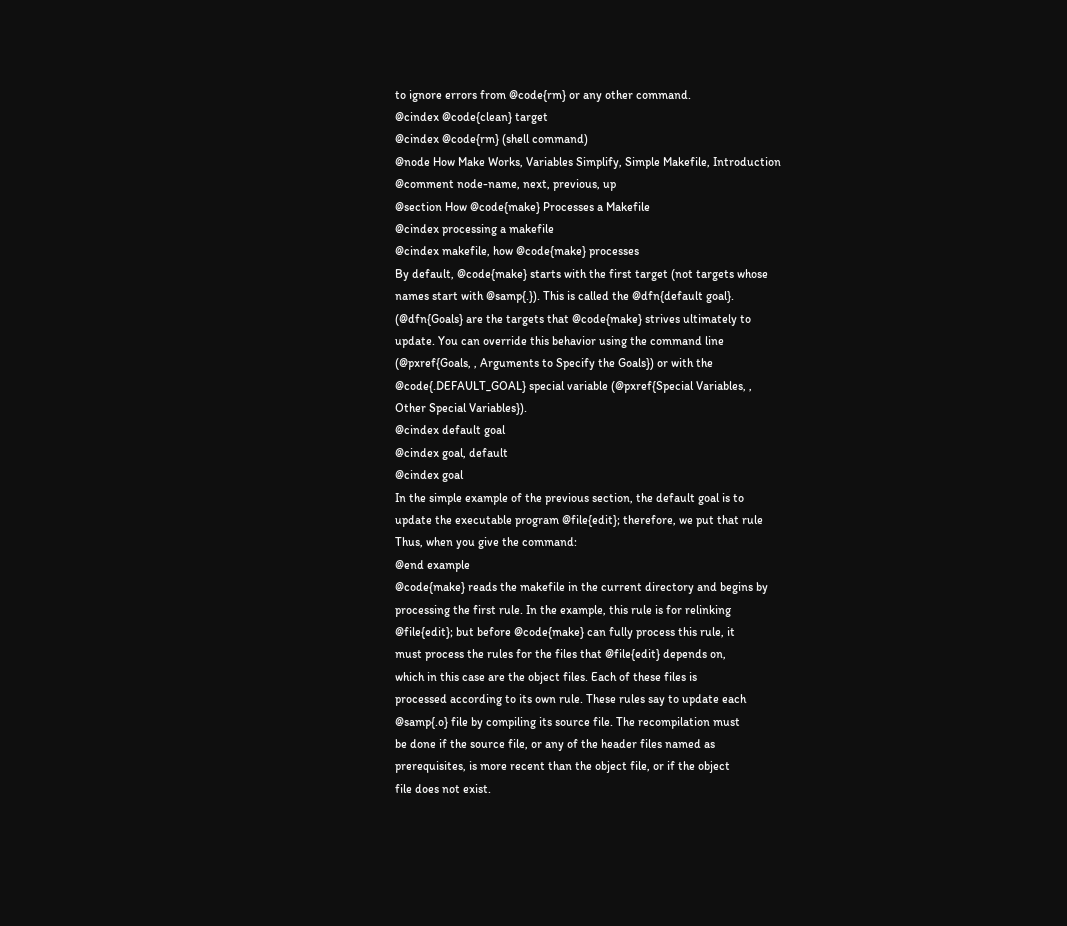to ignore errors from @code{rm} or any other command.
@cindex @code{clean} target
@cindex @code{rm} (shell command)
@node How Make Works, Variables Simplify, Simple Makefile, Introduction
@comment node-name, next, previous, up
@section How @code{make} Processes a Makefile
@cindex processing a makefile
@cindex makefile, how @code{make} processes
By default, @code{make} starts with the first target (not targets whose
names start with @samp{.}). This is called the @dfn{default goal}.
(@dfn{Goals} are the targets that @code{make} strives ultimately to
update. You can override this behavior using the command line
(@pxref{Goals, , Arguments to Specify the Goals}) or with the
@code{.DEFAULT_GOAL} special variable (@pxref{Special Variables, ,
Other Special Variables}).
@cindex default goal
@cindex goal, default
@cindex goal
In the simple example of the previous section, the default goal is to
update the executable program @file{edit}; therefore, we put that rule
Thus, when you give the command:
@end example
@code{make} reads the makefile in the current directory and begins by
processing the first rule. In the example, this rule is for relinking
@file{edit}; but before @code{make} can fully process this rule, it
must process the rules for the files that @file{edit} depends on,
which in this case are the object files. Each of these files is
processed according to its own rule. These rules say to update each
@samp{.o} file by compiling its source file. The recompilation must
be done if the source file, or any of the header files named as
prerequisites, is more recent than the object file, or if the object
file does not exist.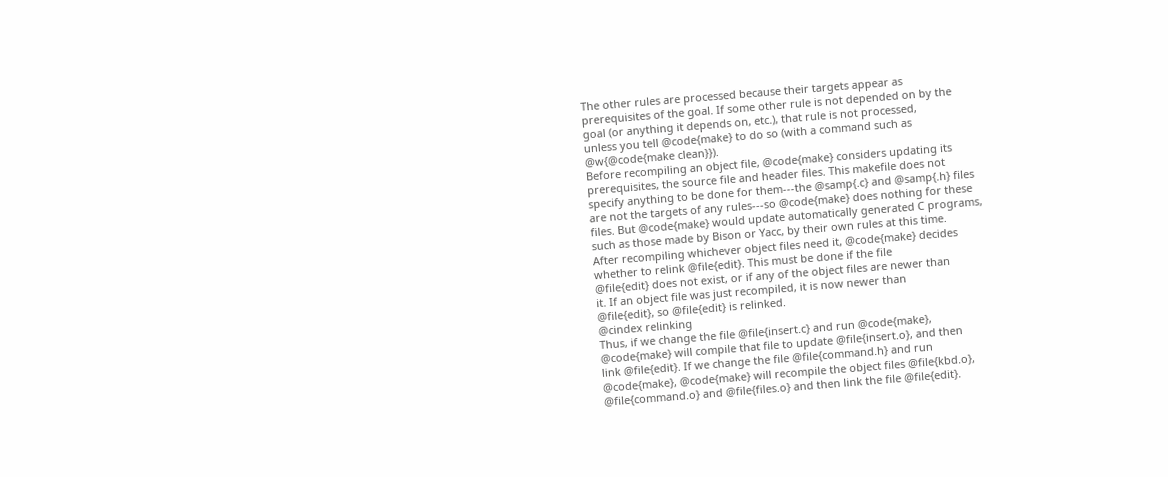The other rules are processed because their targets appear as
prerequisites of the goal. If some other rule is not depended on by the
goal (or anything it depends on, etc.), that rule is not processed,
unless you tell @code{make} to do so (with a command such as
@w{@code{make clean}}).
Before recompiling an object file, @code{make} considers updating its
prerequisites, the source file and header files. This makefile does not
specify anything to be done for them---the @samp{.c} and @samp{.h} files
are not the targets of any rules---so @code{make} does nothing for these
files. But @code{make} would update automatically generated C programs,
such as those made by Bison or Yacc, by their own rules at this time.
After recompiling whichever object files need it, @code{make} decides
whether to relink @file{edit}. This must be done if the file
@file{edit} does not exist, or if any of the object files are newer than
it. If an object file was just recompiled, it is now newer than
@file{edit}, so @file{edit} is relinked.
@cindex relinking
Thus, if we change the file @file{insert.c} and run @code{make},
@code{make} will compile that file to update @file{insert.o}, and then
link @file{edit}. If we change the file @file{command.h} and run
@code{make}, @code{make} will recompile the object files @file{kbd.o},
@file{command.o} and @file{files.o} and then link the file @file{edit}.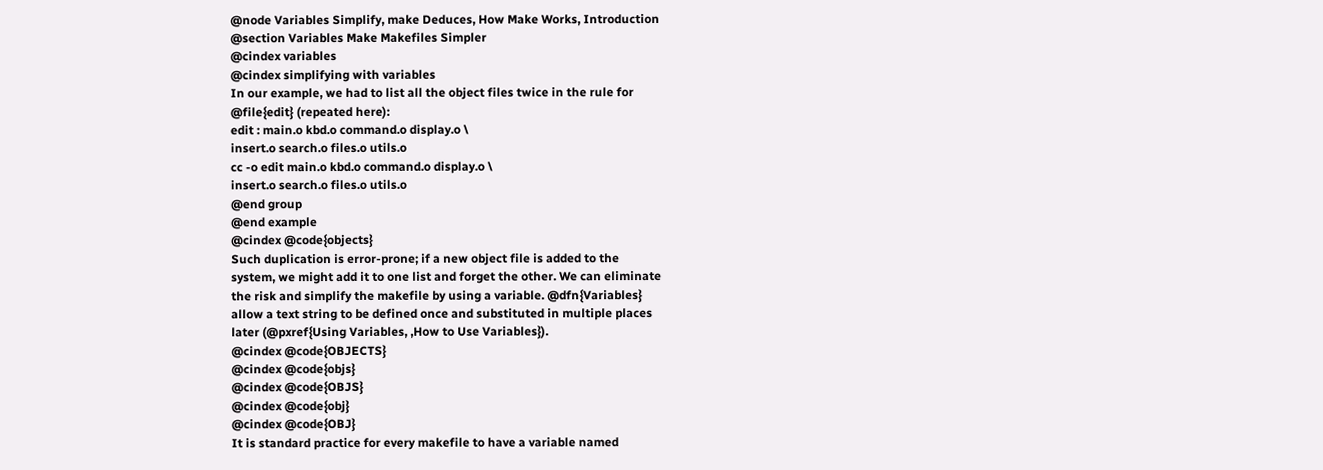@node Variables Simplify, make Deduces, How Make Works, Introduction
@section Variables Make Makefiles Simpler
@cindex variables
@cindex simplifying with variables
In our example, we had to list all the object files twice in the rule for
@file{edit} (repeated here):
edit : main.o kbd.o command.o display.o \
insert.o search.o files.o utils.o
cc -o edit main.o kbd.o command.o display.o \
insert.o search.o files.o utils.o
@end group
@end example
@cindex @code{objects}
Such duplication is error-prone; if a new object file is added to the
system, we might add it to one list and forget the other. We can eliminate
the risk and simplify the makefile by using a variable. @dfn{Variables}
allow a text string to be defined once and substituted in multiple places
later (@pxref{Using Variables, ,How to Use Variables}).
@cindex @code{OBJECTS}
@cindex @code{objs}
@cindex @code{OBJS}
@cindex @code{obj}
@cindex @code{OBJ}
It is standard practice for every makefile to have a variable named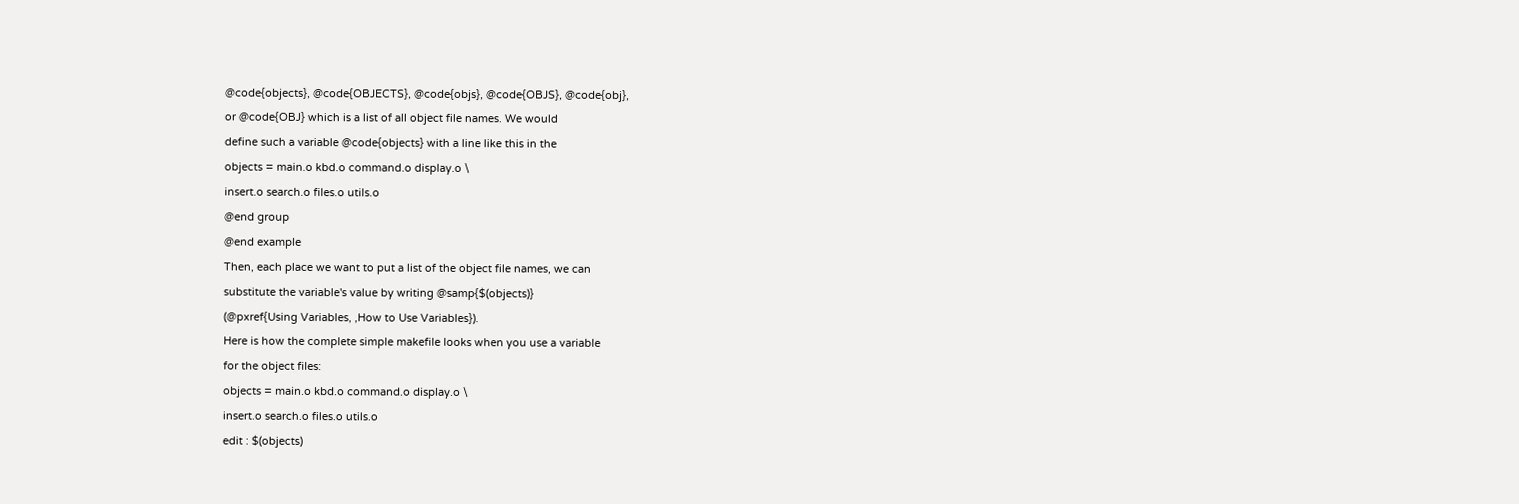@code{objects}, @code{OBJECTS}, @code{objs}, @code{OBJS}, @code{obj},
or @code{OBJ} which is a list of all object file names. We would
define such a variable @code{objects} with a line like this in the
objects = main.o kbd.o command.o display.o \
insert.o search.o files.o utils.o
@end group
@end example
Then, each place we want to put a list of the object file names, we can
substitute the variable's value by writing @samp{$(objects)}
(@pxref{Using Variables, ,How to Use Variables}).
Here is how the complete simple makefile looks when you use a variable
for the object files:
objects = main.o kbd.o command.o display.o \
insert.o search.o files.o utils.o
edit : $(objects)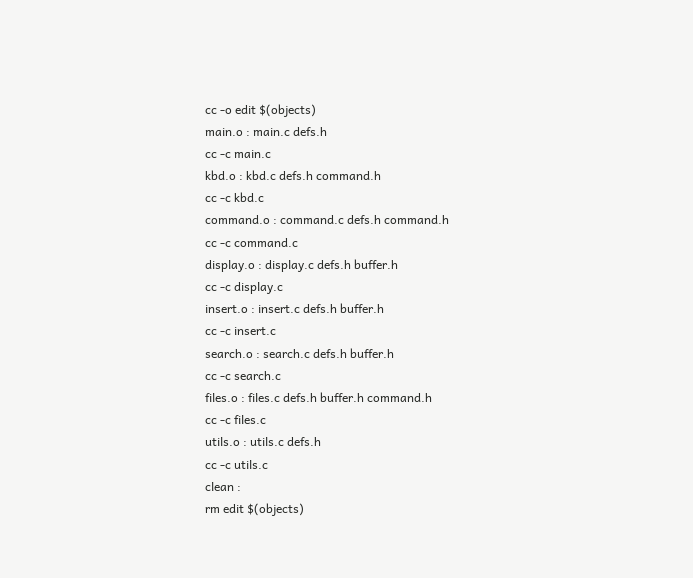cc -o edit $(objects)
main.o : main.c defs.h
cc -c main.c
kbd.o : kbd.c defs.h command.h
cc -c kbd.c
command.o : command.c defs.h command.h
cc -c command.c
display.o : display.c defs.h buffer.h
cc -c display.c
insert.o : insert.c defs.h buffer.h
cc -c insert.c
search.o : search.c defs.h buffer.h
cc -c search.c
files.o : files.c defs.h buffer.h command.h
cc -c files.c
utils.o : utils.c defs.h
cc -c utils.c
clean :
rm edit $(objects)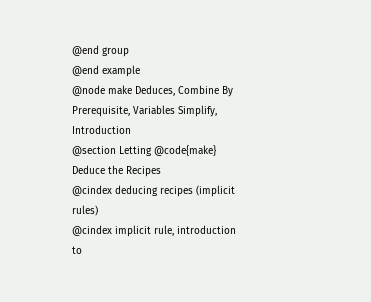@end group
@end example
@node make Deduces, Combine By Prerequisite, Variables Simplify, Introduction
@section Letting @code{make} Deduce the Recipes
@cindex deducing recipes (implicit rules)
@cindex implicit rule, introduction to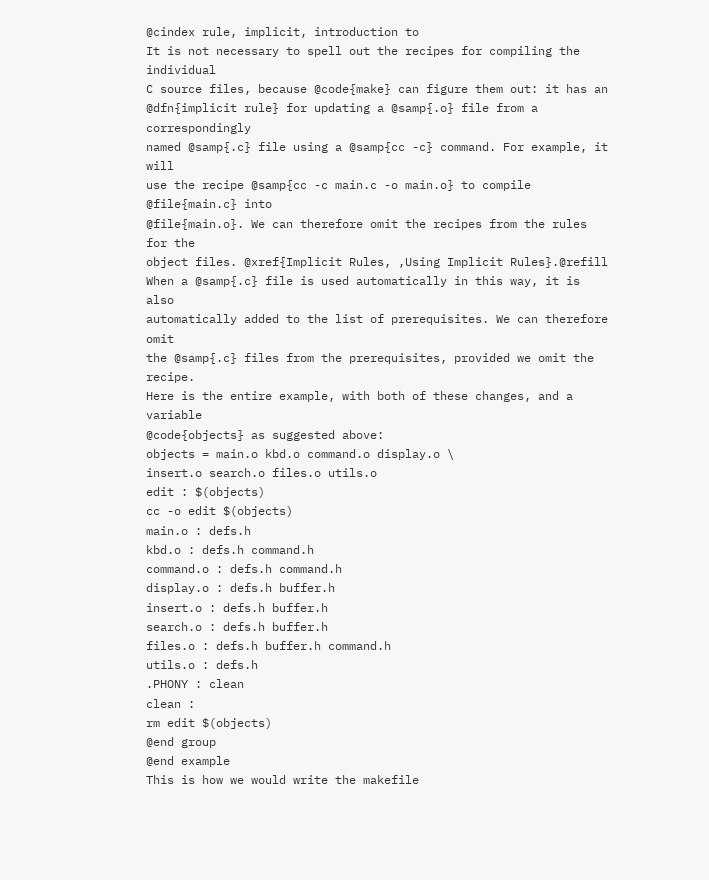@cindex rule, implicit, introduction to
It is not necessary to spell out the recipes for compiling the individual
C source files, because @code{make} can figure them out: it has an
@dfn{implicit rule} for updating a @samp{.o} file from a correspondingly
named @samp{.c} file using a @samp{cc -c} command. For example, it will
use the recipe @samp{cc -c main.c -o main.o} to compile @file{main.c} into
@file{main.o}. We can therefore omit the recipes from the rules for the
object files. @xref{Implicit Rules, ,Using Implicit Rules}.@refill
When a @samp{.c} file is used automatically in this way, it is also
automatically added to the list of prerequisites. We can therefore omit
the @samp{.c} files from the prerequisites, provided we omit the recipe.
Here is the entire example, with both of these changes, and a variable
@code{objects} as suggested above:
objects = main.o kbd.o command.o display.o \
insert.o search.o files.o utils.o
edit : $(objects)
cc -o edit $(objects)
main.o : defs.h
kbd.o : defs.h command.h
command.o : defs.h command.h
display.o : defs.h buffer.h
insert.o : defs.h buffer.h
search.o : defs.h buffer.h
files.o : defs.h buffer.h command.h
utils.o : defs.h
.PHONY : clean
clean :
rm edit $(objects)
@end group
@end example
This is how we would write the makefile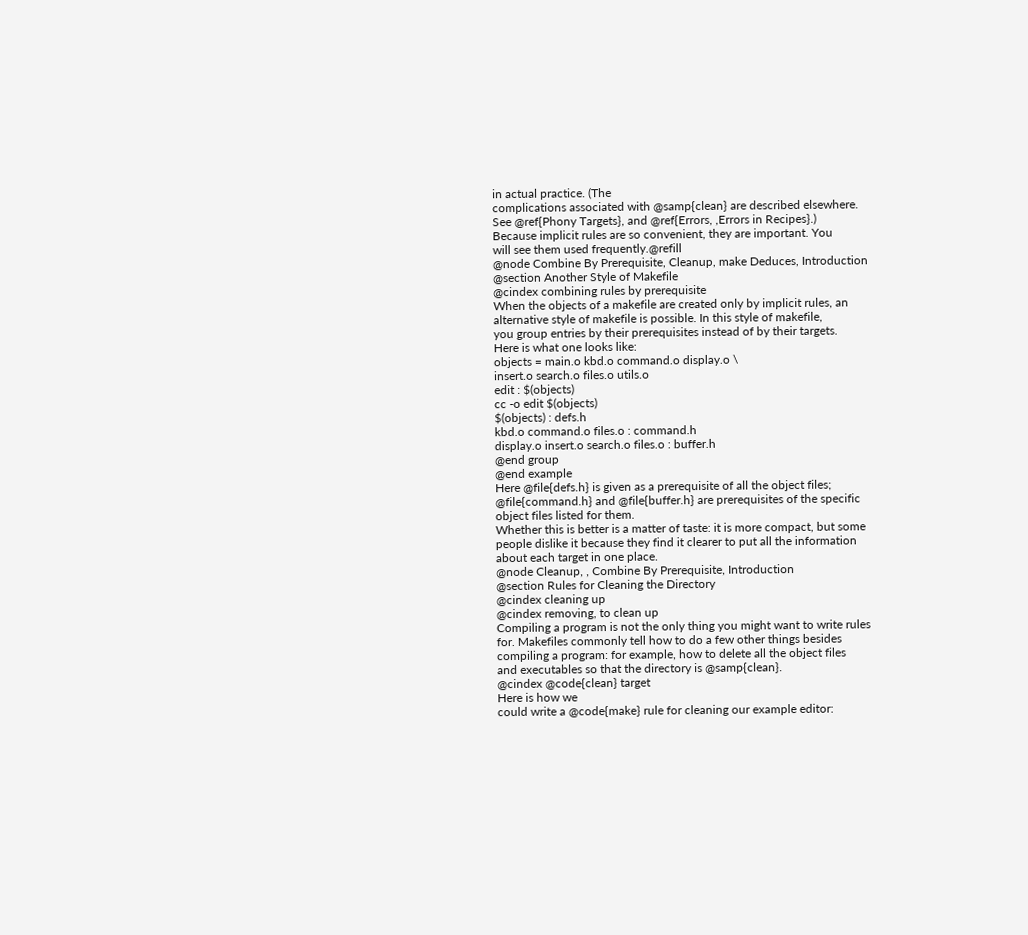in actual practice. (The
complications associated with @samp{clean} are described elsewhere.
See @ref{Phony Targets}, and @ref{Errors, ,Errors in Recipes}.)
Because implicit rules are so convenient, they are important. You
will see them used frequently.@refill
@node Combine By Prerequisite, Cleanup, make Deduces, Introduction
@section Another Style of Makefile
@cindex combining rules by prerequisite
When the objects of a makefile are created only by implicit rules, an
alternative style of makefile is possible. In this style of makefile,
you group entries by their prerequisites instead of by their targets.
Here is what one looks like:
objects = main.o kbd.o command.o display.o \
insert.o search.o files.o utils.o
edit : $(objects)
cc -o edit $(objects)
$(objects) : defs.h
kbd.o command.o files.o : command.h
display.o insert.o search.o files.o : buffer.h
@end group
@end example
Here @file{defs.h} is given as a prerequisite of all the object files;
@file{command.h} and @file{buffer.h} are prerequisites of the specific
object files listed for them.
Whether this is better is a matter of taste: it is more compact, but some
people dislike it because they find it clearer to put all the information
about each target in one place.
@node Cleanup, , Combine By Prerequisite, Introduction
@section Rules for Cleaning the Directory
@cindex cleaning up
@cindex removing, to clean up
Compiling a program is not the only thing you might want to write rules
for. Makefiles commonly tell how to do a few other things besides
compiling a program: for example, how to delete all the object files
and executables so that the directory is @samp{clean}.
@cindex @code{clean} target
Here is how we
could write a @code{make} rule for cleaning our example editor: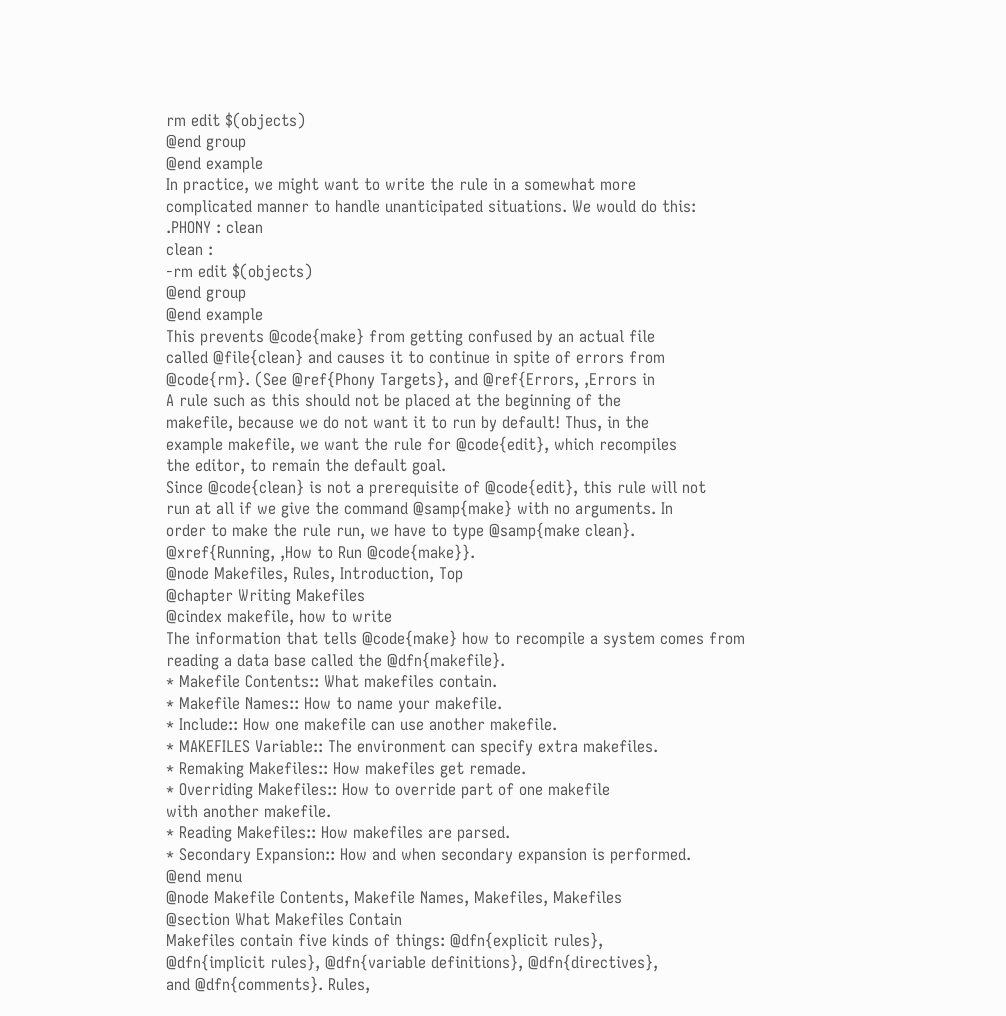rm edit $(objects)
@end group
@end example
In practice, we might want to write the rule in a somewhat more
complicated manner to handle unanticipated situations. We would do this:
.PHONY : clean
clean :
-rm edit $(objects)
@end group
@end example
This prevents @code{make} from getting confused by an actual file
called @file{clean} and causes it to continue in spite of errors from
@code{rm}. (See @ref{Phony Targets}, and @ref{Errors, ,Errors in
A rule such as this should not be placed at the beginning of the
makefile, because we do not want it to run by default! Thus, in the
example makefile, we want the rule for @code{edit}, which recompiles
the editor, to remain the default goal.
Since @code{clean} is not a prerequisite of @code{edit}, this rule will not
run at all if we give the command @samp{make} with no arguments. In
order to make the rule run, we have to type @samp{make clean}.
@xref{Running, ,How to Run @code{make}}.
@node Makefiles, Rules, Introduction, Top
@chapter Writing Makefiles
@cindex makefile, how to write
The information that tells @code{make} how to recompile a system comes from
reading a data base called the @dfn{makefile}.
* Makefile Contents:: What makefiles contain.
* Makefile Names:: How to name your makefile.
* Include:: How one makefile can use another makefile.
* MAKEFILES Variable:: The environment can specify extra makefiles.
* Remaking Makefiles:: How makefiles get remade.
* Overriding Makefiles:: How to override part of one makefile
with another makefile.
* Reading Makefiles:: How makefiles are parsed.
* Secondary Expansion:: How and when secondary expansion is performed.
@end menu
@node Makefile Contents, Makefile Names, Makefiles, Makefiles
@section What Makefiles Contain
Makefiles contain five kinds of things: @dfn{explicit rules},
@dfn{implicit rules}, @dfn{variable definitions}, @dfn{directives},
and @dfn{comments}. Rules,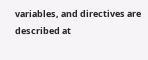variables, and directives are described at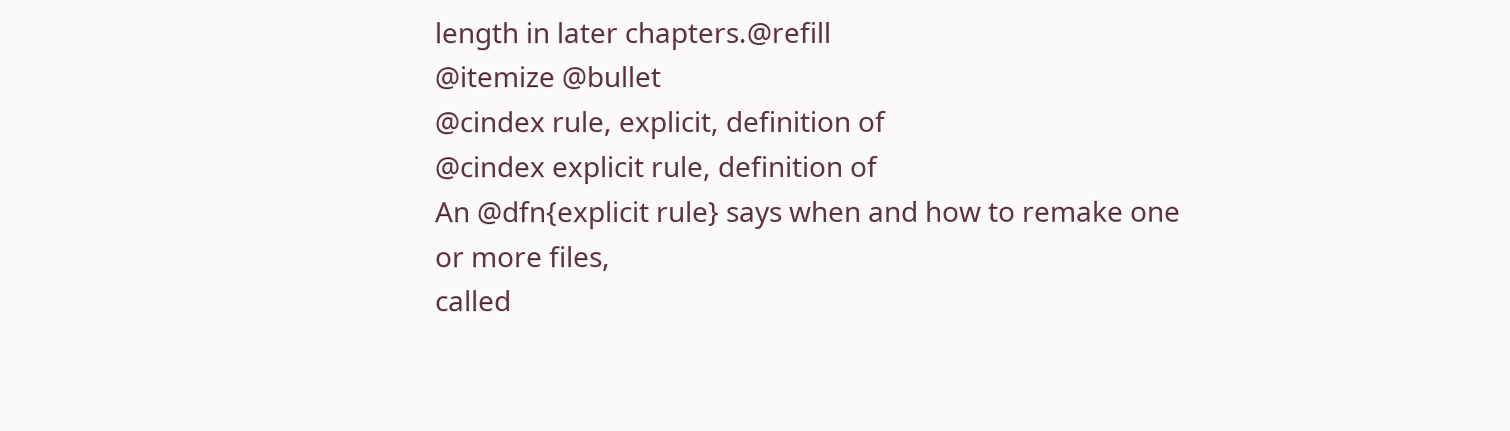length in later chapters.@refill
@itemize @bullet
@cindex rule, explicit, definition of
@cindex explicit rule, definition of
An @dfn{explicit rule} says when and how to remake one or more files,
called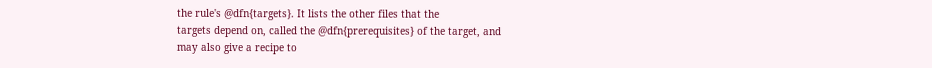the rule's @dfn{targets}. It lists the other files that the
targets depend on, called the @dfn{prerequisites} of the target, and
may also give a recipe to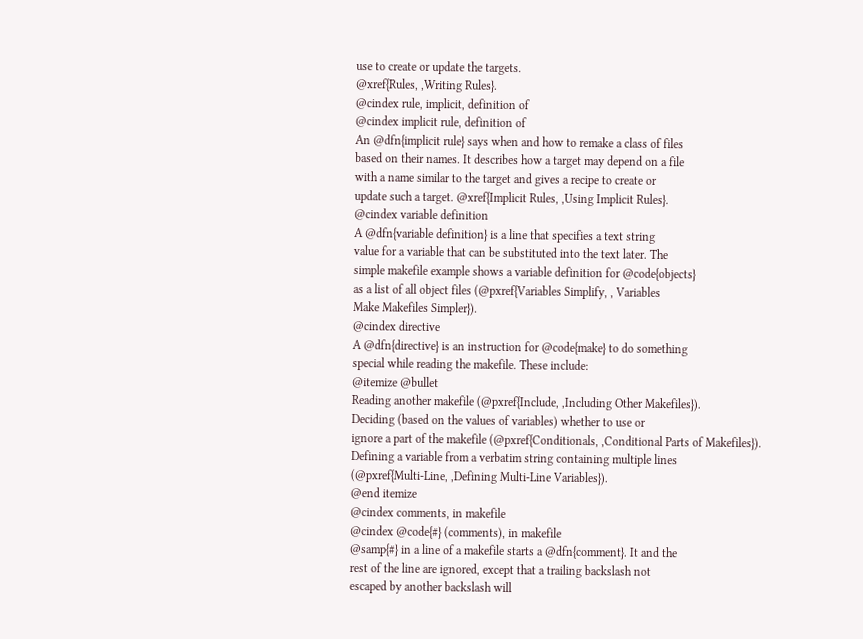use to create or update the targets.
@xref{Rules, ,Writing Rules}.
@cindex rule, implicit, definition of
@cindex implicit rule, definition of
An @dfn{implicit rule} says when and how to remake a class of files
based on their names. It describes how a target may depend on a file
with a name similar to the target and gives a recipe to create or
update such a target. @xref{Implicit Rules, ,Using Implicit Rules}.
@cindex variable definition
A @dfn{variable definition} is a line that specifies a text string
value for a variable that can be substituted into the text later. The
simple makefile example shows a variable definition for @code{objects}
as a list of all object files (@pxref{Variables Simplify, , Variables
Make Makefiles Simpler}).
@cindex directive
A @dfn{directive} is an instruction for @code{make} to do something
special while reading the makefile. These include:
@itemize @bullet
Reading another makefile (@pxref{Include, ,Including Other Makefiles}).
Deciding (based on the values of variables) whether to use or
ignore a part of the makefile (@pxref{Conditionals, ,Conditional Parts of Makefiles}).
Defining a variable from a verbatim string containing multiple lines
(@pxref{Multi-Line, ,Defining Multi-Line Variables}).
@end itemize
@cindex comments, in makefile
@cindex @code{#} (comments), in makefile
@samp{#} in a line of a makefile starts a @dfn{comment}. It and the
rest of the line are ignored, except that a trailing backslash not
escaped by another backslash will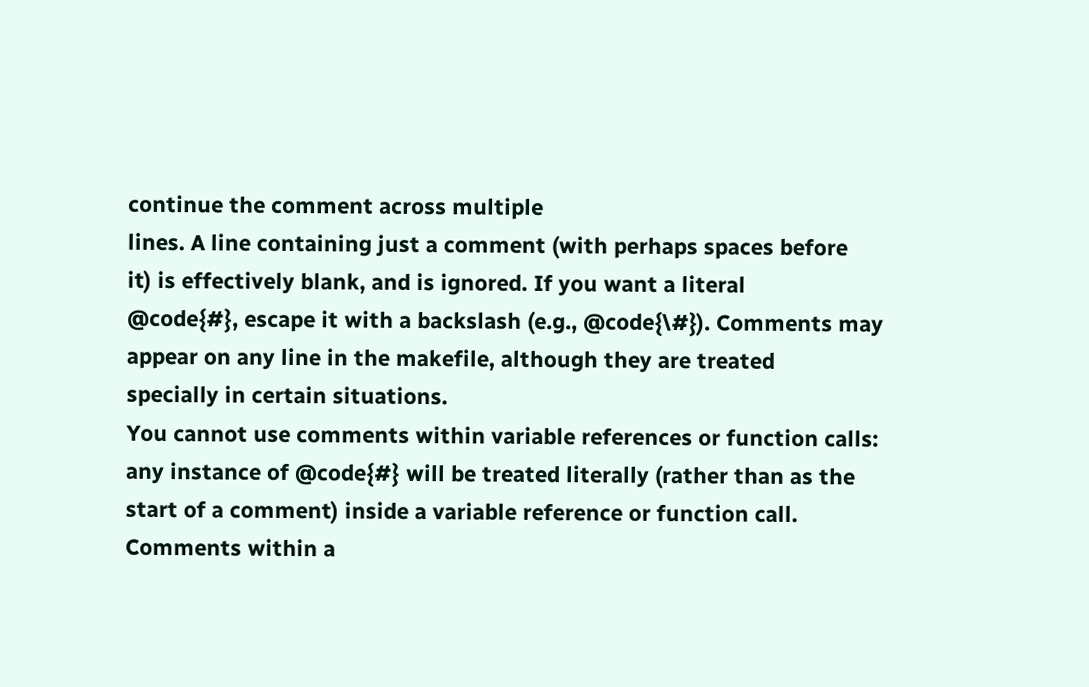continue the comment across multiple
lines. A line containing just a comment (with perhaps spaces before
it) is effectively blank, and is ignored. If you want a literal
@code{#}, escape it with a backslash (e.g., @code{\#}). Comments may
appear on any line in the makefile, although they are treated
specially in certain situations.
You cannot use comments within variable references or function calls:
any instance of @code{#} will be treated literally (rather than as the
start of a comment) inside a variable reference or function call.
Comments within a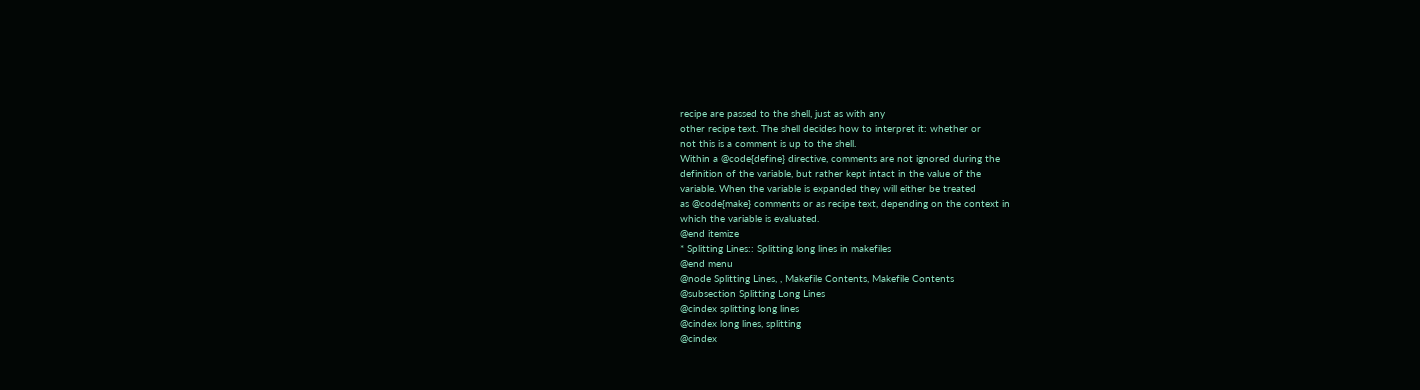recipe are passed to the shell, just as with any
other recipe text. The shell decides how to interpret it: whether or
not this is a comment is up to the shell.
Within a @code{define} directive, comments are not ignored during the
definition of the variable, but rather kept intact in the value of the
variable. When the variable is expanded they will either be treated
as @code{make} comments or as recipe text, depending on the context in
which the variable is evaluated.
@end itemize
* Splitting Lines:: Splitting long lines in makefiles
@end menu
@node Splitting Lines, , Makefile Contents, Makefile Contents
@subsection Splitting Long Lines
@cindex splitting long lines
@cindex long lines, splitting
@cindex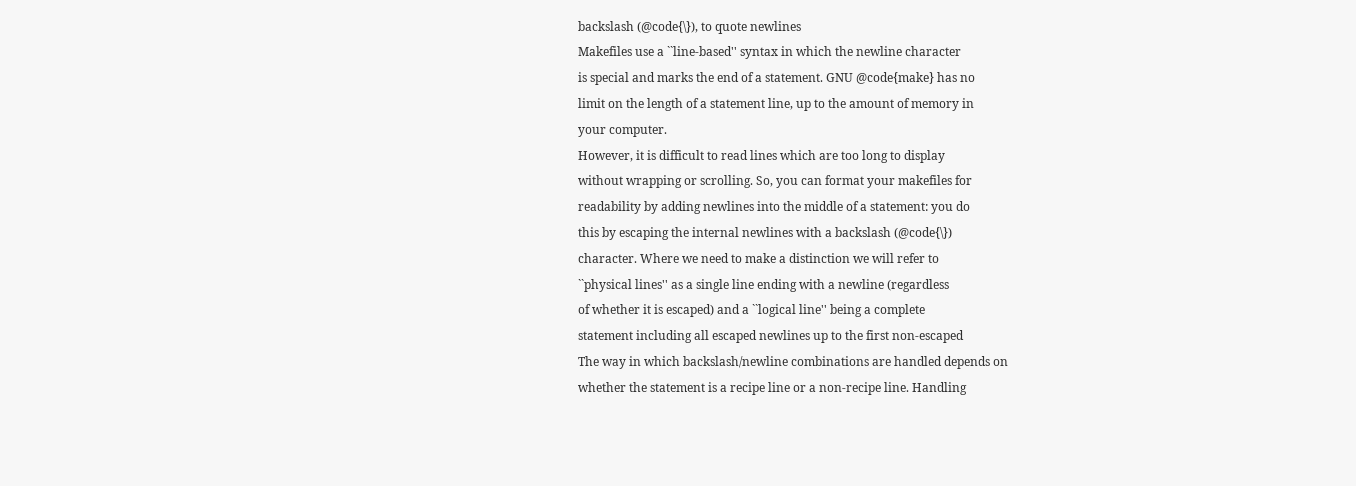backslash (@code{\}), to quote newlines
Makefiles use a ``line-based'' syntax in which the newline character
is special and marks the end of a statement. GNU @code{make} has no
limit on the length of a statement line, up to the amount of memory in
your computer.
However, it is difficult to read lines which are too long to display
without wrapping or scrolling. So, you can format your makefiles for
readability by adding newlines into the middle of a statement: you do
this by escaping the internal newlines with a backslash (@code{\})
character. Where we need to make a distinction we will refer to
``physical lines'' as a single line ending with a newline (regardless
of whether it is escaped) and a ``logical line'' being a complete
statement including all escaped newlines up to the first non-escaped
The way in which backslash/newline combinations are handled depends on
whether the statement is a recipe line or a non-recipe line. Handling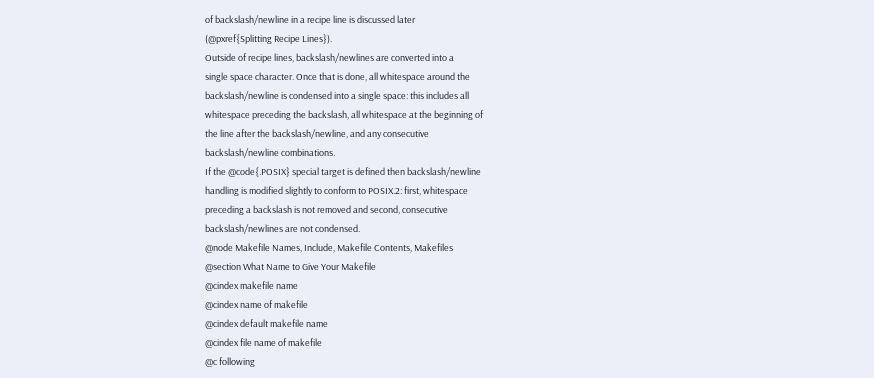of backslash/newline in a recipe line is discussed later
(@pxref{Splitting Recipe Lines}).
Outside of recipe lines, backslash/newlines are converted into a
single space character. Once that is done, all whitespace around the
backslash/newline is condensed into a single space: this includes all
whitespace preceding the backslash, all whitespace at the beginning of
the line after the backslash/newline, and any consecutive
backslash/newline combinations.
If the @code{.POSIX} special target is defined then backslash/newline
handling is modified slightly to conform to POSIX.2: first, whitespace
preceding a backslash is not removed and second, consecutive
backslash/newlines are not condensed.
@node Makefile Names, Include, Makefile Contents, Makefiles
@section What Name to Give Your Makefile
@cindex makefile name
@cindex name of makefile
@cindex default makefile name
@cindex file name of makefile
@c following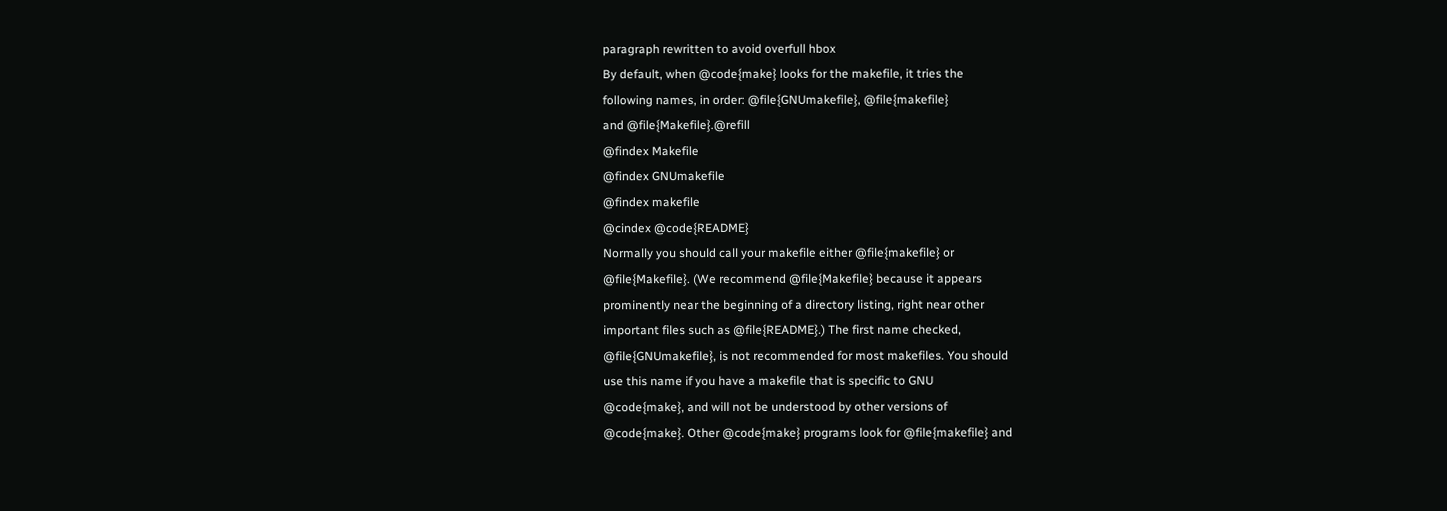paragraph rewritten to avoid overfull hbox
By default, when @code{make} looks for the makefile, it tries the
following names, in order: @file{GNUmakefile}, @file{makefile}
and @file{Makefile}.@refill
@findex Makefile
@findex GNUmakefile
@findex makefile
@cindex @code{README}
Normally you should call your makefile either @file{makefile} or
@file{Makefile}. (We recommend @file{Makefile} because it appears
prominently near the beginning of a directory listing, right near other
important files such as @file{README}.) The first name checked,
@file{GNUmakefile}, is not recommended for most makefiles. You should
use this name if you have a makefile that is specific to GNU
@code{make}, and will not be understood by other versions of
@code{make}. Other @code{make} programs look for @file{makefile} and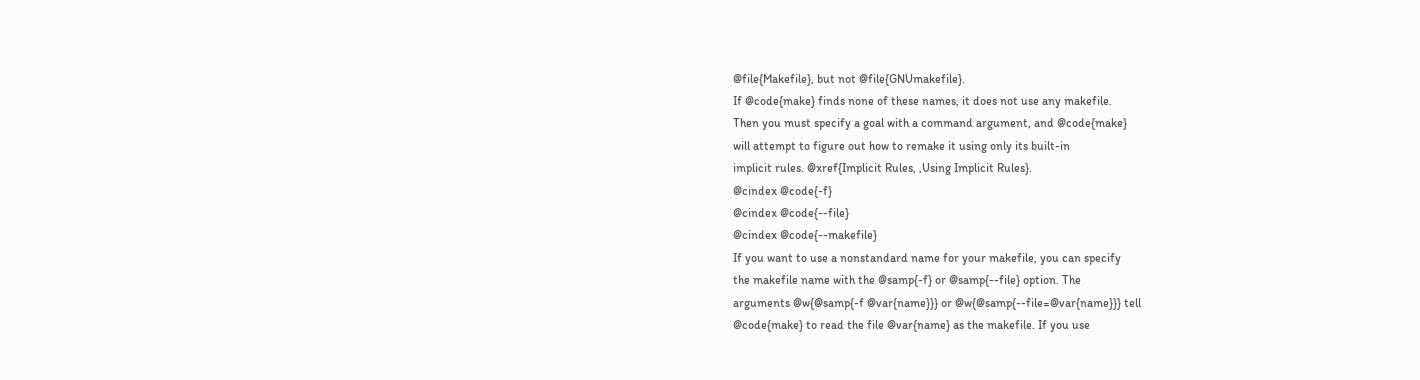@file{Makefile}, but not @file{GNUmakefile}.
If @code{make} finds none of these names, it does not use any makefile.
Then you must specify a goal with a command argument, and @code{make}
will attempt to figure out how to remake it using only its built-in
implicit rules. @xref{Implicit Rules, ,Using Implicit Rules}.
@cindex @code{-f}
@cindex @code{--file}
@cindex @code{--makefile}
If you want to use a nonstandard name for your makefile, you can specify
the makefile name with the @samp{-f} or @samp{--file} option. The
arguments @w{@samp{-f @var{name}}} or @w{@samp{--file=@var{name}}} tell
@code{make} to read the file @var{name} as the makefile. If you use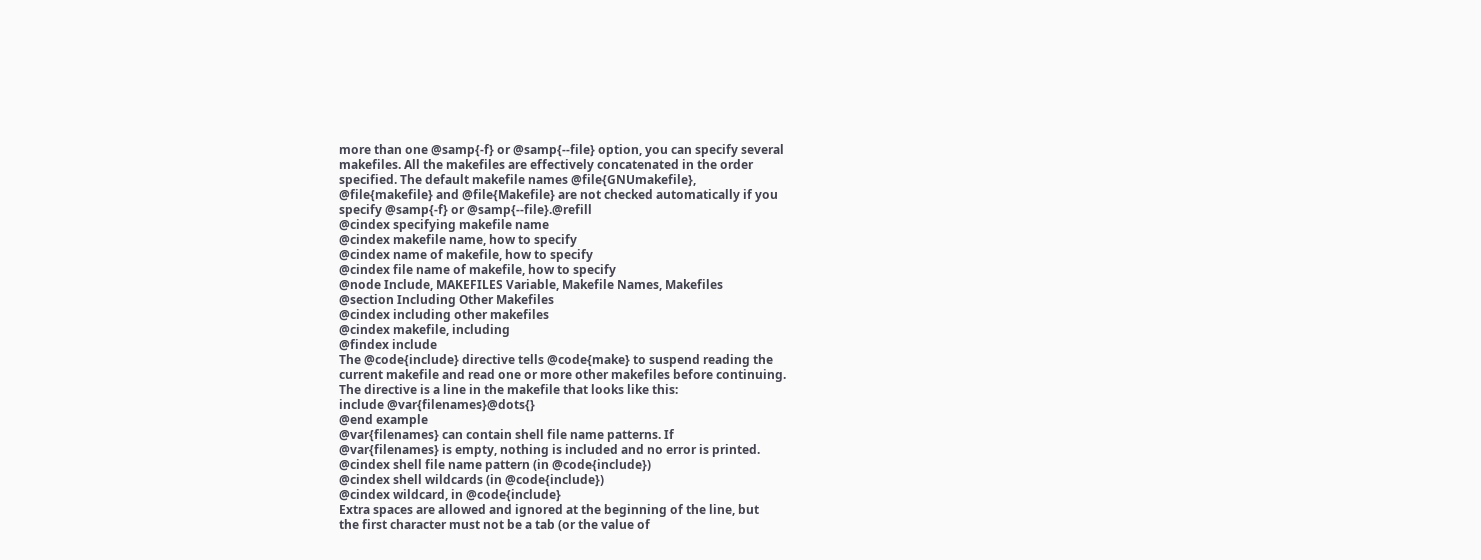more than one @samp{-f} or @samp{--file} option, you can specify several
makefiles. All the makefiles are effectively concatenated in the order
specified. The default makefile names @file{GNUmakefile},
@file{makefile} and @file{Makefile} are not checked automatically if you
specify @samp{-f} or @samp{--file}.@refill
@cindex specifying makefile name
@cindex makefile name, how to specify
@cindex name of makefile, how to specify
@cindex file name of makefile, how to specify
@node Include, MAKEFILES Variable, Makefile Names, Makefiles
@section Including Other Makefiles
@cindex including other makefiles
@cindex makefile, including
@findex include
The @code{include} directive tells @code{make} to suspend reading the
current makefile and read one or more other makefiles before continuing.
The directive is a line in the makefile that looks like this:
include @var{filenames}@dots{}
@end example
@var{filenames} can contain shell file name patterns. If
@var{filenames} is empty, nothing is included and no error is printed.
@cindex shell file name pattern (in @code{include})
@cindex shell wildcards (in @code{include})
@cindex wildcard, in @code{include}
Extra spaces are allowed and ignored at the beginning of the line, but
the first character must not be a tab (or the value of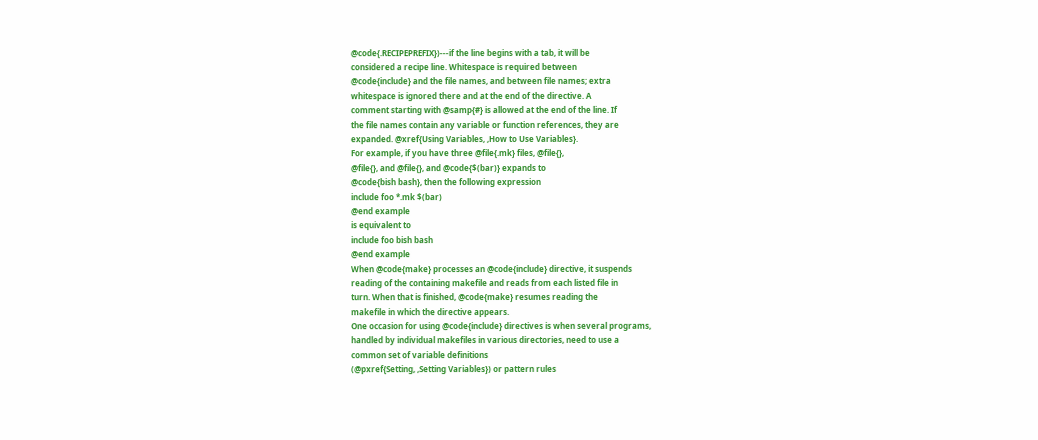@code{.RECIPEPREFIX})---if the line begins with a tab, it will be
considered a recipe line. Whitespace is required between
@code{include} and the file names, and between file names; extra
whitespace is ignored there and at the end of the directive. A
comment starting with @samp{#} is allowed at the end of the line. If
the file names contain any variable or function references, they are
expanded. @xref{Using Variables, ,How to Use Variables}.
For example, if you have three @file{.mk} files, @file{},
@file{}, and @file{}, and @code{$(bar)} expands to
@code{bish bash}, then the following expression
include foo *.mk $(bar)
@end example
is equivalent to
include foo bish bash
@end example
When @code{make} processes an @code{include} directive, it suspends
reading of the containing makefile and reads from each listed file in
turn. When that is finished, @code{make} resumes reading the
makefile in which the directive appears.
One occasion for using @code{include} directives is when several programs,
handled by individual makefiles in various directories, need to use a
common set of variable definitions
(@pxref{Setting, ,Setting Variables}) or pattern rules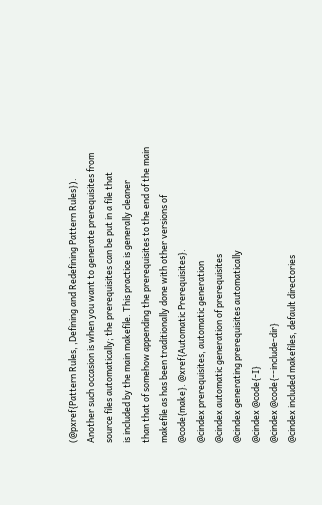(@pxref{Pattern Rules, ,Defining and Redefining Pattern Rules}).
Another such occasion is when you want to generate prerequisites from
source files automatically; the prerequisites can be put in a file that
is included by the main makefile. This practice is generally cleaner
than that of somehow appending the prerequisites to the end of the main
makefile as has been traditionally done with other versions of
@code{make}. @xref{Automatic Prerequisites}.
@cindex prerequisites, automatic generation
@cindex automatic generation of prerequisites
@cindex generating prerequisites automatically
@cindex @code{-I}
@cindex @code{--include-dir}
@cindex included makefiles, default directories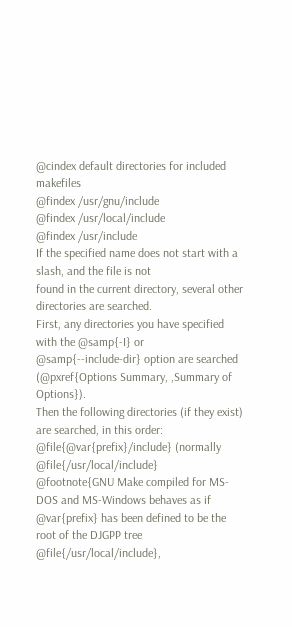@cindex default directories for included makefiles
@findex /usr/gnu/include
@findex /usr/local/include
@findex /usr/include
If the specified name does not start with a slash, and the file is not
found in the current directory, several other directories are searched.
First, any directories you have specified with the @samp{-I} or
@samp{--include-dir} option are searched
(@pxref{Options Summary, ,Summary of Options}).
Then the following directories (if they exist)
are searched, in this order:
@file{@var{prefix}/include} (normally @file{/usr/local/include}
@footnote{GNU Make compiled for MS-DOS and MS-Windows behaves as if
@var{prefix} has been defined to be the root of the DJGPP tree
@file{/usr/local/include},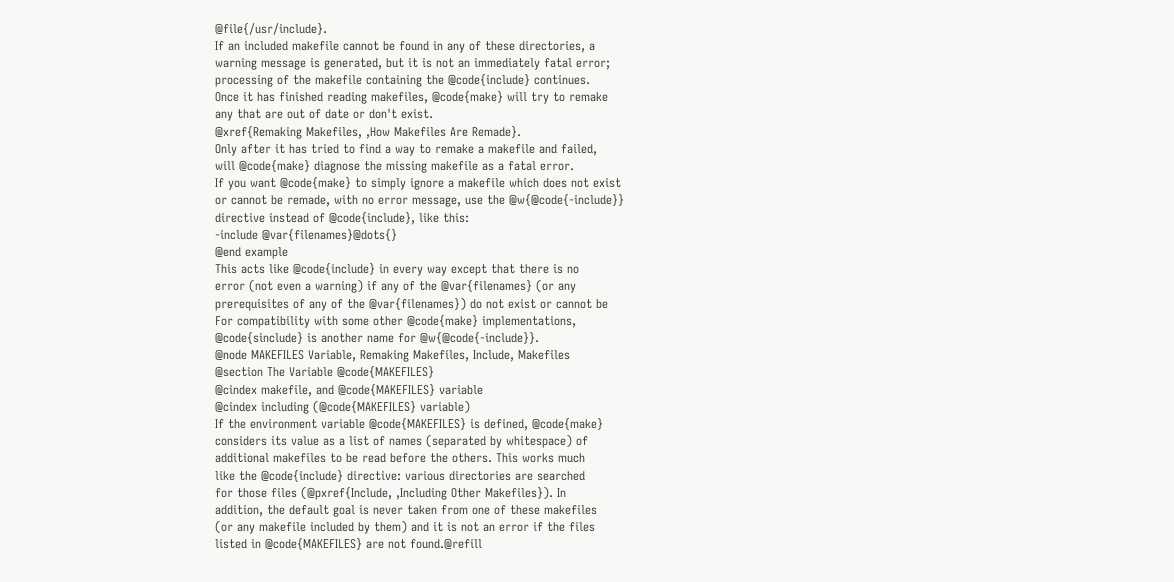@file{/usr/include}.
If an included makefile cannot be found in any of these directories, a
warning message is generated, but it is not an immediately fatal error;
processing of the makefile containing the @code{include} continues.
Once it has finished reading makefiles, @code{make} will try to remake
any that are out of date or don't exist.
@xref{Remaking Makefiles, ,How Makefiles Are Remade}.
Only after it has tried to find a way to remake a makefile and failed,
will @code{make} diagnose the missing makefile as a fatal error.
If you want @code{make} to simply ignore a makefile which does not exist
or cannot be remade, with no error message, use the @w{@code{-include}}
directive instead of @code{include}, like this:
-include @var{filenames}@dots{}
@end example
This acts like @code{include} in every way except that there is no
error (not even a warning) if any of the @var{filenames} (or any
prerequisites of any of the @var{filenames}) do not exist or cannot be
For compatibility with some other @code{make} implementations,
@code{sinclude} is another name for @w{@code{-include}}.
@node MAKEFILES Variable, Remaking Makefiles, Include, Makefiles
@section The Variable @code{MAKEFILES}
@cindex makefile, and @code{MAKEFILES} variable
@cindex including (@code{MAKEFILES} variable)
If the environment variable @code{MAKEFILES} is defined, @code{make}
considers its value as a list of names (separated by whitespace) of
additional makefiles to be read before the others. This works much
like the @code{include} directive: various directories are searched
for those files (@pxref{Include, ,Including Other Makefiles}). In
addition, the default goal is never taken from one of these makefiles
(or any makefile included by them) and it is not an error if the files
listed in @code{MAKEFILES} are not found.@refill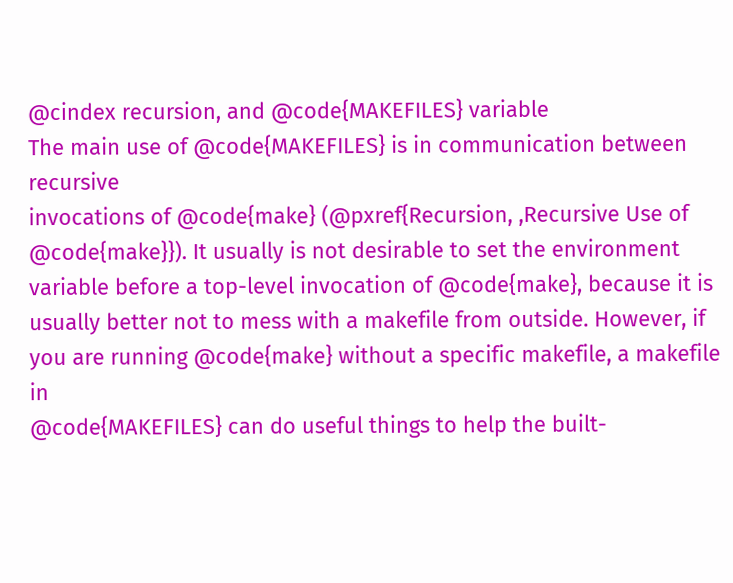@cindex recursion, and @code{MAKEFILES} variable
The main use of @code{MAKEFILES} is in communication between recursive
invocations of @code{make} (@pxref{Recursion, ,Recursive Use of
@code{make}}). It usually is not desirable to set the environment
variable before a top-level invocation of @code{make}, because it is
usually better not to mess with a makefile from outside. However, if
you are running @code{make} without a specific makefile, a makefile in
@code{MAKEFILES} can do useful things to help the built-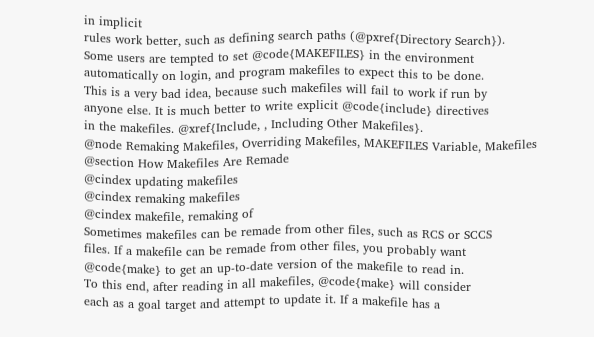in implicit
rules work better, such as defining search paths (@pxref{Directory Search}).
Some users are tempted to set @code{MAKEFILES} in the environment
automatically on login, and program makefiles to expect this to be done.
This is a very bad idea, because such makefiles will fail to work if run by
anyone else. It is much better to write explicit @code{include} directives
in the makefiles. @xref{Include, , Including Other Makefiles}.
@node Remaking Makefiles, Overriding Makefiles, MAKEFILES Variable, Makefiles
@section How Makefiles Are Remade
@cindex updating makefiles
@cindex remaking makefiles
@cindex makefile, remaking of
Sometimes makefiles can be remade from other files, such as RCS or SCCS
files. If a makefile can be remade from other files, you probably want
@code{make} to get an up-to-date version of the makefile to read in.
To this end, after reading in all makefiles, @code{make} will consider
each as a goal target and attempt to update it. If a makefile has a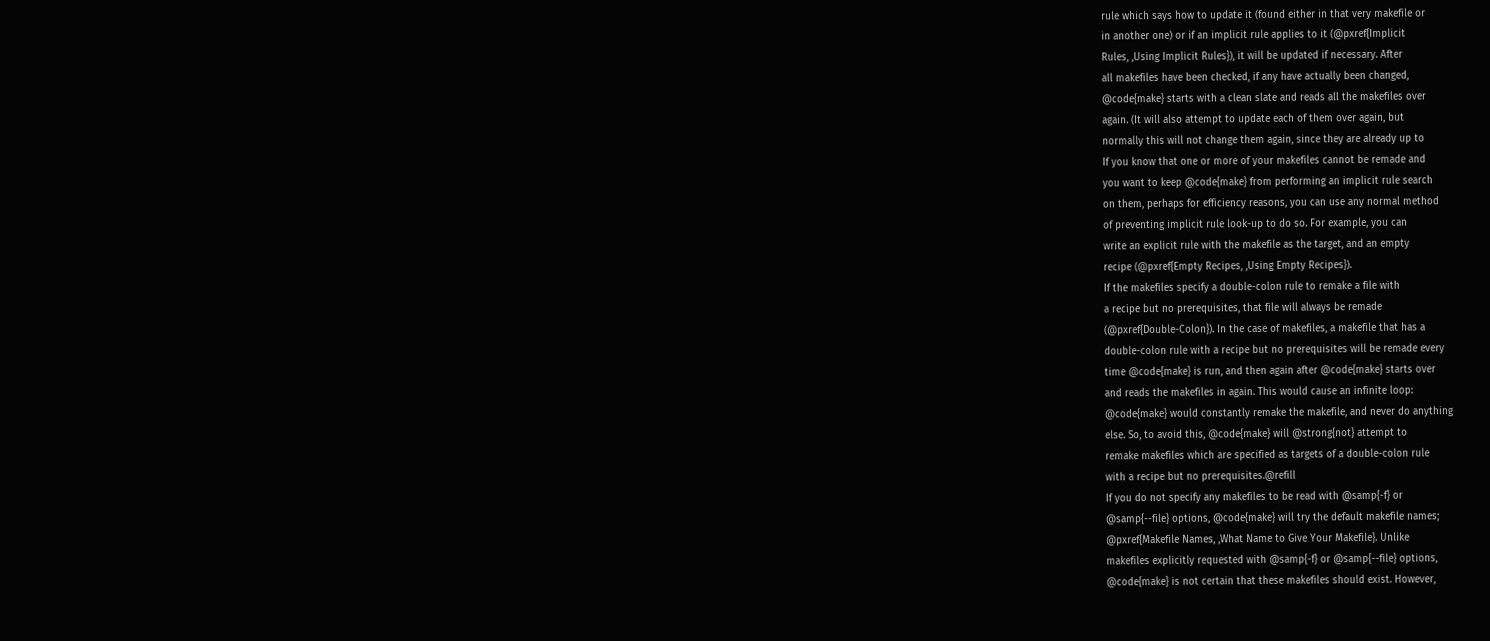rule which says how to update it (found either in that very makefile or
in another one) or if an implicit rule applies to it (@pxref{Implicit
Rules, ,Using Implicit Rules}), it will be updated if necessary. After
all makefiles have been checked, if any have actually been changed,
@code{make} starts with a clean slate and reads all the makefiles over
again. (It will also attempt to update each of them over again, but
normally this will not change them again, since they are already up to
If you know that one or more of your makefiles cannot be remade and
you want to keep @code{make} from performing an implicit rule search
on them, perhaps for efficiency reasons, you can use any normal method
of preventing implicit rule look-up to do so. For example, you can
write an explicit rule with the makefile as the target, and an empty
recipe (@pxref{Empty Recipes, ,Using Empty Recipes}).
If the makefiles specify a double-colon rule to remake a file with
a recipe but no prerequisites, that file will always be remade
(@pxref{Double-Colon}). In the case of makefiles, a makefile that has a
double-colon rule with a recipe but no prerequisites will be remade every
time @code{make} is run, and then again after @code{make} starts over
and reads the makefiles in again. This would cause an infinite loop:
@code{make} would constantly remake the makefile, and never do anything
else. So, to avoid this, @code{make} will @strong{not} attempt to
remake makefiles which are specified as targets of a double-colon rule
with a recipe but no prerequisites.@refill
If you do not specify any makefiles to be read with @samp{-f} or
@samp{--file} options, @code{make} will try the default makefile names;
@pxref{Makefile Names, ,What Name to Give Your Makefile}. Unlike
makefiles explicitly requested with @samp{-f} or @samp{--file} options,
@code{make} is not certain that these makefiles should exist. However,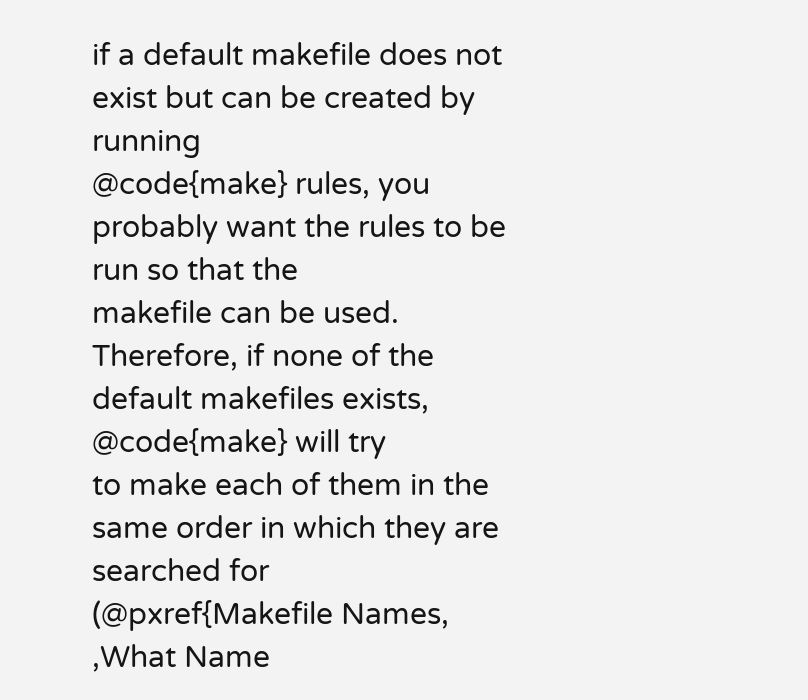if a default makefile does not exist but can be created by running
@code{make} rules, you probably want the rules to be run so that the
makefile can be used.
Therefore, if none of the default makefiles exists, @code{make} will try
to make each of them in the same order in which they are searched for
(@pxref{Makefile Names, ,What Name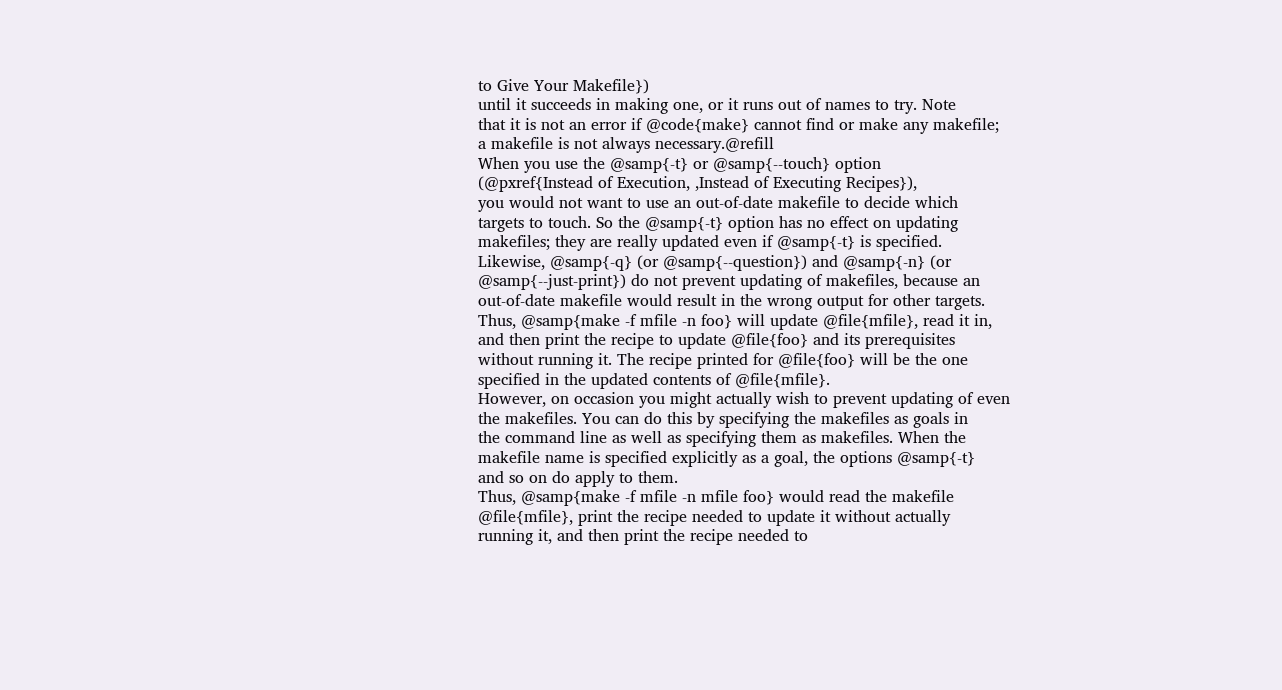to Give Your Makefile})
until it succeeds in making one, or it runs out of names to try. Note
that it is not an error if @code{make} cannot find or make any makefile;
a makefile is not always necessary.@refill
When you use the @samp{-t} or @samp{--touch} option
(@pxref{Instead of Execution, ,Instead of Executing Recipes}),
you would not want to use an out-of-date makefile to decide which
targets to touch. So the @samp{-t} option has no effect on updating
makefiles; they are really updated even if @samp{-t} is specified.
Likewise, @samp{-q} (or @samp{--question}) and @samp{-n} (or
@samp{--just-print}) do not prevent updating of makefiles, because an
out-of-date makefile would result in the wrong output for other targets.
Thus, @samp{make -f mfile -n foo} will update @file{mfile}, read it in,
and then print the recipe to update @file{foo} and its prerequisites
without running it. The recipe printed for @file{foo} will be the one
specified in the updated contents of @file{mfile}.
However, on occasion you might actually wish to prevent updating of even
the makefiles. You can do this by specifying the makefiles as goals in
the command line as well as specifying them as makefiles. When the
makefile name is specified explicitly as a goal, the options @samp{-t}
and so on do apply to them.
Thus, @samp{make -f mfile -n mfile foo} would read the makefile
@file{mfile}, print the recipe needed to update it without actually
running it, and then print the recipe needed to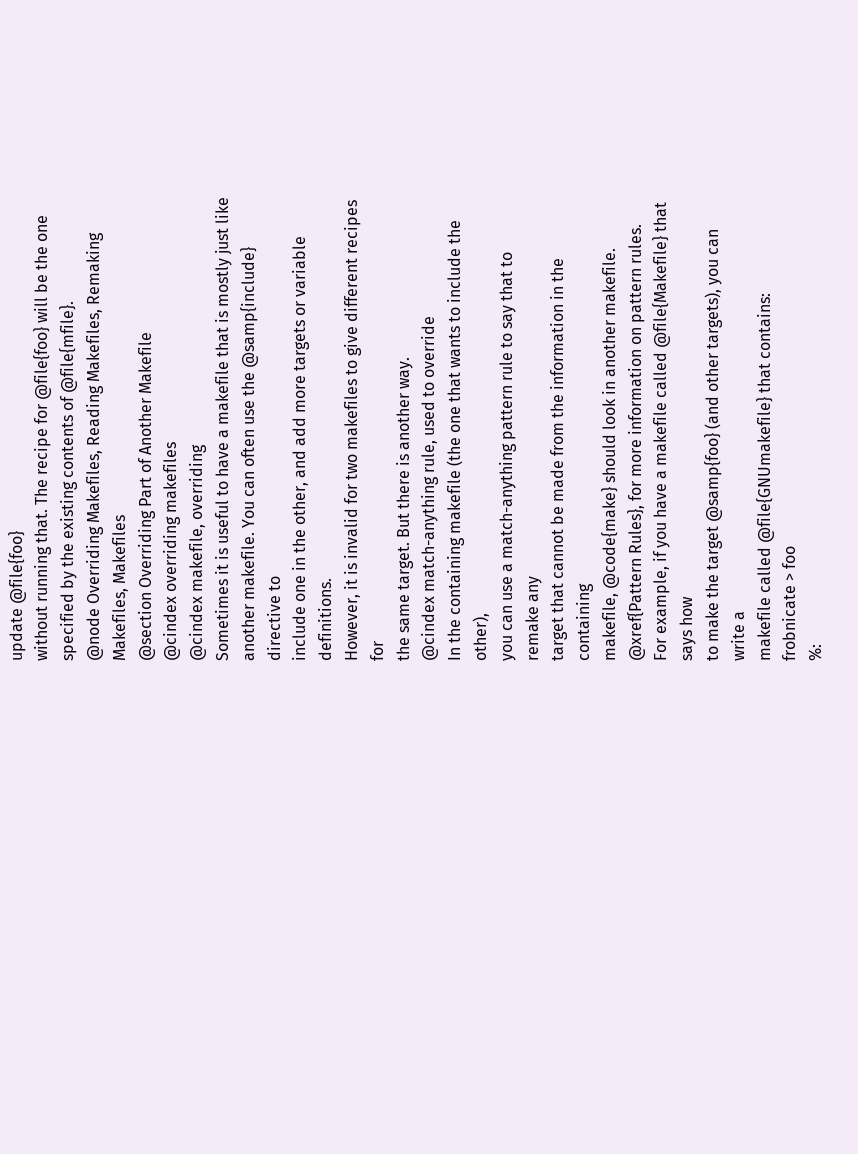update @file{foo}
without running that. The recipe for @file{foo} will be the one
specified by the existing contents of @file{mfile}.
@node Overriding Makefiles, Reading Makefiles, Remaking Makefiles, Makefiles
@section Overriding Part of Another Makefile
@cindex overriding makefiles
@cindex makefile, overriding
Sometimes it is useful to have a makefile that is mostly just like
another makefile. You can often use the @samp{include} directive to
include one in the other, and add more targets or variable definitions.
However, it is invalid for two makefiles to give different recipes for
the same target. But there is another way.
@cindex match-anything rule, used to override
In the containing makefile (the one that wants to include the other),
you can use a match-anything pattern rule to say that to remake any
target that cannot be made from the information in the containing
makefile, @code{make} should look in another makefile.
@xref{Pattern Rules}, for more information on pattern rules.
For example, if you have a makefile called @file{Makefile} that says how
to make the target @samp{foo} (and other targets), you can write a
makefile called @file{GNUmakefile} that contains:
frobnicate > foo
%: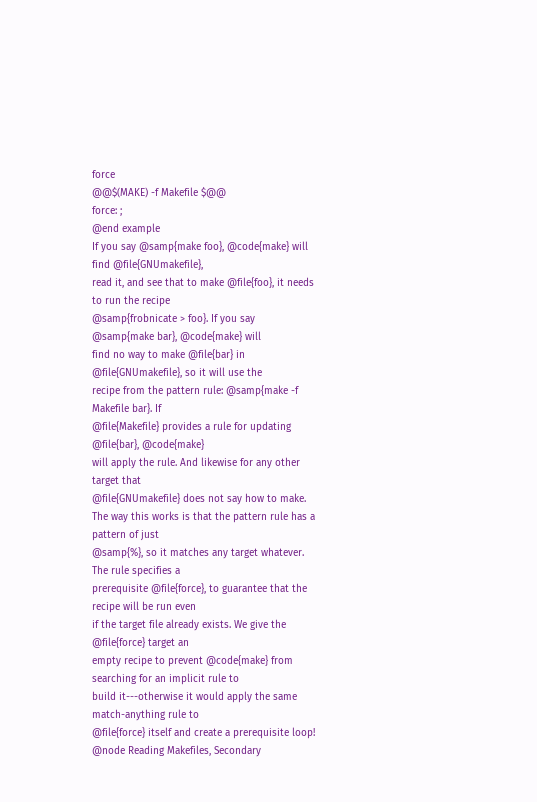force
@@$(MAKE) -f Makefile $@@
force: ;
@end example
If you say @samp{make foo}, @code{make} will find @file{GNUmakefile},
read it, and see that to make @file{foo}, it needs to run the recipe
@samp{frobnicate > foo}. If you say @samp{make bar}, @code{make} will
find no way to make @file{bar} in @file{GNUmakefile}, so it will use the
recipe from the pattern rule: @samp{make -f Makefile bar}. If
@file{Makefile} provides a rule for updating @file{bar}, @code{make}
will apply the rule. And likewise for any other target that
@file{GNUmakefile} does not say how to make.
The way this works is that the pattern rule has a pattern of just
@samp{%}, so it matches any target whatever. The rule specifies a
prerequisite @file{force}, to guarantee that the recipe will be run even
if the target file already exists. We give the @file{force} target an
empty recipe to prevent @code{make} from searching for an implicit rule to
build it---otherwise it would apply the same match-anything rule to
@file{force} itself and create a prerequisite loop!
@node Reading Makefiles, Secondary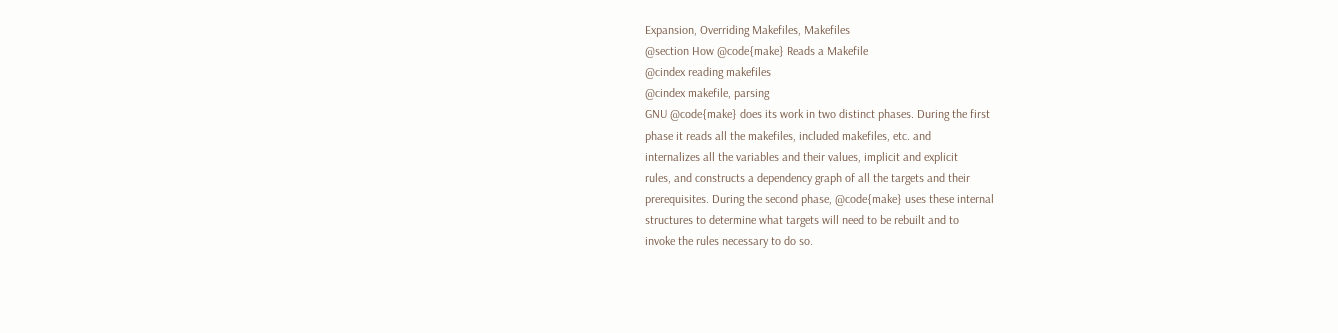Expansion, Overriding Makefiles, Makefiles
@section How @code{make} Reads a Makefile
@cindex reading makefiles
@cindex makefile, parsing
GNU @code{make} does its work in two distinct phases. During the first
phase it reads all the makefiles, included makefiles, etc. and
internalizes all the variables and their values, implicit and explicit
rules, and constructs a dependency graph of all the targets and their
prerequisites. During the second phase, @code{make} uses these internal
structures to determine what targets will need to be rebuilt and to
invoke the rules necessary to do so.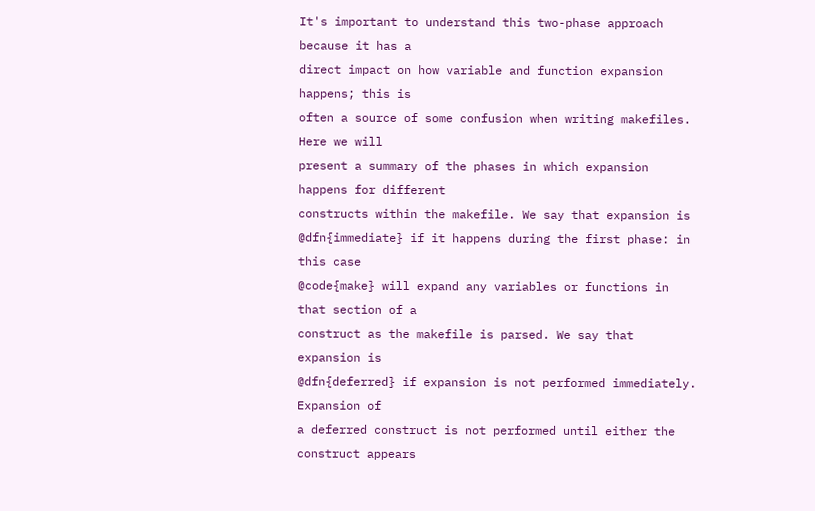It's important to understand this two-phase approach because it has a
direct impact on how variable and function expansion happens; this is
often a source of some confusion when writing makefiles. Here we will
present a summary of the phases in which expansion happens for different
constructs within the makefile. We say that expansion is
@dfn{immediate} if it happens during the first phase: in this case
@code{make} will expand any variables or functions in that section of a
construct as the makefile is parsed. We say that expansion is
@dfn{deferred} if expansion is not performed immediately. Expansion of
a deferred construct is not performed until either the construct appears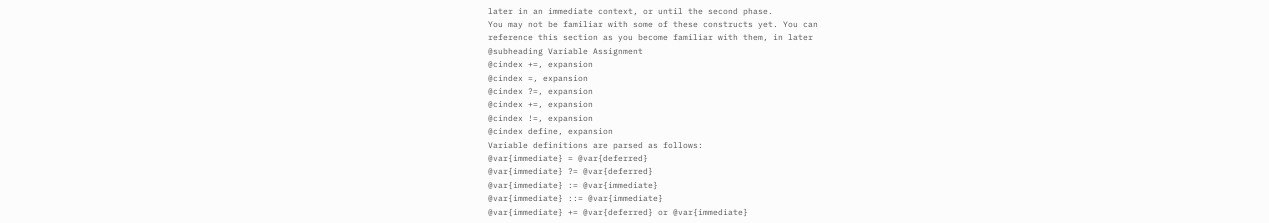later in an immediate context, or until the second phase.
You may not be familiar with some of these constructs yet. You can
reference this section as you become familiar with them, in later
@subheading Variable Assignment
@cindex +=, expansion
@cindex =, expansion
@cindex ?=, expansion
@cindex +=, expansion
@cindex !=, expansion
@cindex define, expansion
Variable definitions are parsed as follows:
@var{immediate} = @var{deferred}
@var{immediate} ?= @var{deferred}
@var{immediate} := @var{immediate}
@var{immediate} ::= @var{immediate}
@var{immediate} += @var{deferred} or @var{immediate}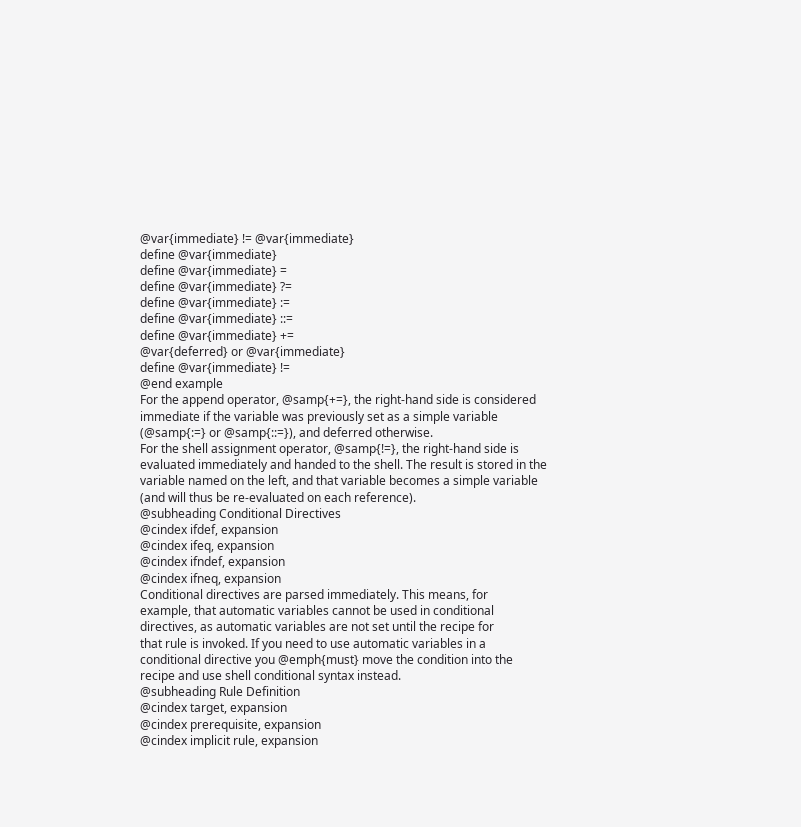@var{immediate} != @var{immediate}
define @var{immediate}
define @var{immediate} =
define @var{immediate} ?=
define @var{immediate} :=
define @var{immediate} ::=
define @var{immediate} +=
@var{deferred} or @var{immediate}
define @var{immediate} !=
@end example
For the append operator, @samp{+=}, the right-hand side is considered
immediate if the variable was previously set as a simple variable
(@samp{:=} or @samp{::=}), and deferred otherwise.
For the shell assignment operator, @samp{!=}, the right-hand side is
evaluated immediately and handed to the shell. The result is stored in the
variable named on the left, and that variable becomes a simple variable
(and will thus be re-evaluated on each reference).
@subheading Conditional Directives
@cindex ifdef, expansion
@cindex ifeq, expansion
@cindex ifndef, expansion
@cindex ifneq, expansion
Conditional directives are parsed immediately. This means, for
example, that automatic variables cannot be used in conditional
directives, as automatic variables are not set until the recipe for
that rule is invoked. If you need to use automatic variables in a
conditional directive you @emph{must} move the condition into the
recipe and use shell conditional syntax instead.
@subheading Rule Definition
@cindex target, expansion
@cindex prerequisite, expansion
@cindex implicit rule, expansion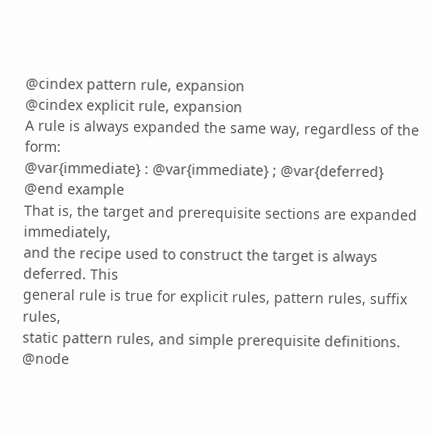@cindex pattern rule, expansion
@cindex explicit rule, expansion
A rule is always expanded the same way, regardless of the form:
@var{immediate} : @var{immediate} ; @var{deferred}
@end example
That is, the target and prerequisite sections are expanded immediately,
and the recipe used to construct the target is always deferred. This
general rule is true for explicit rules, pattern rules, suffix rules,
static pattern rules, and simple prerequisite definitions.
@node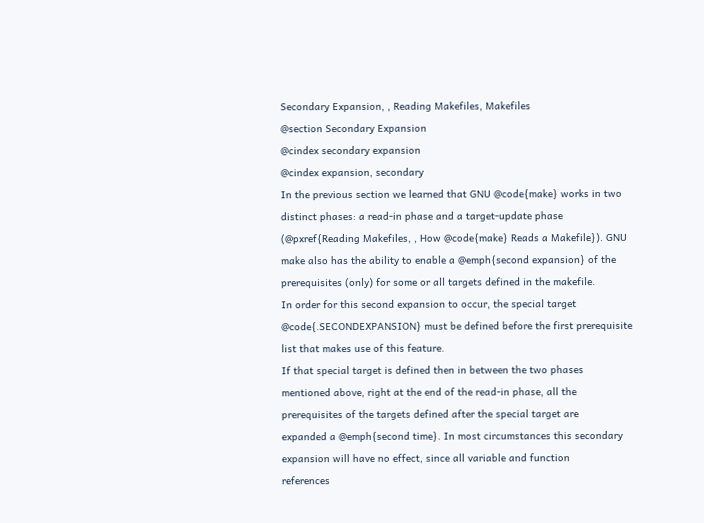Secondary Expansion, , Reading Makefiles, Makefiles
@section Secondary Expansion
@cindex secondary expansion
@cindex expansion, secondary
In the previous section we learned that GNU @code{make} works in two
distinct phases: a read-in phase and a target-update phase
(@pxref{Reading Makefiles, , How @code{make} Reads a Makefile}). GNU
make also has the ability to enable a @emph{second expansion} of the
prerequisites (only) for some or all targets defined in the makefile.
In order for this second expansion to occur, the special target
@code{.SECONDEXPANSION} must be defined before the first prerequisite
list that makes use of this feature.
If that special target is defined then in between the two phases
mentioned above, right at the end of the read-in phase, all the
prerequisites of the targets defined after the special target are
expanded a @emph{second time}. In most circumstances this secondary
expansion will have no effect, since all variable and function
references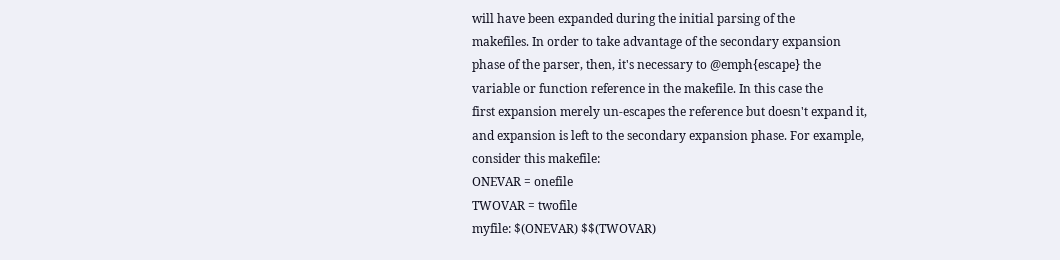will have been expanded during the initial parsing of the
makefiles. In order to take advantage of the secondary expansion
phase of the parser, then, it's necessary to @emph{escape} the
variable or function reference in the makefile. In this case the
first expansion merely un-escapes the reference but doesn't expand it,
and expansion is left to the secondary expansion phase. For example,
consider this makefile:
ONEVAR = onefile
TWOVAR = twofile
myfile: $(ONEVAR) $$(TWOVAR)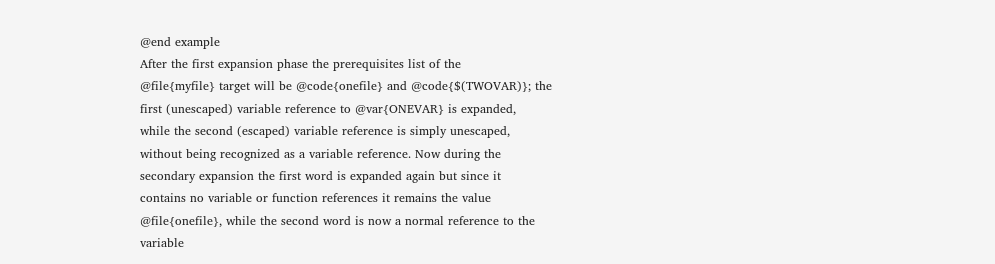@end example
After the first expansion phase the prerequisites list of the
@file{myfile} target will be @code{onefile} and @code{$(TWOVAR)}; the
first (unescaped) variable reference to @var{ONEVAR} is expanded,
while the second (escaped) variable reference is simply unescaped,
without being recognized as a variable reference. Now during the
secondary expansion the first word is expanded again but since it
contains no variable or function references it remains the value
@file{onefile}, while the second word is now a normal reference to the
variable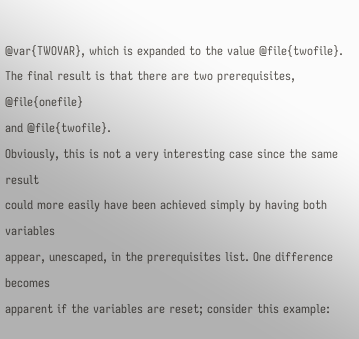@var{TWOVAR}, which is expanded to the value @file{twofile}.
The final result is that there are two prerequisites, @file{onefile}
and @file{twofile}.
Obviously, this is not a very interesting case since the same result
could more easily have been achieved simply by having both variables
appear, unescaped, in the prerequisites list. One difference becomes
apparent if the variables are reset; consider this example: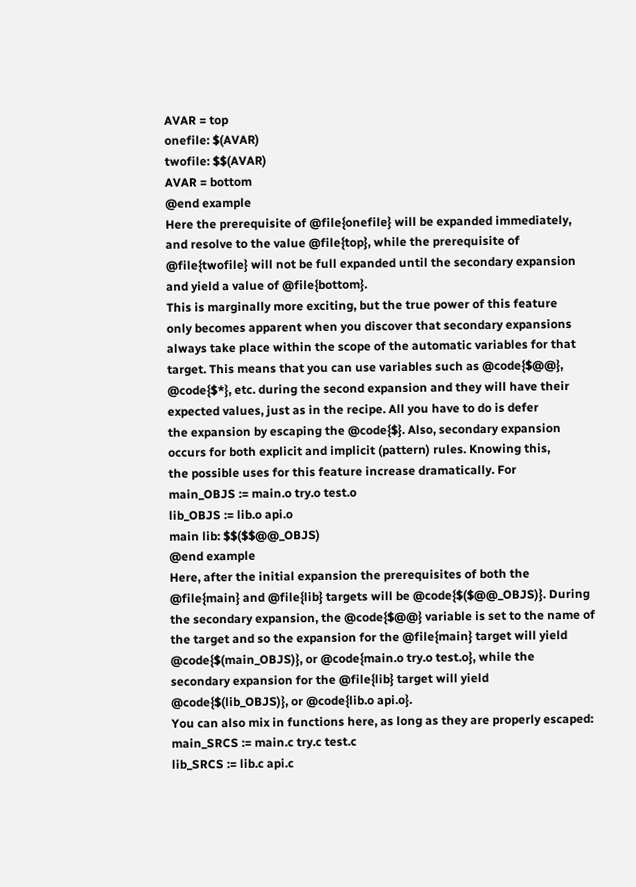AVAR = top
onefile: $(AVAR)
twofile: $$(AVAR)
AVAR = bottom
@end example
Here the prerequisite of @file{onefile} will be expanded immediately,
and resolve to the value @file{top}, while the prerequisite of
@file{twofile} will not be full expanded until the secondary expansion
and yield a value of @file{bottom}.
This is marginally more exciting, but the true power of this feature
only becomes apparent when you discover that secondary expansions
always take place within the scope of the automatic variables for that
target. This means that you can use variables such as @code{$@@},
@code{$*}, etc. during the second expansion and they will have their
expected values, just as in the recipe. All you have to do is defer
the expansion by escaping the @code{$}. Also, secondary expansion
occurs for both explicit and implicit (pattern) rules. Knowing this,
the possible uses for this feature increase dramatically. For
main_OBJS := main.o try.o test.o
lib_OBJS := lib.o api.o
main lib: $$($$@@_OBJS)
@end example
Here, after the initial expansion the prerequisites of both the
@file{main} and @file{lib} targets will be @code{$($@@_OBJS)}. During
the secondary expansion, the @code{$@@} variable is set to the name of
the target and so the expansion for the @file{main} target will yield
@code{$(main_OBJS)}, or @code{main.o try.o test.o}, while the
secondary expansion for the @file{lib} target will yield
@code{$(lib_OBJS)}, or @code{lib.o api.o}.
You can also mix in functions here, as long as they are properly escaped:
main_SRCS := main.c try.c test.c
lib_SRCS := lib.c api.c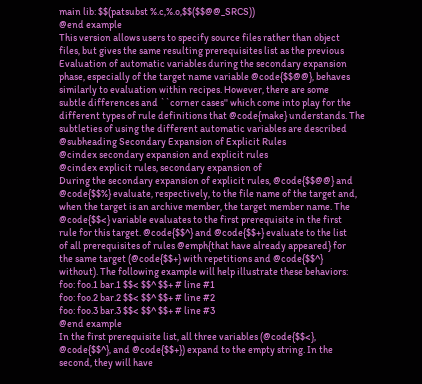main lib: $$(patsubst %.c,%.o,$$($$@@_SRCS))
@end example
This version allows users to specify source files rather than object
files, but gives the same resulting prerequisites list as the previous
Evaluation of automatic variables during the secondary expansion
phase, especially of the target name variable @code{$$@@}, behaves
similarly to evaluation within recipes. However, there are some
subtle differences and ``corner cases'' which come into play for the
different types of rule definitions that @code{make} understands. The
subtleties of using the different automatic variables are described
@subheading Secondary Expansion of Explicit Rules
@cindex secondary expansion and explicit rules
@cindex explicit rules, secondary expansion of
During the secondary expansion of explicit rules, @code{$$@@} and
@code{$$%} evaluate, respectively, to the file name of the target and,
when the target is an archive member, the target member name. The
@code{$$<} variable evaluates to the first prerequisite in the first
rule for this target. @code{$$^} and @code{$$+} evaluate to the list
of all prerequisites of rules @emph{that have already appeared} for
the same target (@code{$$+} with repetitions and @code{$$^}
without). The following example will help illustrate these behaviors:
foo: foo.1 bar.1 $$< $$^ $$+ # line #1
foo: foo.2 bar.2 $$< $$^ $$+ # line #2
foo: foo.3 bar.3 $$< $$^ $$+ # line #3
@end example
In the first prerequisite list, all three variables (@code{$$<},
@code{$$^}, and @code{$$+}) expand to the empty string. In the
second, they will have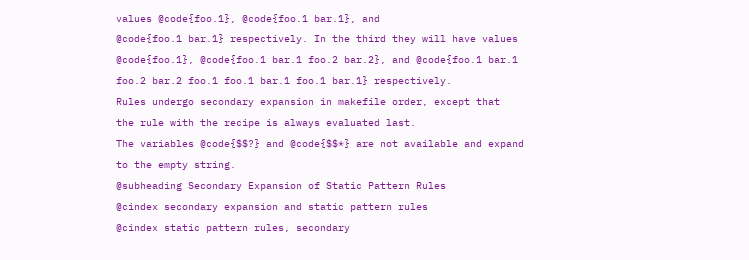values @code{foo.1}, @code{foo.1 bar.1}, and
@code{foo.1 bar.1} respectively. In the third they will have values
@code{foo.1}, @code{foo.1 bar.1 foo.2 bar.2}, and @code{foo.1 bar.1
foo.2 bar.2 foo.1 foo.1 bar.1 foo.1 bar.1} respectively.
Rules undergo secondary expansion in makefile order, except that
the rule with the recipe is always evaluated last.
The variables @code{$$?} and @code{$$*} are not available and expand
to the empty string.
@subheading Secondary Expansion of Static Pattern Rules
@cindex secondary expansion and static pattern rules
@cindex static pattern rules, secondary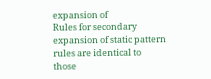expansion of
Rules for secondary expansion of static pattern rules are identical to
those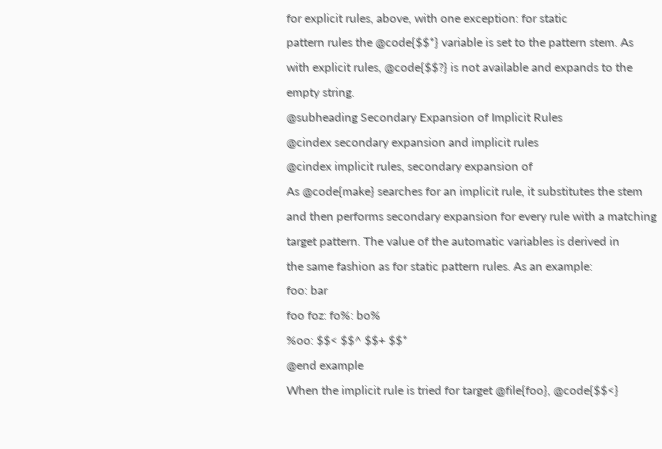for explicit rules, above, with one exception: for static
pattern rules the @code{$$*} variable is set to the pattern stem. As
with explicit rules, @code{$$?} is not available and expands to the
empty string.
@subheading Secondary Expansion of Implicit Rules
@cindex secondary expansion and implicit rules
@cindex implicit rules, secondary expansion of
As @code{make} searches for an implicit rule, it substitutes the stem
and then performs secondary expansion for every rule with a matching
target pattern. The value of the automatic variables is derived in
the same fashion as for static pattern rules. As an example:
foo: bar
foo foz: fo%: bo%
%oo: $$< $$^ $$+ $$*
@end example
When the implicit rule is tried for target @file{foo}, @code{$$<}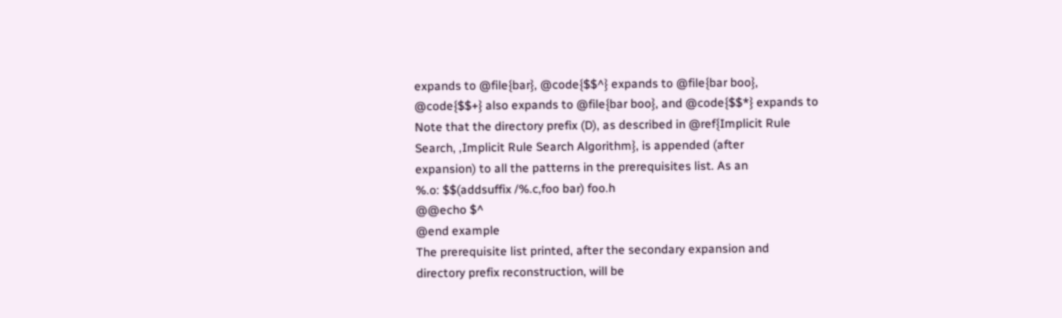expands to @file{bar}, @code{$$^} expands to @file{bar boo},
@code{$$+} also expands to @file{bar boo}, and @code{$$*} expands to
Note that the directory prefix (D), as described in @ref{Implicit Rule
Search, ,Implicit Rule Search Algorithm}, is appended (after
expansion) to all the patterns in the prerequisites list. As an
%.o: $$(addsuffix /%.c,foo bar) foo.h
@@echo $^
@end example
The prerequisite list printed, after the secondary expansion and
directory prefix reconstruction, will be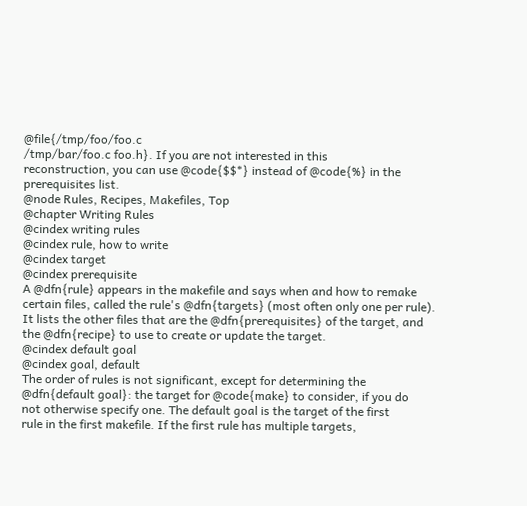@file{/tmp/foo/foo.c
/tmp/bar/foo.c foo.h}. If you are not interested in this
reconstruction, you can use @code{$$*} instead of @code{%} in the
prerequisites list.
@node Rules, Recipes, Makefiles, Top
@chapter Writing Rules
@cindex writing rules
@cindex rule, how to write
@cindex target
@cindex prerequisite
A @dfn{rule} appears in the makefile and says when and how to remake
certain files, called the rule's @dfn{targets} (most often only one per rule).
It lists the other files that are the @dfn{prerequisites} of the target, and
the @dfn{recipe} to use to create or update the target.
@cindex default goal
@cindex goal, default
The order of rules is not significant, except for determining the
@dfn{default goal}: the target for @code{make} to consider, if you do
not otherwise specify one. The default goal is the target of the first
rule in the first makefile. If the first rule has multiple targets,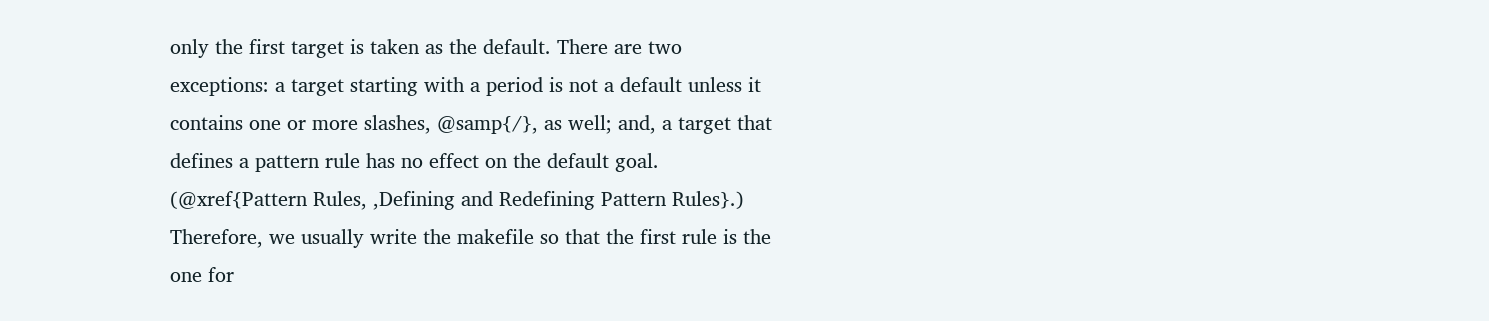only the first target is taken as the default. There are two
exceptions: a target starting with a period is not a default unless it
contains one or more slashes, @samp{/}, as well; and, a target that
defines a pattern rule has no effect on the default goal.
(@xref{Pattern Rules, ,Defining and Redefining Pattern Rules}.)
Therefore, we usually write the makefile so that the first rule is the
one for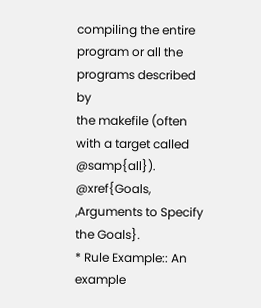compiling the entire program or all the programs described by
the makefile (often with a target called @samp{all}).
@xref{Goals, ,Arguments to Specify the Goals}.
* Rule Example:: An example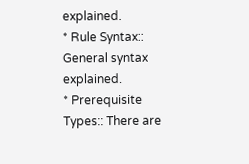explained.
* Rule Syntax:: General syntax explained.
* Prerequisite Types:: There are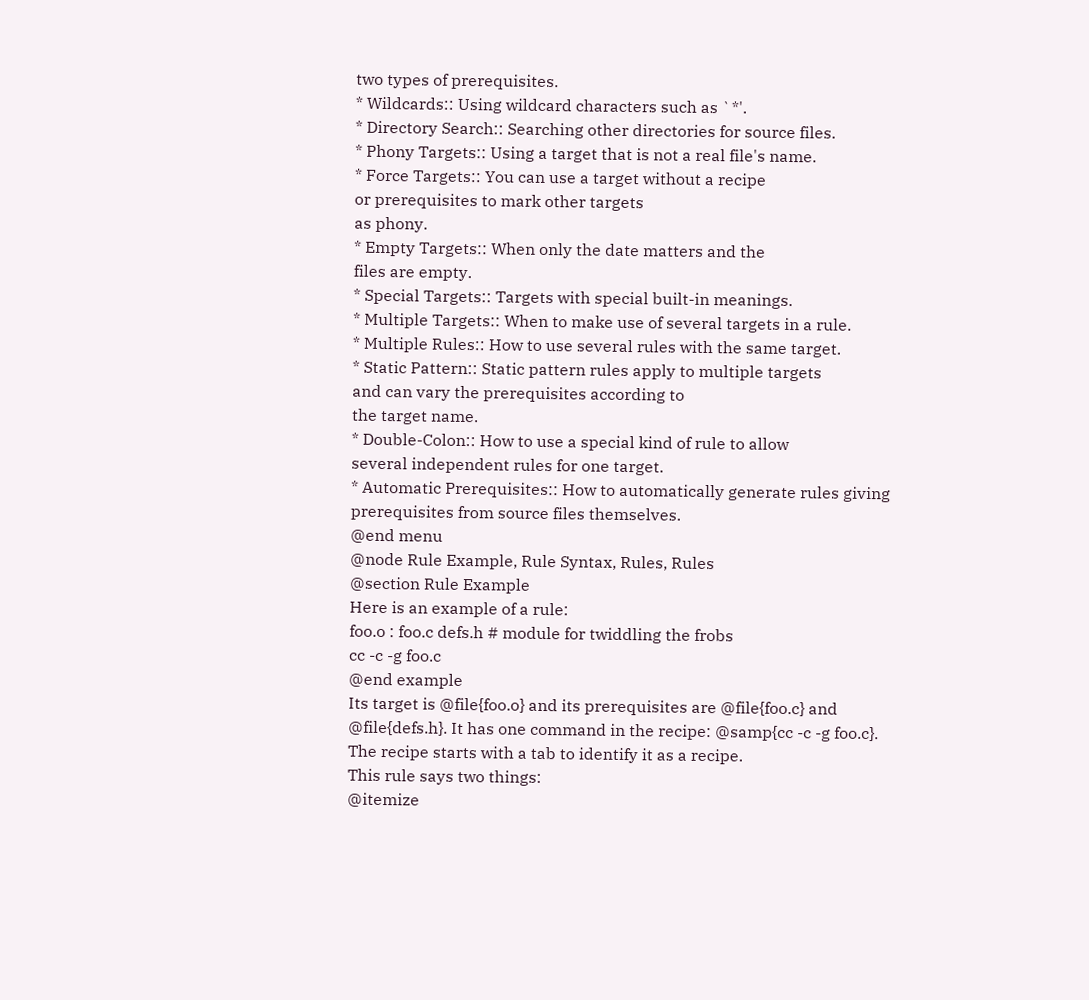two types of prerequisites.
* Wildcards:: Using wildcard characters such as `*'.
* Directory Search:: Searching other directories for source files.
* Phony Targets:: Using a target that is not a real file's name.
* Force Targets:: You can use a target without a recipe
or prerequisites to mark other targets
as phony.
* Empty Targets:: When only the date matters and the
files are empty.
* Special Targets:: Targets with special built-in meanings.
* Multiple Targets:: When to make use of several targets in a rule.
* Multiple Rules:: How to use several rules with the same target.
* Static Pattern:: Static pattern rules apply to multiple targets
and can vary the prerequisites according to
the target name.
* Double-Colon:: How to use a special kind of rule to allow
several independent rules for one target.
* Automatic Prerequisites:: How to automatically generate rules giving
prerequisites from source files themselves.
@end menu
@node Rule Example, Rule Syntax, Rules, Rules
@section Rule Example
Here is an example of a rule:
foo.o : foo.c defs.h # module for twiddling the frobs
cc -c -g foo.c
@end example
Its target is @file{foo.o} and its prerequisites are @file{foo.c} and
@file{defs.h}. It has one command in the recipe: @samp{cc -c -g foo.c}.
The recipe starts with a tab to identify it as a recipe.
This rule says two things:
@itemize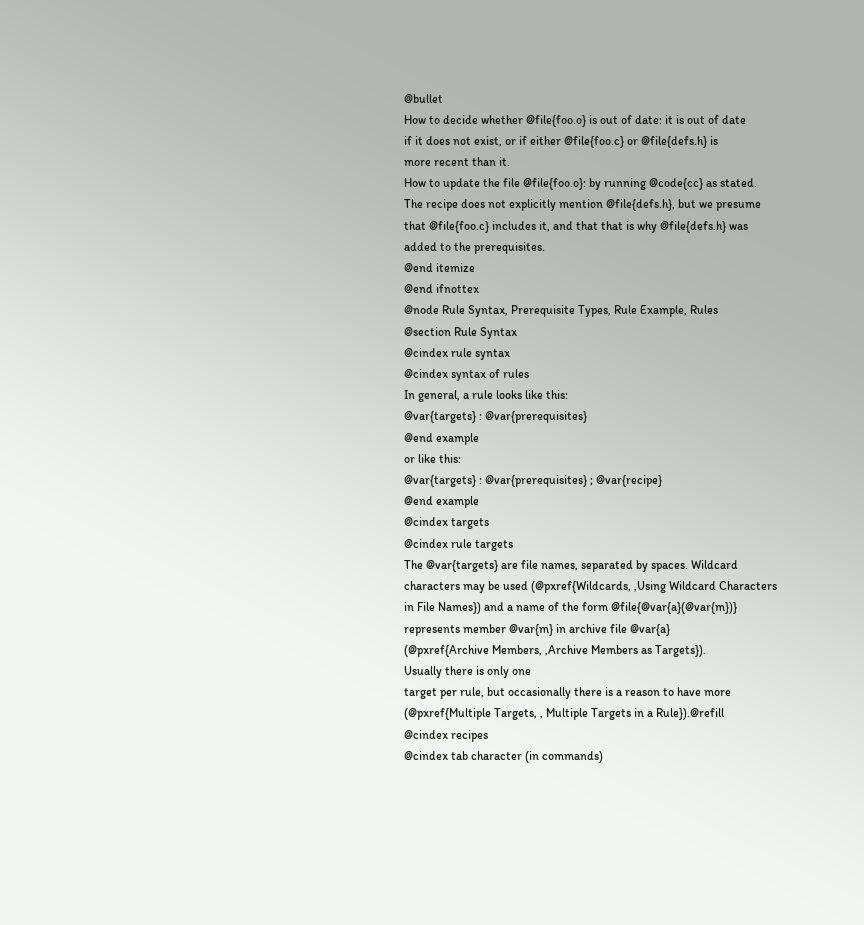@bullet
How to decide whether @file{foo.o} is out of date: it is out of date
if it does not exist, or if either @file{foo.c} or @file{defs.h} is
more recent than it.
How to update the file @file{foo.o}: by running @code{cc} as stated.
The recipe does not explicitly mention @file{defs.h}, but we presume
that @file{foo.c} includes it, and that that is why @file{defs.h} was
added to the prerequisites.
@end itemize
@end ifnottex
@node Rule Syntax, Prerequisite Types, Rule Example, Rules
@section Rule Syntax
@cindex rule syntax
@cindex syntax of rules
In general, a rule looks like this:
@var{targets} : @var{prerequisites}
@end example
or like this:
@var{targets} : @var{prerequisites} ; @var{recipe}
@end example
@cindex targets
@cindex rule targets
The @var{targets} are file names, separated by spaces. Wildcard
characters may be used (@pxref{Wildcards, ,Using Wildcard Characters
in File Names}) and a name of the form @file{@var{a}(@var{m})}
represents member @var{m} in archive file @var{a}
(@pxref{Archive Members, ,Archive Members as Targets}).
Usually there is only one
target per rule, but occasionally there is a reason to have more
(@pxref{Multiple Targets, , Multiple Targets in a Rule}).@refill
@cindex recipes
@cindex tab character (in commands)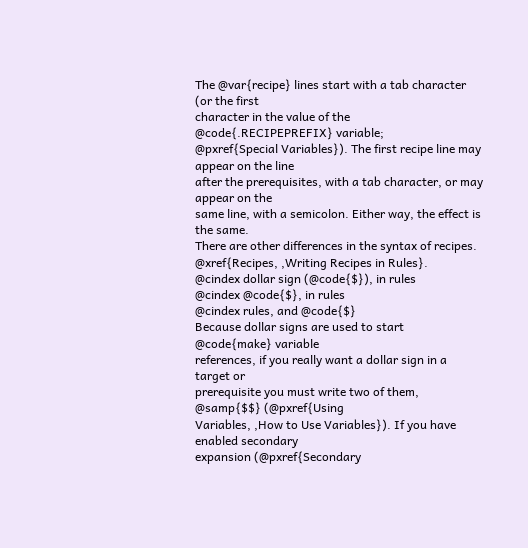The @var{recipe} lines start with a tab character (or the first
character in the value of the @code{.RECIPEPREFIX} variable;
@pxref{Special Variables}). The first recipe line may appear on the line
after the prerequisites, with a tab character, or may appear on the
same line, with a semicolon. Either way, the effect is the same.
There are other differences in the syntax of recipes.
@xref{Recipes, ,Writing Recipes in Rules}.
@cindex dollar sign (@code{$}), in rules
@cindex @code{$}, in rules
@cindex rules, and @code{$}
Because dollar signs are used to start @code{make} variable
references, if you really want a dollar sign in a target or
prerequisite you must write two of them, @samp{$$} (@pxref{Using
Variables, ,How to Use Variables}). If you have enabled secondary
expansion (@pxref{Secondary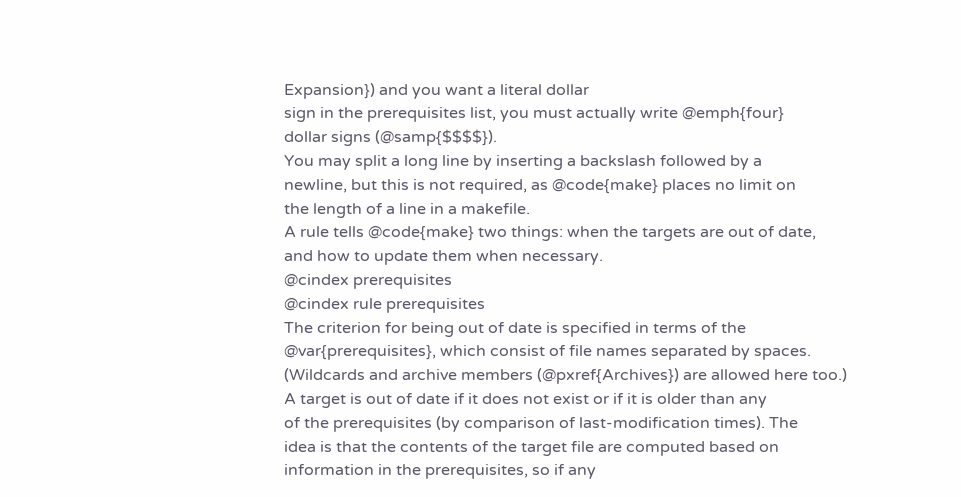Expansion}) and you want a literal dollar
sign in the prerequisites list, you must actually write @emph{four}
dollar signs (@samp{$$$$}).
You may split a long line by inserting a backslash followed by a
newline, but this is not required, as @code{make} places no limit on
the length of a line in a makefile.
A rule tells @code{make} two things: when the targets are out of date,
and how to update them when necessary.
@cindex prerequisites
@cindex rule prerequisites
The criterion for being out of date is specified in terms of the
@var{prerequisites}, which consist of file names separated by spaces.
(Wildcards and archive members (@pxref{Archives}) are allowed here too.)
A target is out of date if it does not exist or if it is older than any
of the prerequisites (by comparison of last-modification times). The
idea is that the contents of the target file are computed based on
information in the prerequisites, so if any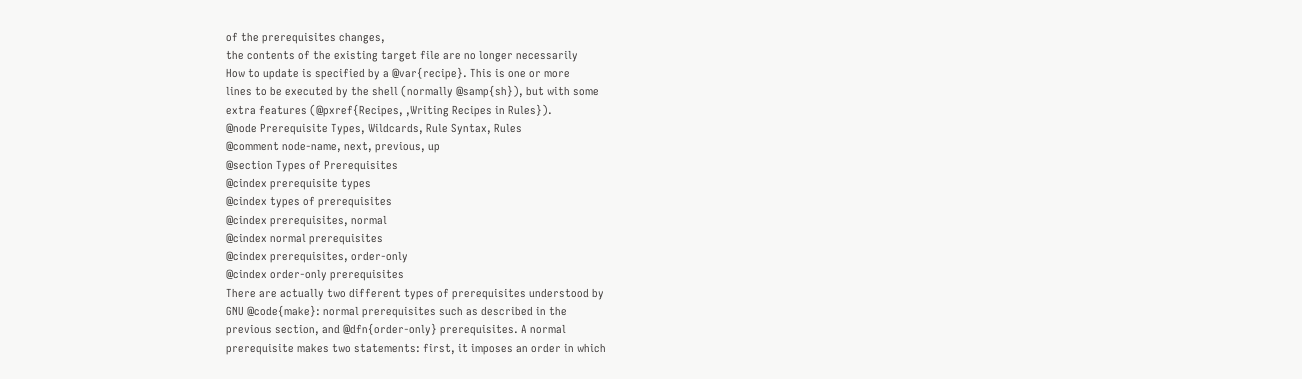of the prerequisites changes,
the contents of the existing target file are no longer necessarily
How to update is specified by a @var{recipe}. This is one or more
lines to be executed by the shell (normally @samp{sh}), but with some
extra features (@pxref{Recipes, ,Writing Recipes in Rules}).
@node Prerequisite Types, Wildcards, Rule Syntax, Rules
@comment node-name, next, previous, up
@section Types of Prerequisites
@cindex prerequisite types
@cindex types of prerequisites
@cindex prerequisites, normal
@cindex normal prerequisites
@cindex prerequisites, order-only
@cindex order-only prerequisites
There are actually two different types of prerequisites understood by
GNU @code{make}: normal prerequisites such as described in the
previous section, and @dfn{order-only} prerequisites. A normal
prerequisite makes two statements: first, it imposes an order in which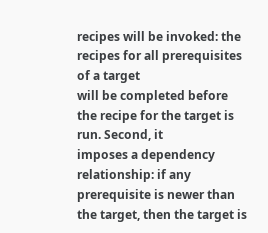recipes will be invoked: the recipes for all prerequisites of a target
will be completed before the recipe for the target is run. Second, it
imposes a dependency relationship: if any prerequisite is newer than
the target, then the target is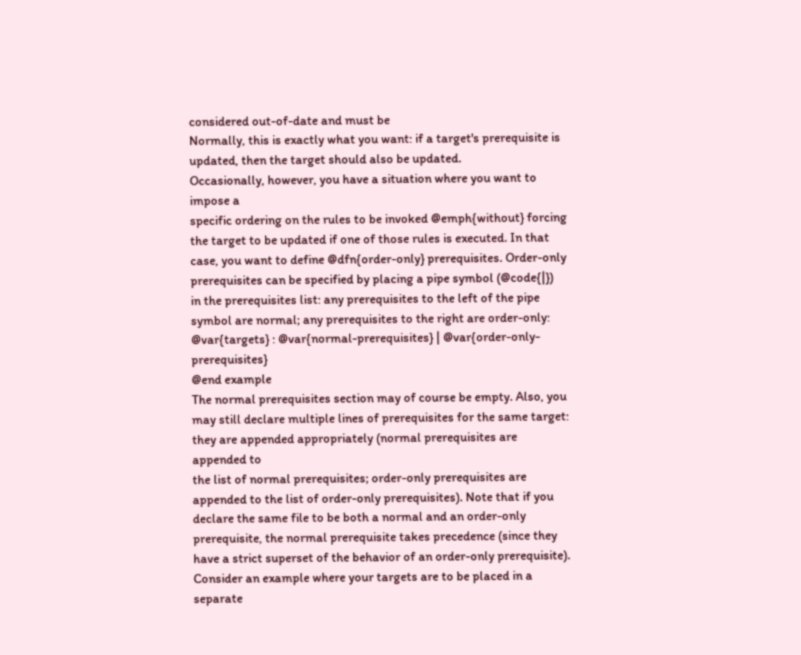considered out-of-date and must be
Normally, this is exactly what you want: if a target's prerequisite is
updated, then the target should also be updated.
Occasionally, however, you have a situation where you want to impose a
specific ordering on the rules to be invoked @emph{without} forcing
the target to be updated if one of those rules is executed. In that
case, you want to define @dfn{order-only} prerequisites. Order-only
prerequisites can be specified by placing a pipe symbol (@code{|})
in the prerequisites list: any prerequisites to the left of the pipe
symbol are normal; any prerequisites to the right are order-only:
@var{targets} : @var{normal-prerequisites} | @var{order-only-prerequisites}
@end example
The normal prerequisites section may of course be empty. Also, you
may still declare multiple lines of prerequisites for the same target:
they are appended appropriately (normal prerequisites are appended to
the list of normal prerequisites; order-only prerequisites are
appended to the list of order-only prerequisites). Note that if you
declare the same file to be both a normal and an order-only
prerequisite, the normal prerequisite takes precedence (since they
have a strict superset of the behavior of an order-only prerequisite).
Consider an example where your targets are to be placed in a separate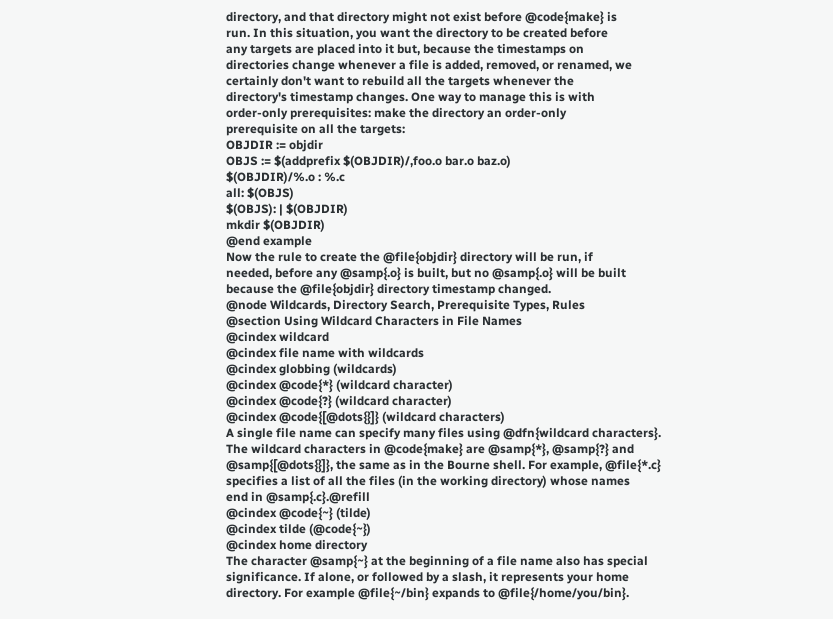directory, and that directory might not exist before @code{make} is
run. In this situation, you want the directory to be created before
any targets are placed into it but, because the timestamps on
directories change whenever a file is added, removed, or renamed, we
certainly don't want to rebuild all the targets whenever the
directory's timestamp changes. One way to manage this is with
order-only prerequisites: make the directory an order-only
prerequisite on all the targets:
OBJDIR := objdir
OBJS := $(addprefix $(OBJDIR)/,foo.o bar.o baz.o)
$(OBJDIR)/%.o : %.c
all: $(OBJS)
$(OBJS): | $(OBJDIR)
mkdir $(OBJDIR)
@end example
Now the rule to create the @file{objdir} directory will be run, if
needed, before any @samp{.o} is built, but no @samp{.o} will be built
because the @file{objdir} directory timestamp changed.
@node Wildcards, Directory Search, Prerequisite Types, Rules
@section Using Wildcard Characters in File Names
@cindex wildcard
@cindex file name with wildcards
@cindex globbing (wildcards)
@cindex @code{*} (wildcard character)
@cindex @code{?} (wildcard character)
@cindex @code{[@dots{}]} (wildcard characters)
A single file name can specify many files using @dfn{wildcard characters}.
The wildcard characters in @code{make} are @samp{*}, @samp{?} and
@samp{[@dots{}]}, the same as in the Bourne shell. For example, @file{*.c}
specifies a list of all the files (in the working directory) whose names
end in @samp{.c}.@refill
@cindex @code{~} (tilde)
@cindex tilde (@code{~})
@cindex home directory
The character @samp{~} at the beginning of a file name also has special
significance. If alone, or followed by a slash, it represents your home
directory. For example @file{~/bin} expands to @file{/home/you/bin}.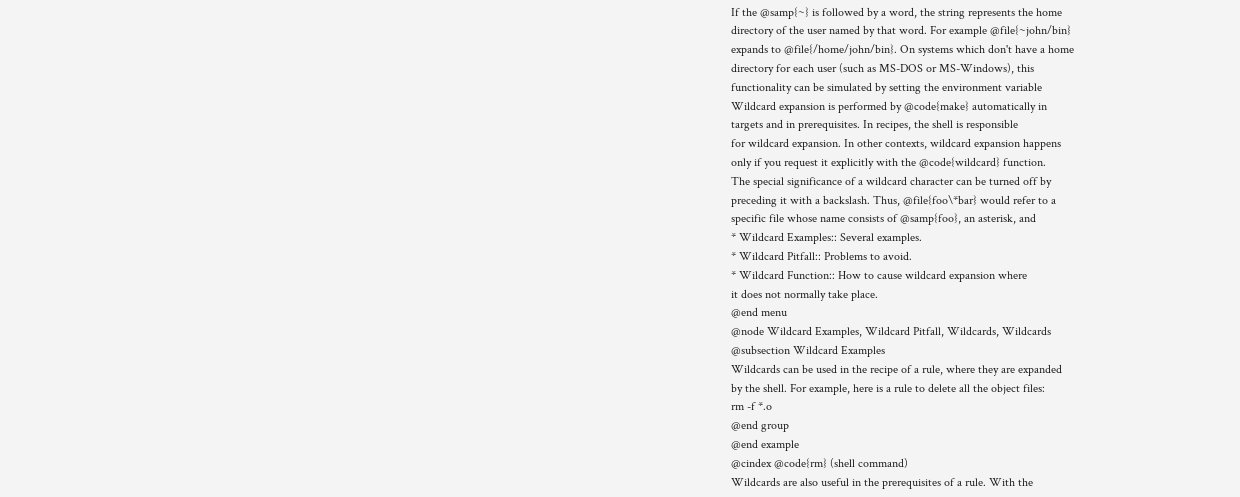If the @samp{~} is followed by a word, the string represents the home
directory of the user named by that word. For example @file{~john/bin}
expands to @file{/home/john/bin}. On systems which don't have a home
directory for each user (such as MS-DOS or MS-Windows), this
functionality can be simulated by setting the environment variable
Wildcard expansion is performed by @code{make} automatically in
targets and in prerequisites. In recipes, the shell is responsible
for wildcard expansion. In other contexts, wildcard expansion happens
only if you request it explicitly with the @code{wildcard} function.
The special significance of a wildcard character can be turned off by
preceding it with a backslash. Thus, @file{foo\*bar} would refer to a
specific file whose name consists of @samp{foo}, an asterisk, and
* Wildcard Examples:: Several examples.
* Wildcard Pitfall:: Problems to avoid.
* Wildcard Function:: How to cause wildcard expansion where
it does not normally take place.
@end menu
@node Wildcard Examples, Wildcard Pitfall, Wildcards, Wildcards
@subsection Wildcard Examples
Wildcards can be used in the recipe of a rule, where they are expanded
by the shell. For example, here is a rule to delete all the object files:
rm -f *.o
@end group
@end example
@cindex @code{rm} (shell command)
Wildcards are also useful in the prerequisites of a rule. With the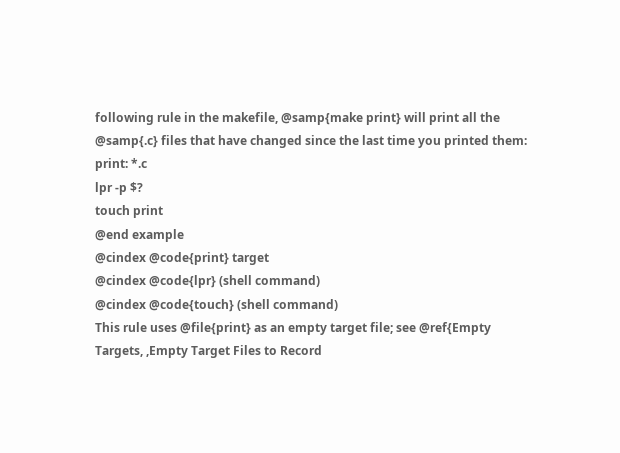following rule in the makefile, @samp{make print} will print all the
@samp{.c} files that have changed since the last time you printed them:
print: *.c
lpr -p $?
touch print
@end example
@cindex @code{print} target
@cindex @code{lpr} (shell command)
@cindex @code{touch} (shell command)
This rule uses @file{print} as an empty target file; see @ref{Empty
Targets, ,Empty Target Files to Record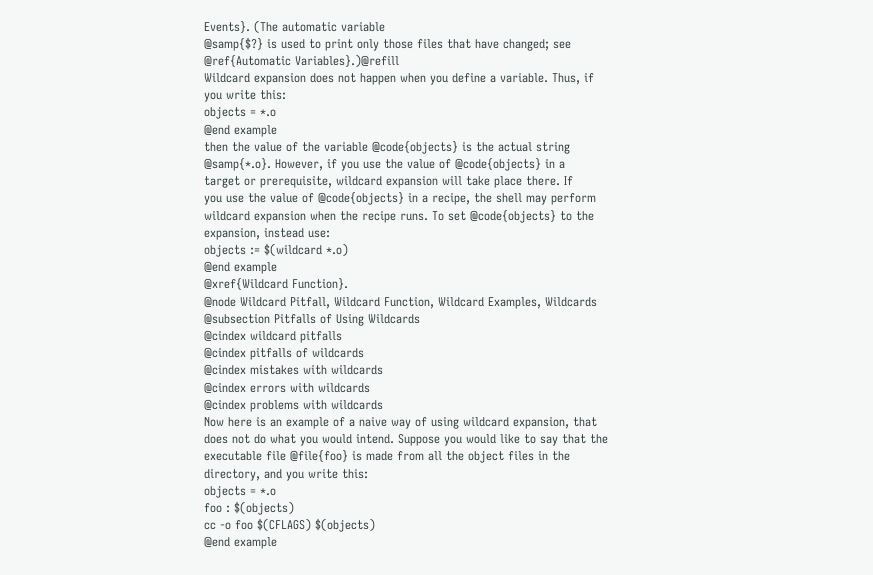Events}. (The automatic variable
@samp{$?} is used to print only those files that have changed; see
@ref{Automatic Variables}.)@refill
Wildcard expansion does not happen when you define a variable. Thus, if
you write this:
objects = *.o
@end example
then the value of the variable @code{objects} is the actual string
@samp{*.o}. However, if you use the value of @code{objects} in a
target or prerequisite, wildcard expansion will take place there. If
you use the value of @code{objects} in a recipe, the shell may perform
wildcard expansion when the recipe runs. To set @code{objects} to the
expansion, instead use:
objects := $(wildcard *.o)
@end example
@xref{Wildcard Function}.
@node Wildcard Pitfall, Wildcard Function, Wildcard Examples, Wildcards
@subsection Pitfalls of Using Wildcards
@cindex wildcard pitfalls
@cindex pitfalls of wildcards
@cindex mistakes with wildcards
@cindex errors with wildcards
@cindex problems with wildcards
Now here is an example of a naive way of using wildcard expansion, that
does not do what you would intend. Suppose you would like to say that the
executable file @file{foo} is made from all the object files in the
directory, and you write this:
objects = *.o
foo : $(objects)
cc -o foo $(CFLAGS) $(objects)
@end example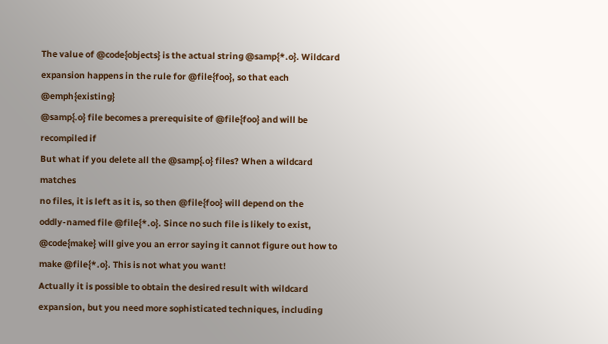The value of @code{objects} is the actual string @samp{*.o}. Wildcard
expansion happens in the rule for @file{foo}, so that each @emph{existing}
@samp{.o} file becomes a prerequisite of @file{foo} and will be recompiled if
But what if you delete all the @samp{.o} files? When a wildcard matches
no files, it is left as it is, so then @file{foo} will depend on the
oddly-named file @file{*.o}. Since no such file is likely to exist,
@code{make} will give you an error saying it cannot figure out how to
make @file{*.o}. This is not what you want!
Actually it is possible to obtain the desired result with wildcard
expansion, but you need more sophisticated techniques, including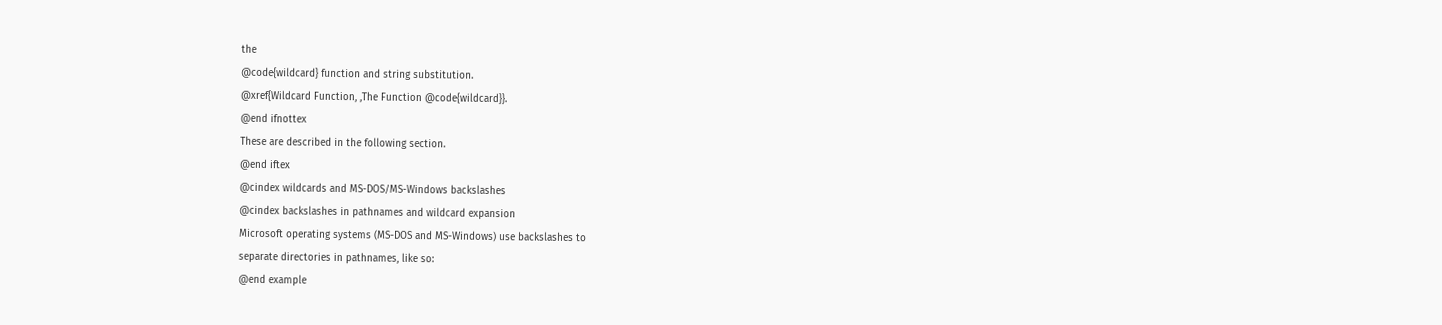the
@code{wildcard} function and string substitution.
@xref{Wildcard Function, ,The Function @code{wildcard}}.
@end ifnottex
These are described in the following section.
@end iftex
@cindex wildcards and MS-DOS/MS-Windows backslashes
@cindex backslashes in pathnames and wildcard expansion
Microsoft operating systems (MS-DOS and MS-Windows) use backslashes to
separate directories in pathnames, like so:
@end example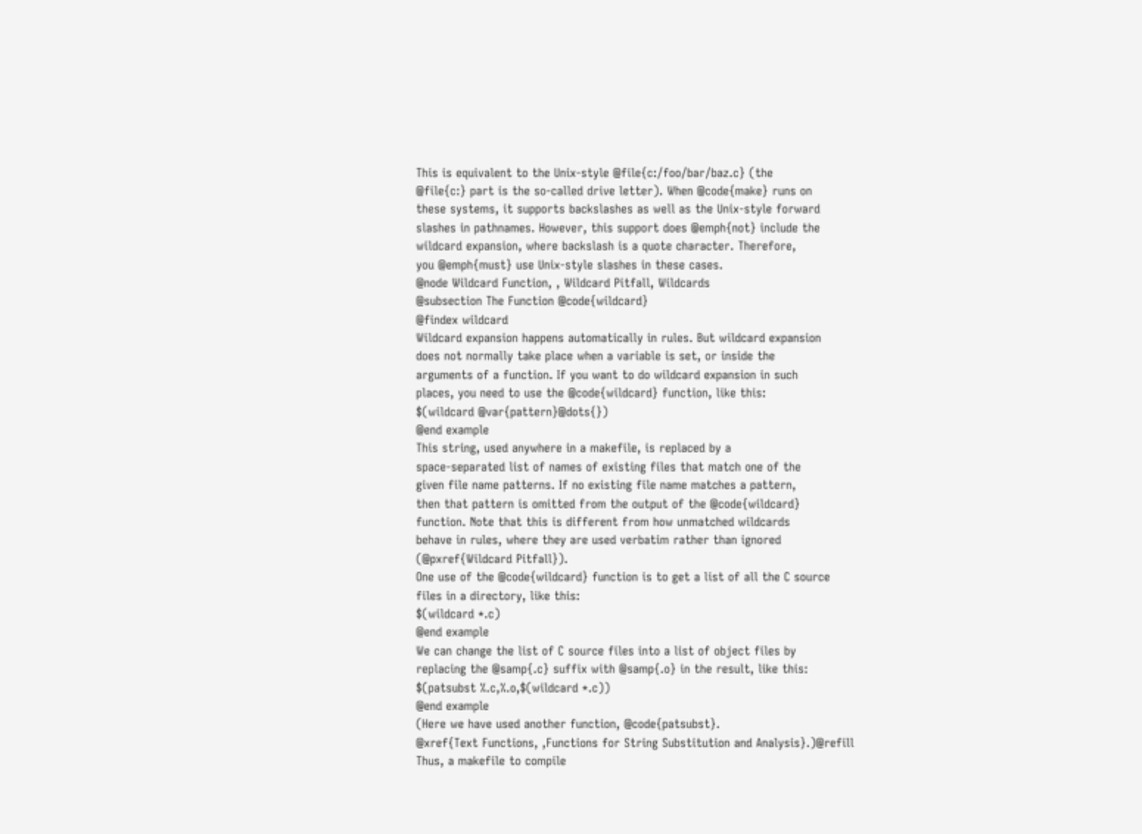This is equivalent to the Unix-style @file{c:/foo/bar/baz.c} (the
@file{c:} part is the so-called drive letter). When @code{make} runs on
these systems, it supports backslashes as well as the Unix-style forward
slashes in pathnames. However, this support does @emph{not} include the
wildcard expansion, where backslash is a quote character. Therefore,
you @emph{must} use Unix-style slashes in these cases.
@node Wildcard Function, , Wildcard Pitfall, Wildcards
@subsection The Function @code{wildcard}
@findex wildcard
Wildcard expansion happens automatically in rules. But wildcard expansion
does not normally take place when a variable is set, or inside the
arguments of a function. If you want to do wildcard expansion in such
places, you need to use the @code{wildcard} function, like this:
$(wildcard @var{pattern}@dots{})
@end example
This string, used anywhere in a makefile, is replaced by a
space-separated list of names of existing files that match one of the
given file name patterns. If no existing file name matches a pattern,
then that pattern is omitted from the output of the @code{wildcard}
function. Note that this is different from how unmatched wildcards
behave in rules, where they are used verbatim rather than ignored
(@pxref{Wildcard Pitfall}).
One use of the @code{wildcard} function is to get a list of all the C source
files in a directory, like this:
$(wildcard *.c)
@end example
We can change the list of C source files into a list of object files by
replacing the @samp{.c} suffix with @samp{.o} in the result, like this:
$(patsubst %.c,%.o,$(wildcard *.c))
@end example
(Here we have used another function, @code{patsubst}.
@xref{Text Functions, ,Functions for String Substitution and Analysis}.)@refill
Thus, a makefile to compile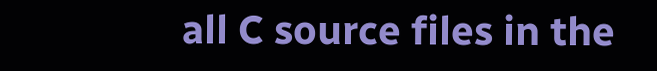all C source files in the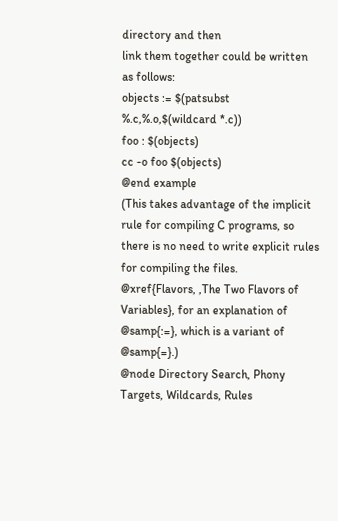directory and then
link them together could be written as follows:
objects := $(patsubst %.c,%.o,$(wildcard *.c))
foo : $(objects)
cc -o foo $(objects)
@end example
(This takes advantage of the implicit rule for compiling C programs, so
there is no need to write explicit rules for compiling the files.
@xref{Flavors, ,The Two Flavors of Variables}, for an explanation of
@samp{:=}, which is a variant of @samp{=}.)
@node Directory Search, Phony Targets, Wildcards, Rules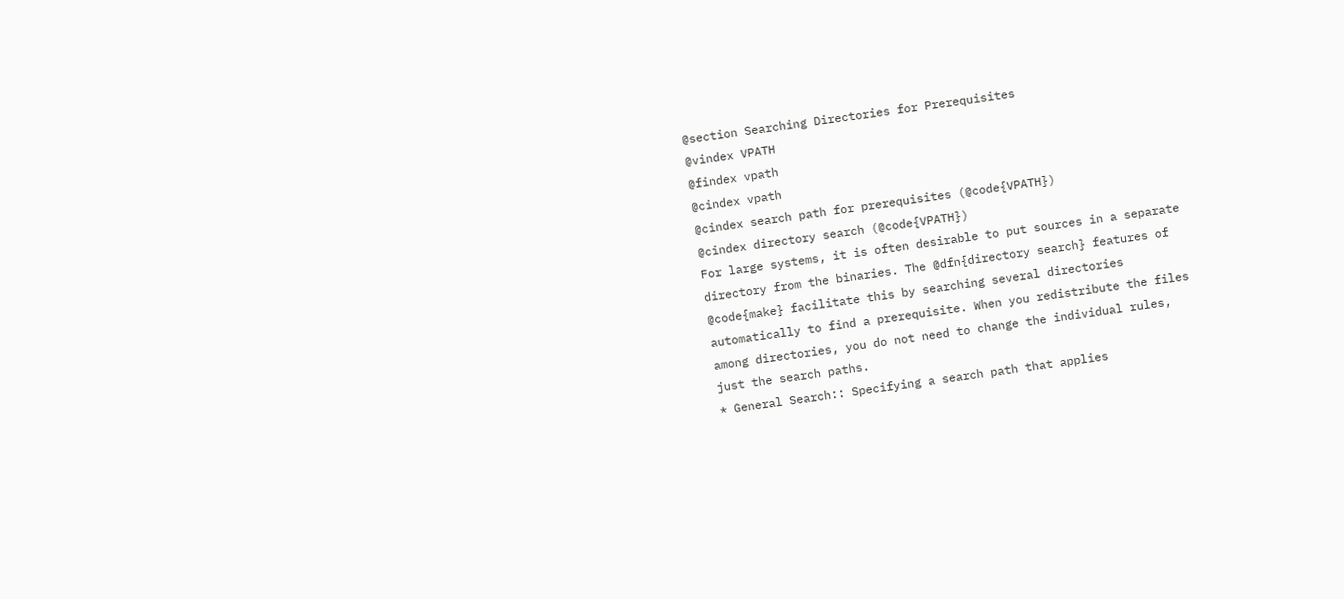@section Searching Directories for Prerequisites
@vindex VPATH
@findex vpath
@cindex vpath
@cindex search path for prerequisites (@code{VPATH})
@cindex directory search (@code{VPATH})
For large systems, it is often desirable to put sources in a separate
directory from the binaries. The @dfn{directory search} features of
@code{make} facilitate this by searching several directories
automatically to find a prerequisite. When you redistribute the files
among directories, you do not need to change the individual rules,
just the search paths.
* General Search:: Specifying a search path that applies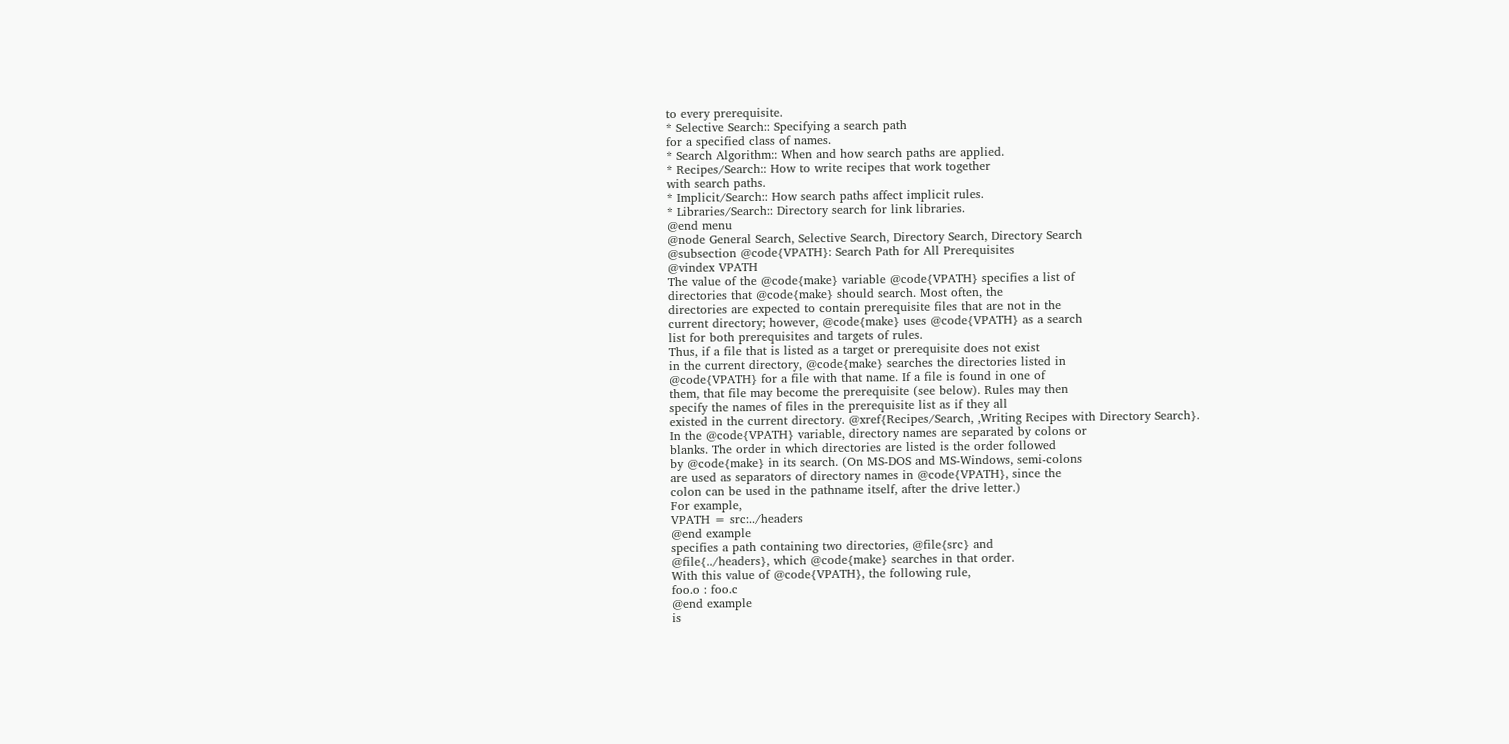to every prerequisite.
* Selective Search:: Specifying a search path
for a specified class of names.
* Search Algorithm:: When and how search paths are applied.
* Recipes/Search:: How to write recipes that work together
with search paths.
* Implicit/Search:: How search paths affect implicit rules.
* Libraries/Search:: Directory search for link libraries.
@end menu
@node General Search, Selective Search, Directory Search, Directory Search
@subsection @code{VPATH}: Search Path for All Prerequisites
@vindex VPATH
The value of the @code{make} variable @code{VPATH} specifies a list of
directories that @code{make} should search. Most often, the
directories are expected to contain prerequisite files that are not in the
current directory; however, @code{make} uses @code{VPATH} as a search
list for both prerequisites and targets of rules.
Thus, if a file that is listed as a target or prerequisite does not exist
in the current directory, @code{make} searches the directories listed in
@code{VPATH} for a file with that name. If a file is found in one of
them, that file may become the prerequisite (see below). Rules may then
specify the names of files in the prerequisite list as if they all
existed in the current directory. @xref{Recipes/Search, ,Writing Recipes with Directory Search}.
In the @code{VPATH} variable, directory names are separated by colons or
blanks. The order in which directories are listed is the order followed
by @code{make} in its search. (On MS-DOS and MS-Windows, semi-colons
are used as separators of directory names in @code{VPATH}, since the
colon can be used in the pathname itself, after the drive letter.)
For example,
VPATH = src:../headers
@end example
specifies a path containing two directories, @file{src} and
@file{../headers}, which @code{make} searches in that order.
With this value of @code{VPATH}, the following rule,
foo.o : foo.c
@end example
is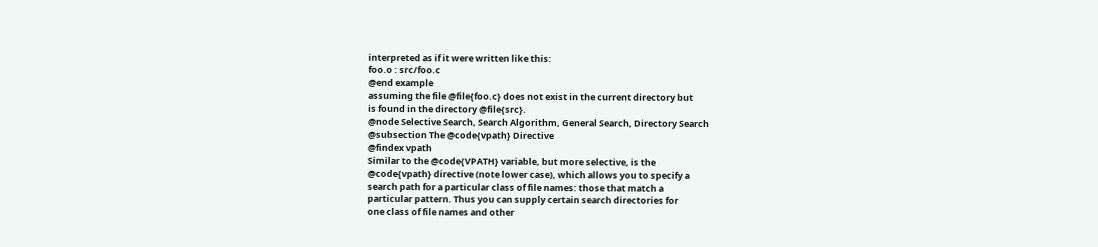interpreted as if it were written like this:
foo.o : src/foo.c
@end example
assuming the file @file{foo.c} does not exist in the current directory but
is found in the directory @file{src}.
@node Selective Search, Search Algorithm, General Search, Directory Search
@subsection The @code{vpath} Directive
@findex vpath
Similar to the @code{VPATH} variable, but more selective, is the
@code{vpath} directive (note lower case), which allows you to specify a
search path for a particular class of file names: those that match a
particular pattern. Thus you can supply certain search directories for
one class of file names and other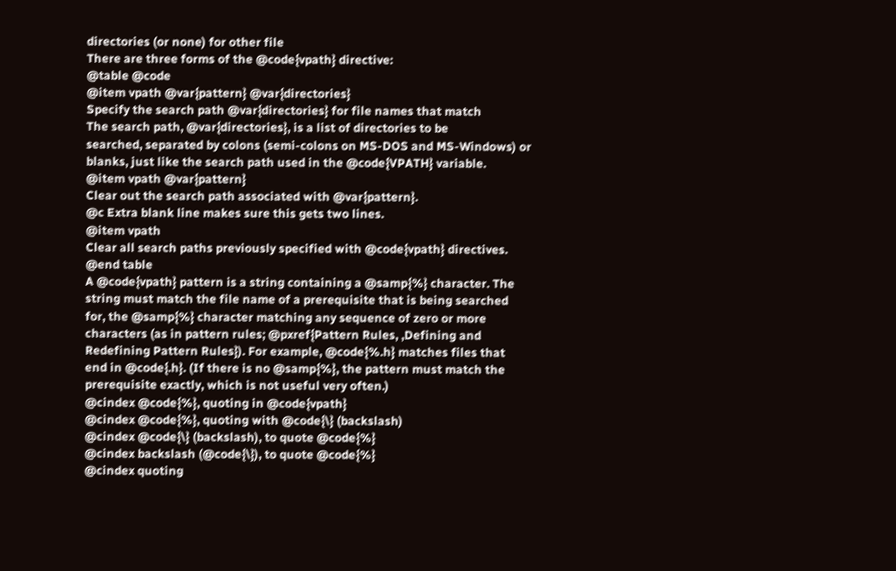directories (or none) for other file
There are three forms of the @code{vpath} directive:
@table @code
@item vpath @var{pattern} @var{directories}
Specify the search path @var{directories} for file names that match
The search path, @var{directories}, is a list of directories to be
searched, separated by colons (semi-colons on MS-DOS and MS-Windows) or
blanks, just like the search path used in the @code{VPATH} variable.
@item vpath @var{pattern}
Clear out the search path associated with @var{pattern}.
@c Extra blank line makes sure this gets two lines.
@item vpath
Clear all search paths previously specified with @code{vpath} directives.
@end table
A @code{vpath} pattern is a string containing a @samp{%} character. The
string must match the file name of a prerequisite that is being searched
for, the @samp{%} character matching any sequence of zero or more
characters (as in pattern rules; @pxref{Pattern Rules, ,Defining and
Redefining Pattern Rules}). For example, @code{%.h} matches files that
end in @code{.h}. (If there is no @samp{%}, the pattern must match the
prerequisite exactly, which is not useful very often.)
@cindex @code{%}, quoting in @code{vpath}
@cindex @code{%}, quoting with @code{\} (backslash)
@cindex @code{\} (backslash), to quote @code{%}
@cindex backslash (@code{\}), to quote @code{%}
@cindex quoting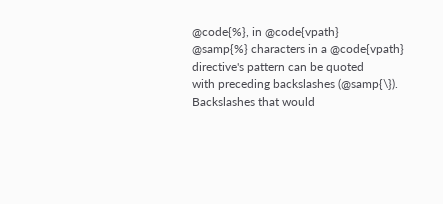@code{%}, in @code{vpath}
@samp{%} characters in a @code{vpath} directive's pattern can be quoted
with preceding backslashes (@samp{\}). Backslashes that would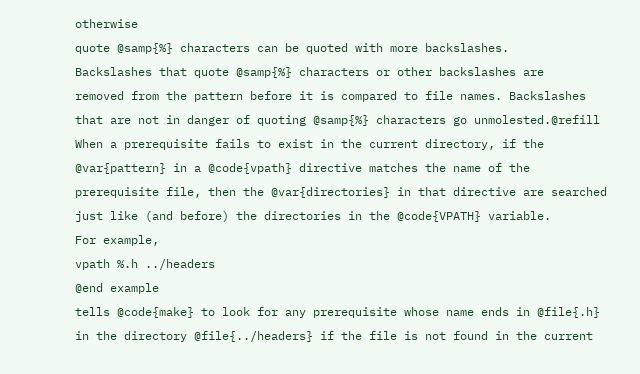otherwise
quote @samp{%} characters can be quoted with more backslashes.
Backslashes that quote @samp{%} characters or other backslashes are
removed from the pattern before it is compared to file names. Backslashes
that are not in danger of quoting @samp{%} characters go unmolested.@refill
When a prerequisite fails to exist in the current directory, if the
@var{pattern} in a @code{vpath} directive matches the name of the
prerequisite file, then the @var{directories} in that directive are searched
just like (and before) the directories in the @code{VPATH} variable.
For example,
vpath %.h ../headers
@end example
tells @code{make} to look for any prerequisite whose name ends in @file{.h}
in the directory @file{../headers} if the file is not found in the current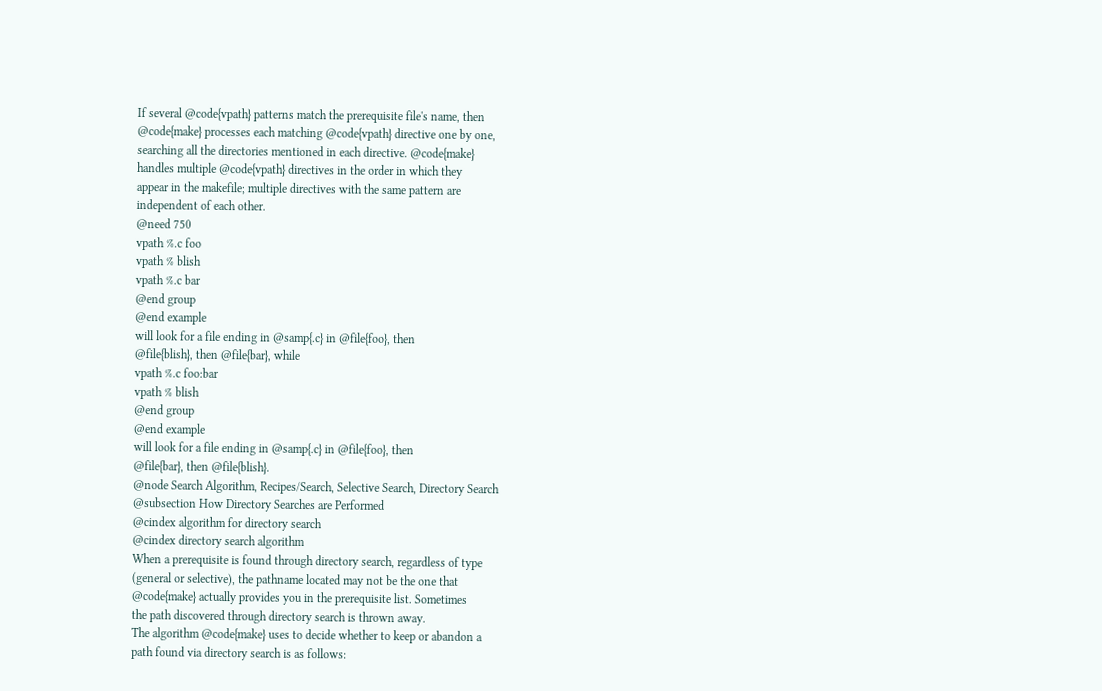If several @code{vpath} patterns match the prerequisite file's name, then
@code{make} processes each matching @code{vpath} directive one by one,
searching all the directories mentioned in each directive. @code{make}
handles multiple @code{vpath} directives in the order in which they
appear in the makefile; multiple directives with the same pattern are
independent of each other.
@need 750
vpath %.c foo
vpath % blish
vpath %.c bar
@end group
@end example
will look for a file ending in @samp{.c} in @file{foo}, then
@file{blish}, then @file{bar}, while
vpath %.c foo:bar
vpath % blish
@end group
@end example
will look for a file ending in @samp{.c} in @file{foo}, then
@file{bar}, then @file{blish}.
@node Search Algorithm, Recipes/Search, Selective Search, Directory Search
@subsection How Directory Searches are Performed
@cindex algorithm for directory search
@cindex directory search algorithm
When a prerequisite is found through directory search, regardless of type
(general or selective), the pathname located may not be the one that
@code{make} actually provides you in the prerequisite list. Sometimes
the path discovered through directory search is thrown away.
The algorithm @code{make} uses to decide whether to keep or abandon a
path found via directory search is as follows: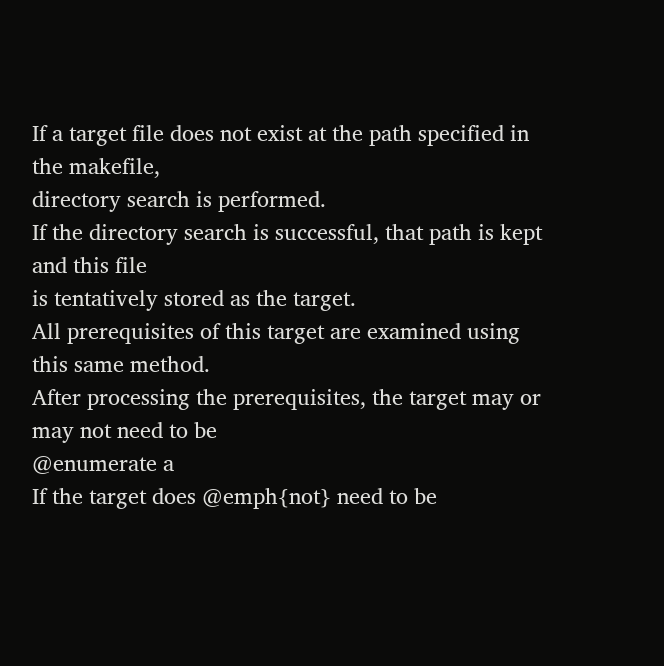If a target file does not exist at the path specified in the makefile,
directory search is performed.
If the directory search is successful, that path is kept and this file
is tentatively stored as the target.
All prerequisites of this target are examined using this same method.
After processing the prerequisites, the target may or may not need to be
@enumerate a
If the target does @emph{not} need to be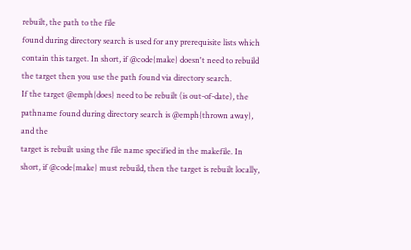rebuilt, the path to the file
found during directory search is used for any prerequisite lists which
contain this target. In short, if @code{make} doesn't need to rebuild
the target then you use the path found via directory search.
If the target @emph{does} need to be rebuilt (is out-of-date), the
pathname found during directory search is @emph{thrown away}, and the
target is rebuilt using the file name specified in the makefile. In
short, if @code{make} must rebuild, then the target is rebuilt locally,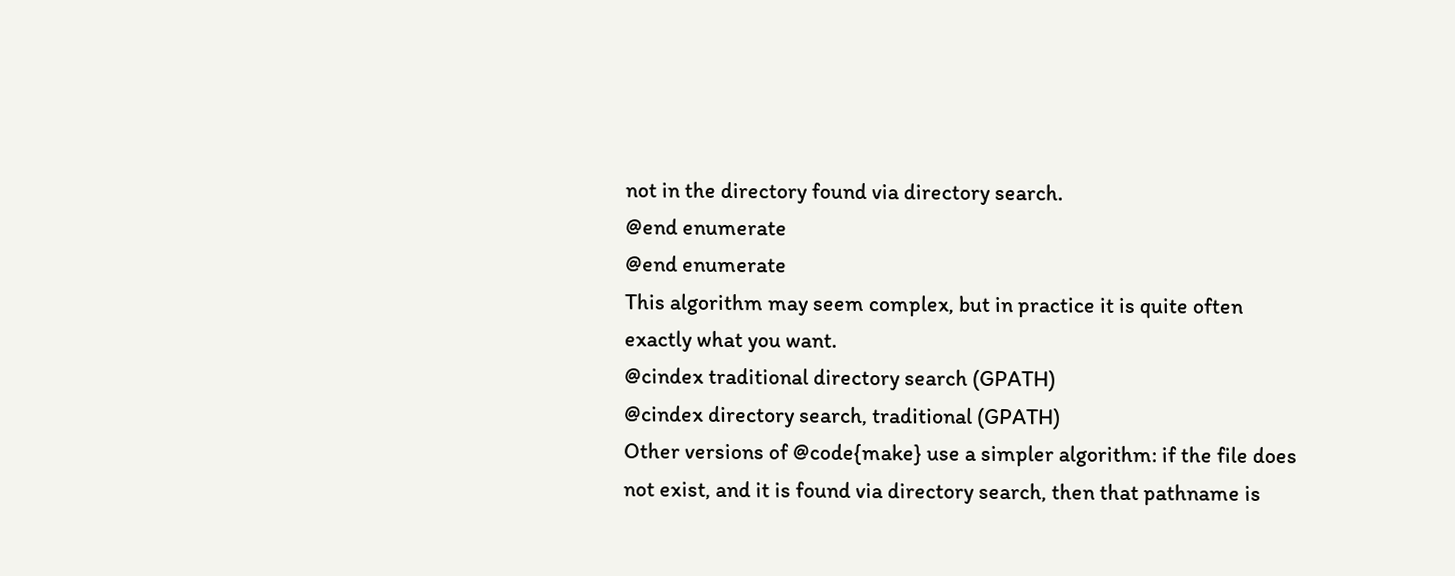not in the directory found via directory search.
@end enumerate
@end enumerate
This algorithm may seem complex, but in practice it is quite often
exactly what you want.
@cindex traditional directory search (GPATH)
@cindex directory search, traditional (GPATH)
Other versions of @code{make} use a simpler algorithm: if the file does
not exist, and it is found via directory search, then that pathname is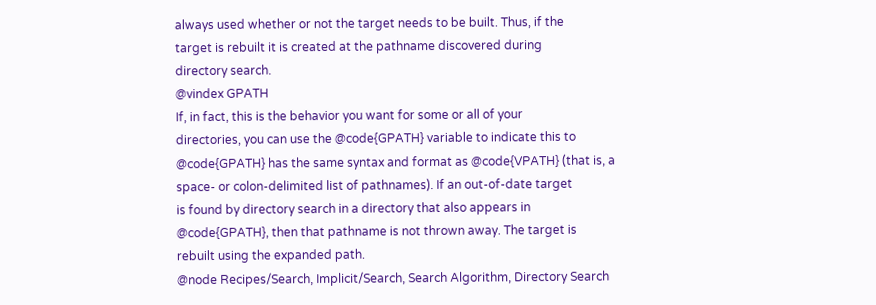always used whether or not the target needs to be built. Thus, if the
target is rebuilt it is created at the pathname discovered during
directory search.
@vindex GPATH
If, in fact, this is the behavior you want for some or all of your
directories, you can use the @code{GPATH} variable to indicate this to
@code{GPATH} has the same syntax and format as @code{VPATH} (that is, a
space- or colon-delimited list of pathnames). If an out-of-date target
is found by directory search in a directory that also appears in
@code{GPATH}, then that pathname is not thrown away. The target is
rebuilt using the expanded path.
@node Recipes/Search, Implicit/Search, Search Algorithm, Directory Search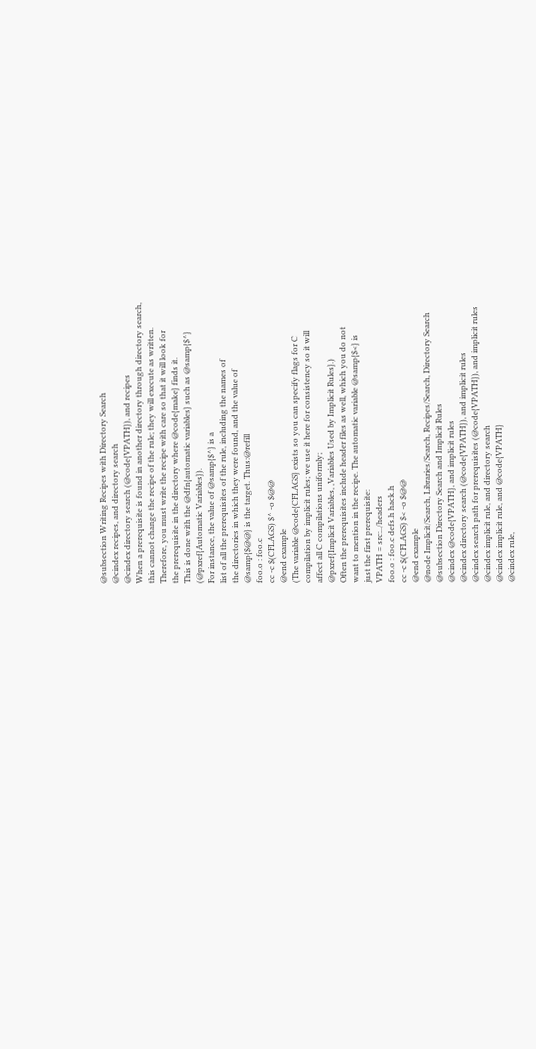@subsection Writing Recipes with Directory Search
@cindex recipes, and directory search
@cindex directory search (@code{VPATH}), and recipes
When a prerequisite is found in another directory through directory search,
this cannot change the recipe of the rule; they will execute as written.
Therefore, you must write the recipe with care so that it will look for
the prerequisite in the directory where @code{make} finds it.
This is done with the @dfn{automatic variables} such as @samp{$^}
(@pxref{Automatic Variables}).
For instance, the value of @samp{$^} is a
list of all the prerequisites of the rule, including the names of
the directories in which they were found, and the value of
@samp{$@@} is the target. Thus:@refill
foo.o : foo.c
cc -c $(CFLAGS) $^ -o $@@
@end example
(The variable @code{CFLAGS} exists so you can specify flags for C
compilation by implicit rules; we use it here for consistency so it will
affect all C compilations uniformly;
@pxref{Implicit Variables, ,Variables Used by Implicit Rules}.)
Often the prerequisites include header files as well, which you do not
want to mention in the recipe. The automatic variable @samp{$<} is
just the first prerequisite:
VPATH = src:../headers
foo.o : foo.c defs.h hack.h
cc -c $(CFLAGS) $< -o $@@
@end example
@node Implicit/Search, Libraries/Search, Recipes/Search, Directory Search
@subsection Directory Search and Implicit Rules
@cindex @code{VPATH}, and implicit rules
@cindex directory search (@code{VPATH}), and implicit rules
@cindex search path for prerequisites (@code{VPATH}), and implicit rules
@cindex implicit rule, and directory search
@cindex implicit rule, and @code{VPATH}
@cindex rule,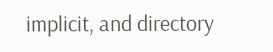implicit, and directory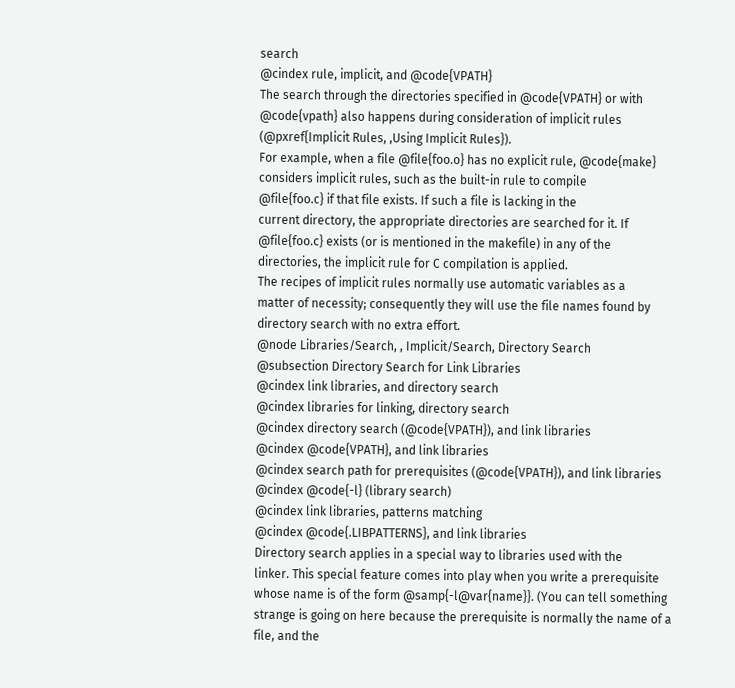search
@cindex rule, implicit, and @code{VPATH}
The search through the directories specified in @code{VPATH} or with
@code{vpath} also happens during consideration of implicit rules
(@pxref{Implicit Rules, ,Using Implicit Rules}).
For example, when a file @file{foo.o} has no explicit rule, @code{make}
considers implicit rules, such as the built-in rule to compile
@file{foo.c} if that file exists. If such a file is lacking in the
current directory, the appropriate directories are searched for it. If
@file{foo.c} exists (or is mentioned in the makefile) in any of the
directories, the implicit rule for C compilation is applied.
The recipes of implicit rules normally use automatic variables as a
matter of necessity; consequently they will use the file names found by
directory search with no extra effort.
@node Libraries/Search, , Implicit/Search, Directory Search
@subsection Directory Search for Link Libraries
@cindex link libraries, and directory search
@cindex libraries for linking, directory search
@cindex directory search (@code{VPATH}), and link libraries
@cindex @code{VPATH}, and link libraries
@cindex search path for prerequisites (@code{VPATH}), and link libraries
@cindex @code{-l} (library search)
@cindex link libraries, patterns matching
@cindex @code{.LIBPATTERNS}, and link libraries
Directory search applies in a special way to libraries used with the
linker. This special feature comes into play when you write a prerequisite
whose name is of the form @samp{-l@var{name}}. (You can tell something
strange is going on here because the prerequisite is normally the name of a
file, and the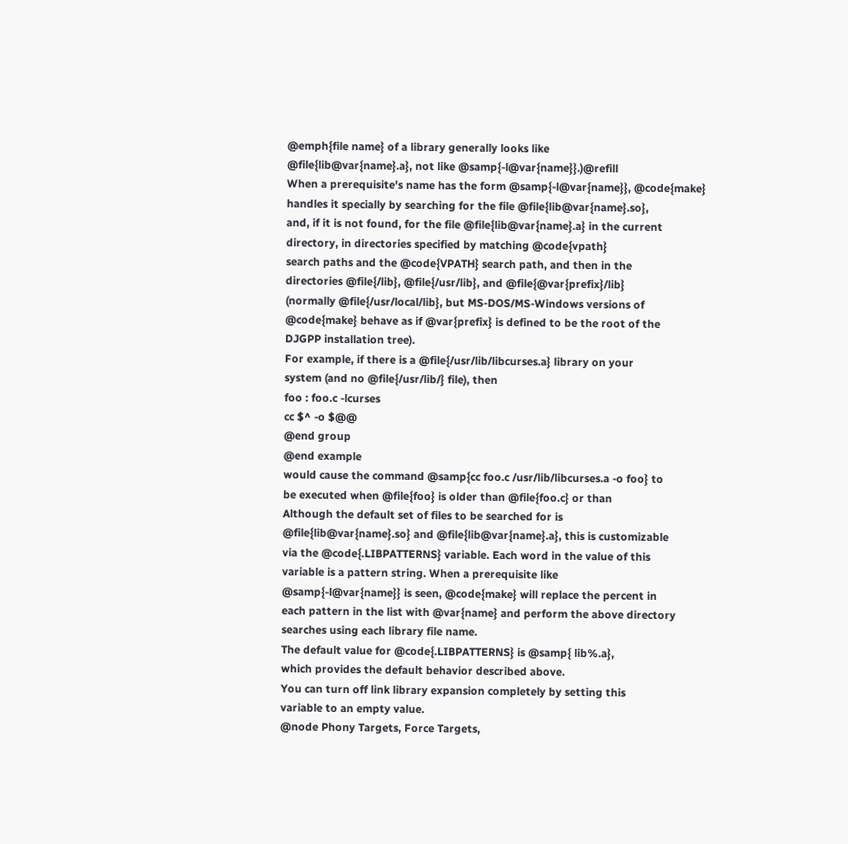@emph{file name} of a library generally looks like
@file{lib@var{name}.a}, not like @samp{-l@var{name}}.)@refill
When a prerequisite's name has the form @samp{-l@var{name}}, @code{make}
handles it specially by searching for the file @file{lib@var{name}.so},
and, if it is not found, for the file @file{lib@var{name}.a} in the current
directory, in directories specified by matching @code{vpath}
search paths and the @code{VPATH} search path, and then in the
directories @file{/lib}, @file{/usr/lib}, and @file{@var{prefix}/lib}
(normally @file{/usr/local/lib}, but MS-DOS/MS-Windows versions of
@code{make} behave as if @var{prefix} is defined to be the root of the
DJGPP installation tree).
For example, if there is a @file{/usr/lib/libcurses.a} library on your
system (and no @file{/usr/lib/} file), then
foo : foo.c -lcurses
cc $^ -o $@@
@end group
@end example
would cause the command @samp{cc foo.c /usr/lib/libcurses.a -o foo} to
be executed when @file{foo} is older than @file{foo.c} or than
Although the default set of files to be searched for is
@file{lib@var{name}.so} and @file{lib@var{name}.a}, this is customizable
via the @code{.LIBPATTERNS} variable. Each word in the value of this
variable is a pattern string. When a prerequisite like
@samp{-l@var{name}} is seen, @code{make} will replace the percent in
each pattern in the list with @var{name} and perform the above directory
searches using each library file name.
The default value for @code{.LIBPATTERNS} is @samp{ lib%.a},
which provides the default behavior described above.
You can turn off link library expansion completely by setting this
variable to an empty value.
@node Phony Targets, Force Targets,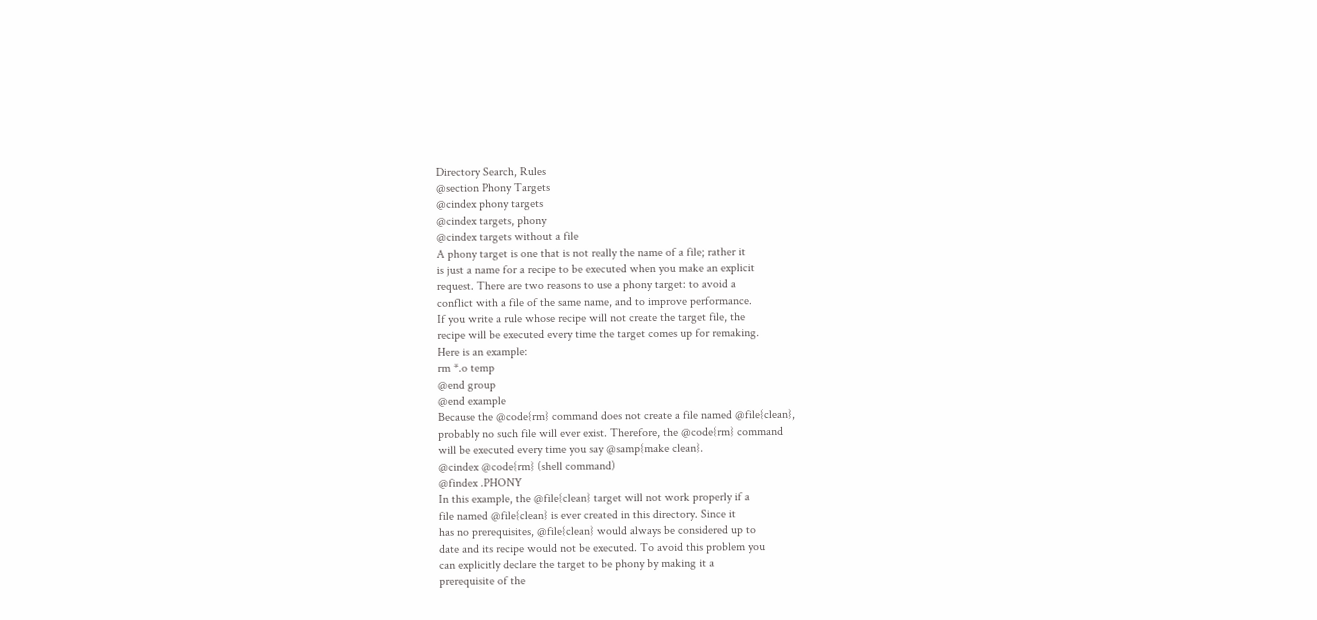Directory Search, Rules
@section Phony Targets
@cindex phony targets
@cindex targets, phony
@cindex targets without a file
A phony target is one that is not really the name of a file; rather it
is just a name for a recipe to be executed when you make an explicit
request. There are two reasons to use a phony target: to avoid a
conflict with a file of the same name, and to improve performance.
If you write a rule whose recipe will not create the target file, the
recipe will be executed every time the target comes up for remaking.
Here is an example:
rm *.o temp
@end group
@end example
Because the @code{rm} command does not create a file named @file{clean},
probably no such file will ever exist. Therefore, the @code{rm} command
will be executed every time you say @samp{make clean}.
@cindex @code{rm} (shell command)
@findex .PHONY
In this example, the @file{clean} target will not work properly if a
file named @file{clean} is ever created in this directory. Since it
has no prerequisites, @file{clean} would always be considered up to
date and its recipe would not be executed. To avoid this problem you
can explicitly declare the target to be phony by making it a
prerequisite of the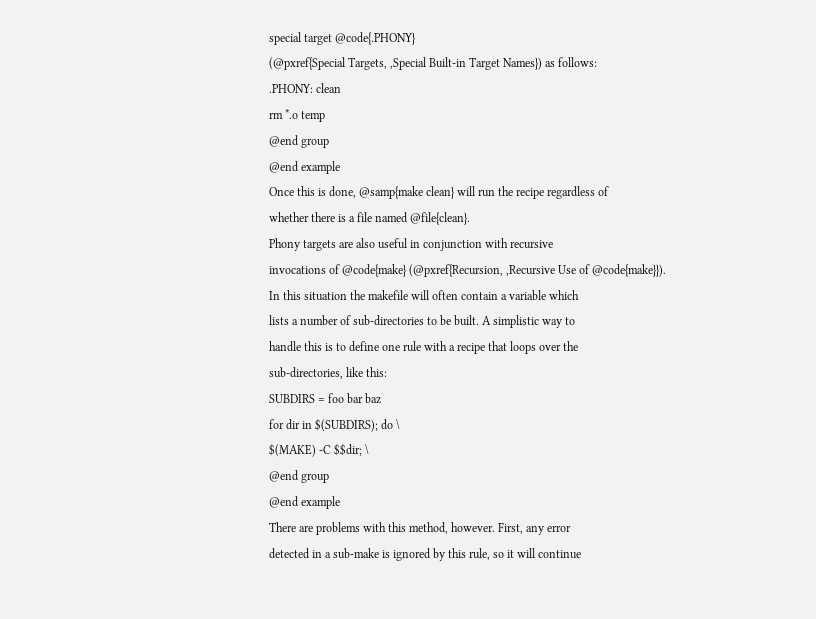special target @code{.PHONY}
(@pxref{Special Targets, ,Special Built-in Target Names}) as follows:
.PHONY: clean
rm *.o temp
@end group
@end example
Once this is done, @samp{make clean} will run the recipe regardless of
whether there is a file named @file{clean}.
Phony targets are also useful in conjunction with recursive
invocations of @code{make} (@pxref{Recursion, ,Recursive Use of @code{make}}).
In this situation the makefile will often contain a variable which
lists a number of sub-directories to be built. A simplistic way to
handle this is to define one rule with a recipe that loops over the
sub-directories, like this:
SUBDIRS = foo bar baz
for dir in $(SUBDIRS); do \
$(MAKE) -C $$dir; \
@end group
@end example
There are problems with this method, however. First, any error
detected in a sub-make is ignored by this rule, so it will continue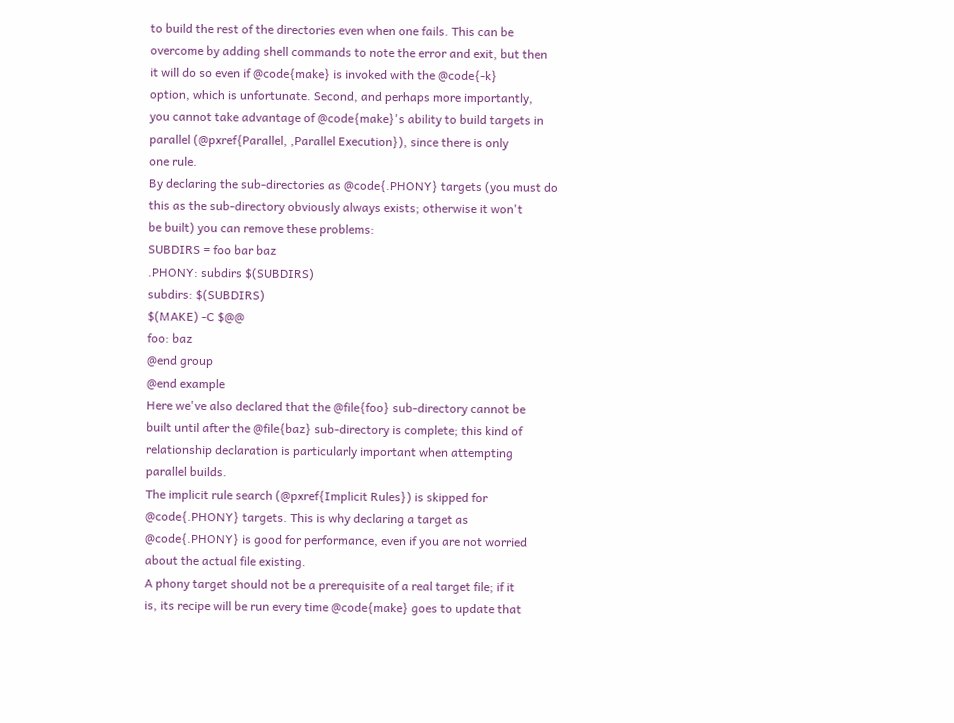to build the rest of the directories even when one fails. This can be
overcome by adding shell commands to note the error and exit, but then
it will do so even if @code{make} is invoked with the @code{-k}
option, which is unfortunate. Second, and perhaps more importantly,
you cannot take advantage of @code{make}'s ability to build targets in
parallel (@pxref{Parallel, ,Parallel Execution}), since there is only
one rule.
By declaring the sub-directories as @code{.PHONY} targets (you must do
this as the sub-directory obviously always exists; otherwise it won't
be built) you can remove these problems:
SUBDIRS = foo bar baz
.PHONY: subdirs $(SUBDIRS)
subdirs: $(SUBDIRS)
$(MAKE) -C $@@
foo: baz
@end group
@end example
Here we've also declared that the @file{foo} sub-directory cannot be
built until after the @file{baz} sub-directory is complete; this kind of
relationship declaration is particularly important when attempting
parallel builds.
The implicit rule search (@pxref{Implicit Rules}) is skipped for
@code{.PHONY} targets. This is why declaring a target as
@code{.PHONY} is good for performance, even if you are not worried
about the actual file existing.
A phony target should not be a prerequisite of a real target file; if it
is, its recipe will be run every time @code{make} goes to update that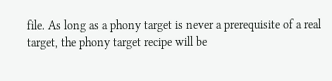file. As long as a phony target is never a prerequisite of a real
target, the phony target recipe will be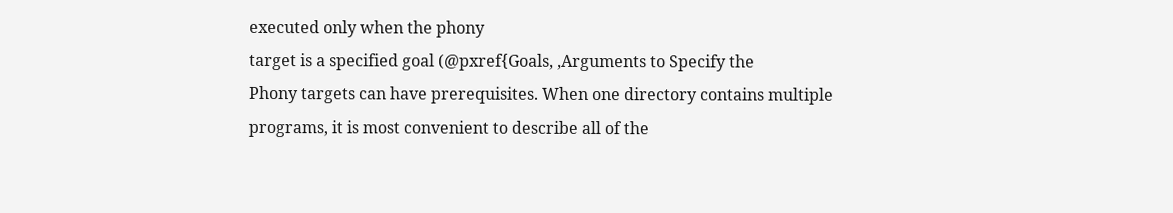executed only when the phony
target is a specified goal (@pxref{Goals, ,Arguments to Specify the
Phony targets can have prerequisites. When one directory contains multiple
programs, it is most convenient to describe all of the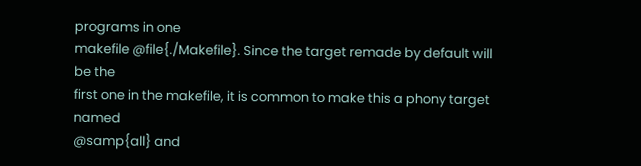programs in one
makefile @file{./Makefile}. Since the target remade by default will be the
first one in the makefile, it is common to make this a phony target named
@samp{all} and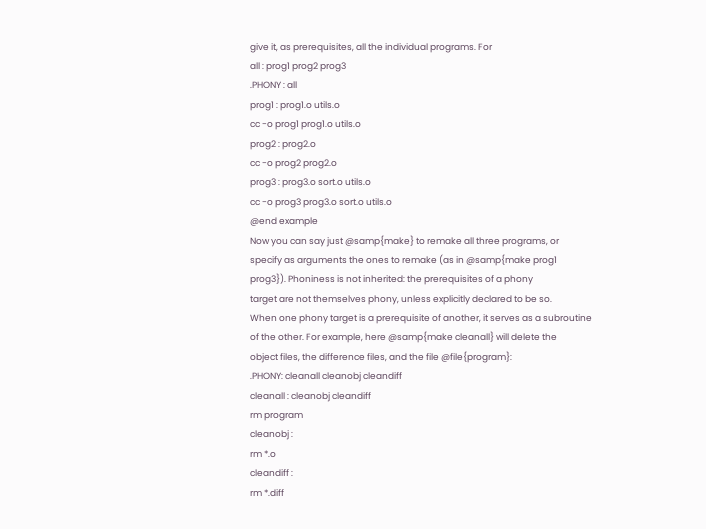give it, as prerequisites, all the individual programs. For
all : prog1 prog2 prog3
.PHONY : all
prog1 : prog1.o utils.o
cc -o prog1 prog1.o utils.o
prog2 : prog2.o
cc -o prog2 prog2.o
prog3 : prog3.o sort.o utils.o
cc -o prog3 prog3.o sort.o utils.o
@end example
Now you can say just @samp{make} to remake all three programs, or
specify as arguments the ones to remake (as in @samp{make prog1
prog3}). Phoniness is not inherited: the prerequisites of a phony
target are not themselves phony, unless explicitly declared to be so.
When one phony target is a prerequisite of another, it serves as a subroutine
of the other. For example, here @samp{make cleanall} will delete the
object files, the difference files, and the file @file{program}:
.PHONY: cleanall cleanobj cleandiff
cleanall : cleanobj cleandiff
rm program
cleanobj :
rm *.o
cleandiff :
rm *.diff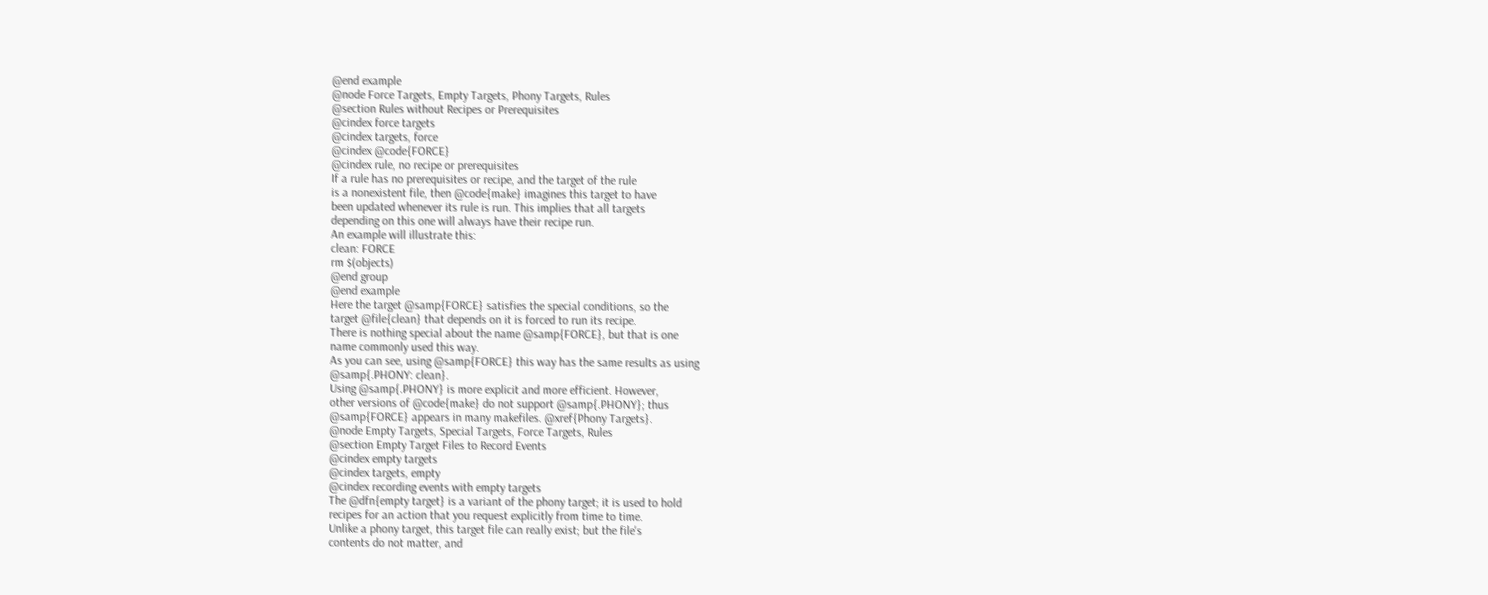@end example
@node Force Targets, Empty Targets, Phony Targets, Rules
@section Rules without Recipes or Prerequisites
@cindex force targets
@cindex targets, force
@cindex @code{FORCE}
@cindex rule, no recipe or prerequisites
If a rule has no prerequisites or recipe, and the target of the rule
is a nonexistent file, then @code{make} imagines this target to have
been updated whenever its rule is run. This implies that all targets
depending on this one will always have their recipe run.
An example will illustrate this:
clean: FORCE
rm $(objects)
@end group
@end example
Here the target @samp{FORCE} satisfies the special conditions, so the
target @file{clean} that depends on it is forced to run its recipe.
There is nothing special about the name @samp{FORCE}, but that is one
name commonly used this way.
As you can see, using @samp{FORCE} this way has the same results as using
@samp{.PHONY: clean}.
Using @samp{.PHONY} is more explicit and more efficient. However,
other versions of @code{make} do not support @samp{.PHONY}; thus
@samp{FORCE} appears in many makefiles. @xref{Phony Targets}.
@node Empty Targets, Special Targets, Force Targets, Rules
@section Empty Target Files to Record Events
@cindex empty targets
@cindex targets, empty
@cindex recording events with empty targets
The @dfn{empty target} is a variant of the phony target; it is used to hold
recipes for an action that you request explicitly from time to time.
Unlike a phony target, this target file can really exist; but the file's
contents do not matter, and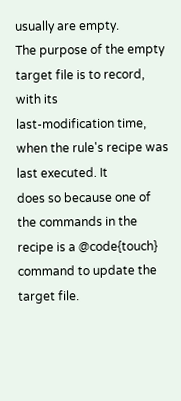usually are empty.
The purpose of the empty target file is to record, with its
last-modification time, when the rule's recipe was last executed. It
does so because one of the commands in the recipe is a @code{touch}
command to update the target file.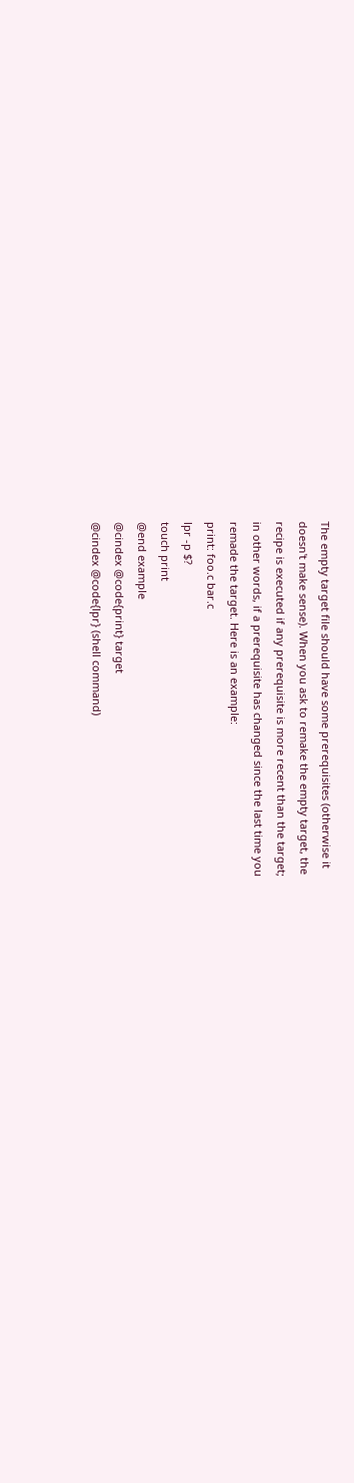The empty target file should have some prerequisites (otherwise it
doesn't make sense). When you ask to remake the empty target, the
recipe is executed if any prerequisite is more recent than the target;
in other words, if a prerequisite has changed since the last time you
remade the target. Here is an example:
print: foo.c bar.c
lpr -p $?
touch print
@end example
@cindex @code{print} target
@cindex @code{lpr} (shell command)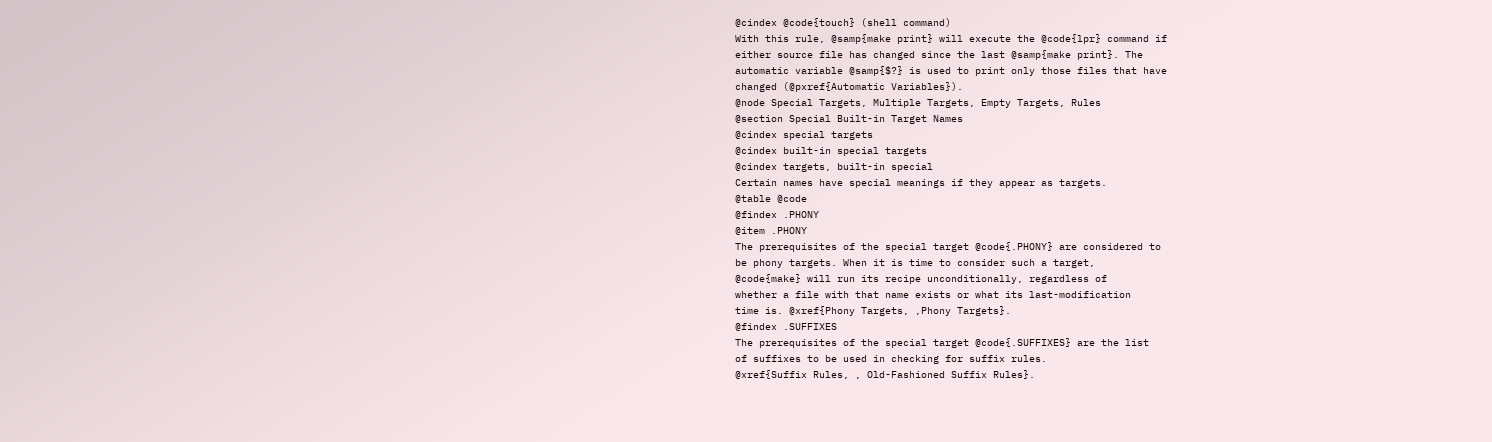@cindex @code{touch} (shell command)
With this rule, @samp{make print} will execute the @code{lpr} command if
either source file has changed since the last @samp{make print}. The
automatic variable @samp{$?} is used to print only those files that have
changed (@pxref{Automatic Variables}).
@node Special Targets, Multiple Targets, Empty Targets, Rules
@section Special Built-in Target Names
@cindex special targets
@cindex built-in special targets
@cindex targets, built-in special
Certain names have special meanings if they appear as targets.
@table @code
@findex .PHONY
@item .PHONY
The prerequisites of the special target @code{.PHONY} are considered to
be phony targets. When it is time to consider such a target,
@code{make} will run its recipe unconditionally, regardless of
whether a file with that name exists or what its last-modification
time is. @xref{Phony Targets, ,Phony Targets}.
@findex .SUFFIXES
The prerequisites of the special target @code{.SUFFIXES} are the list
of suffixes to be used in checking for suffix rules.
@xref{Suffix Rules, , Old-Fashioned Suffix Rules}.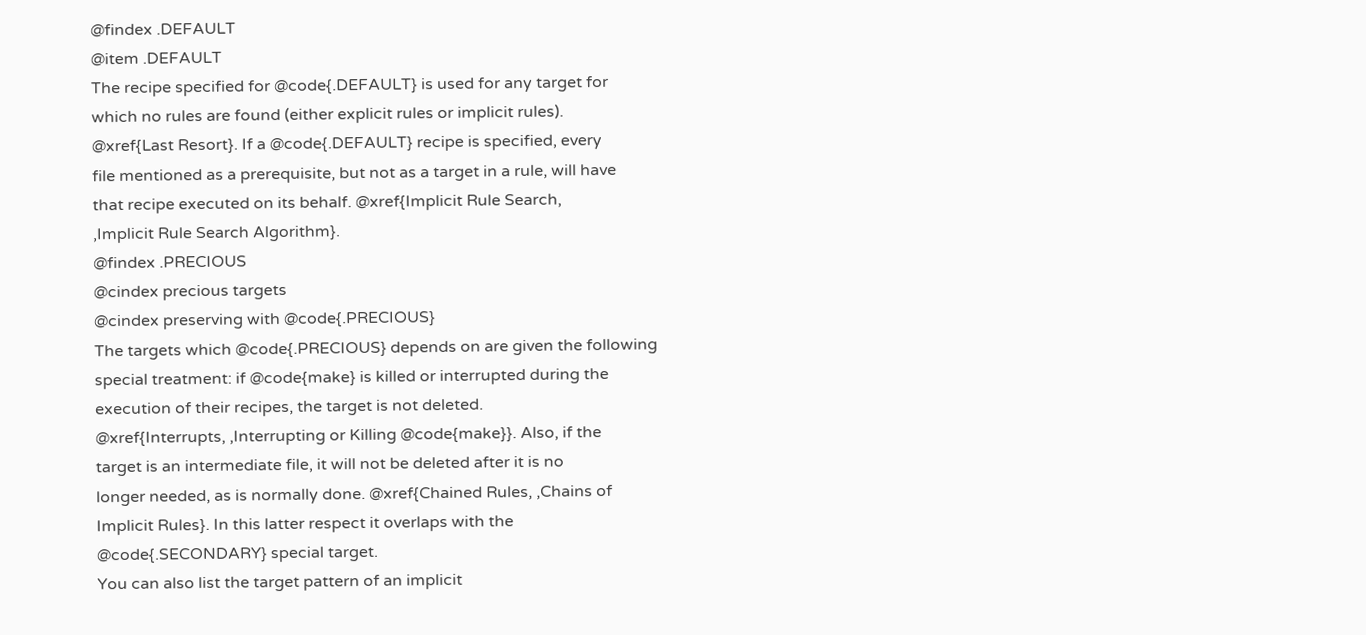@findex .DEFAULT
@item .DEFAULT
The recipe specified for @code{.DEFAULT} is used for any target for
which no rules are found (either explicit rules or implicit rules).
@xref{Last Resort}. If a @code{.DEFAULT} recipe is specified, every
file mentioned as a prerequisite, but not as a target in a rule, will have
that recipe executed on its behalf. @xref{Implicit Rule Search,
,Implicit Rule Search Algorithm}.
@findex .PRECIOUS
@cindex precious targets
@cindex preserving with @code{.PRECIOUS}
The targets which @code{.PRECIOUS} depends on are given the following
special treatment: if @code{make} is killed or interrupted during the
execution of their recipes, the target is not deleted.
@xref{Interrupts, ,Interrupting or Killing @code{make}}. Also, if the
target is an intermediate file, it will not be deleted after it is no
longer needed, as is normally done. @xref{Chained Rules, ,Chains of
Implicit Rules}. In this latter respect it overlaps with the
@code{.SECONDARY} special target.
You can also list the target pattern of an implicit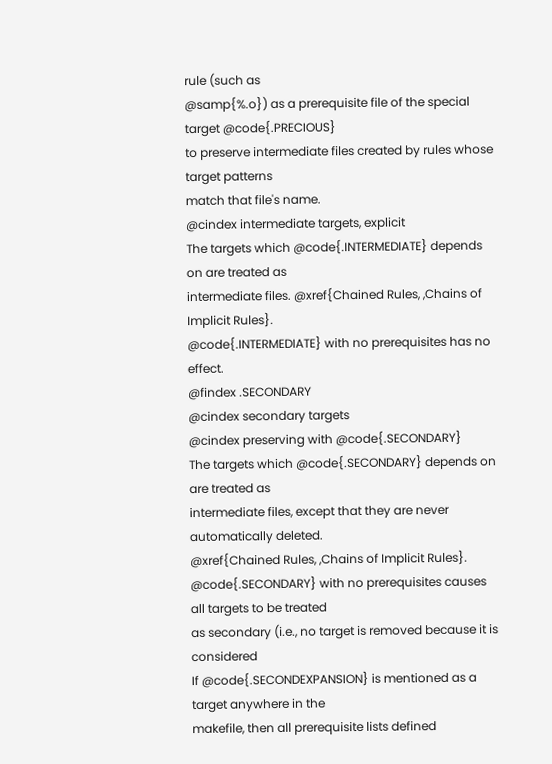rule (such as
@samp{%.o}) as a prerequisite file of the special target @code{.PRECIOUS}
to preserve intermediate files created by rules whose target patterns
match that file's name.
@cindex intermediate targets, explicit
The targets which @code{.INTERMEDIATE} depends on are treated as
intermediate files. @xref{Chained Rules, ,Chains of Implicit Rules}.
@code{.INTERMEDIATE} with no prerequisites has no effect.
@findex .SECONDARY
@cindex secondary targets
@cindex preserving with @code{.SECONDARY}
The targets which @code{.SECONDARY} depends on are treated as
intermediate files, except that they are never automatically deleted.
@xref{Chained Rules, ,Chains of Implicit Rules}.
@code{.SECONDARY} with no prerequisites causes all targets to be treated
as secondary (i.e., no target is removed because it is considered
If @code{.SECONDEXPANSION} is mentioned as a target anywhere in the
makefile, then all prerequisite lists defined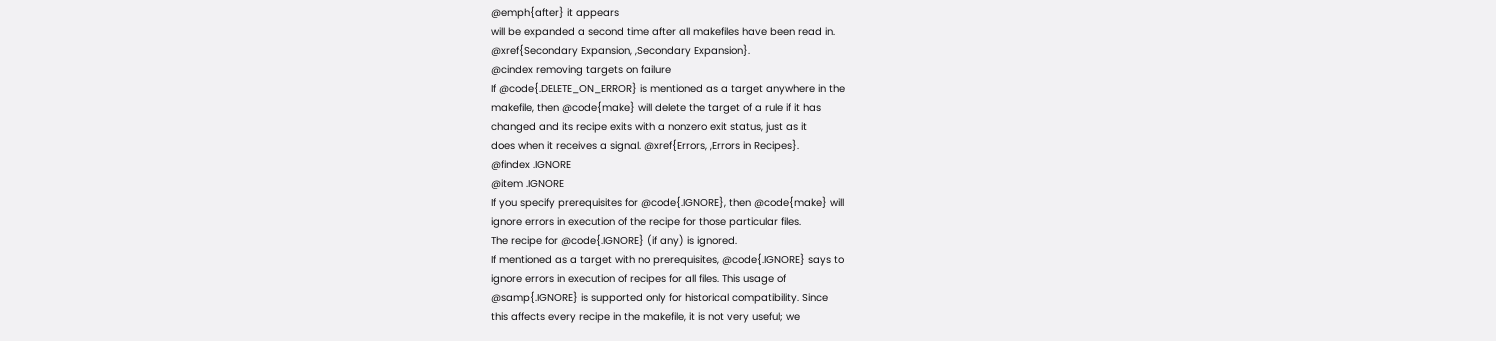@emph{after} it appears
will be expanded a second time after all makefiles have been read in.
@xref{Secondary Expansion, ,Secondary Expansion}.
@cindex removing targets on failure
If @code{.DELETE_ON_ERROR} is mentioned as a target anywhere in the
makefile, then @code{make} will delete the target of a rule if it has
changed and its recipe exits with a nonzero exit status, just as it
does when it receives a signal. @xref{Errors, ,Errors in Recipes}.
@findex .IGNORE
@item .IGNORE
If you specify prerequisites for @code{.IGNORE}, then @code{make} will
ignore errors in execution of the recipe for those particular files.
The recipe for @code{.IGNORE} (if any) is ignored.
If mentioned as a target with no prerequisites, @code{.IGNORE} says to
ignore errors in execution of recipes for all files. This usage of
@samp{.IGNORE} is supported only for historical compatibility. Since
this affects every recipe in the makefile, it is not very useful; we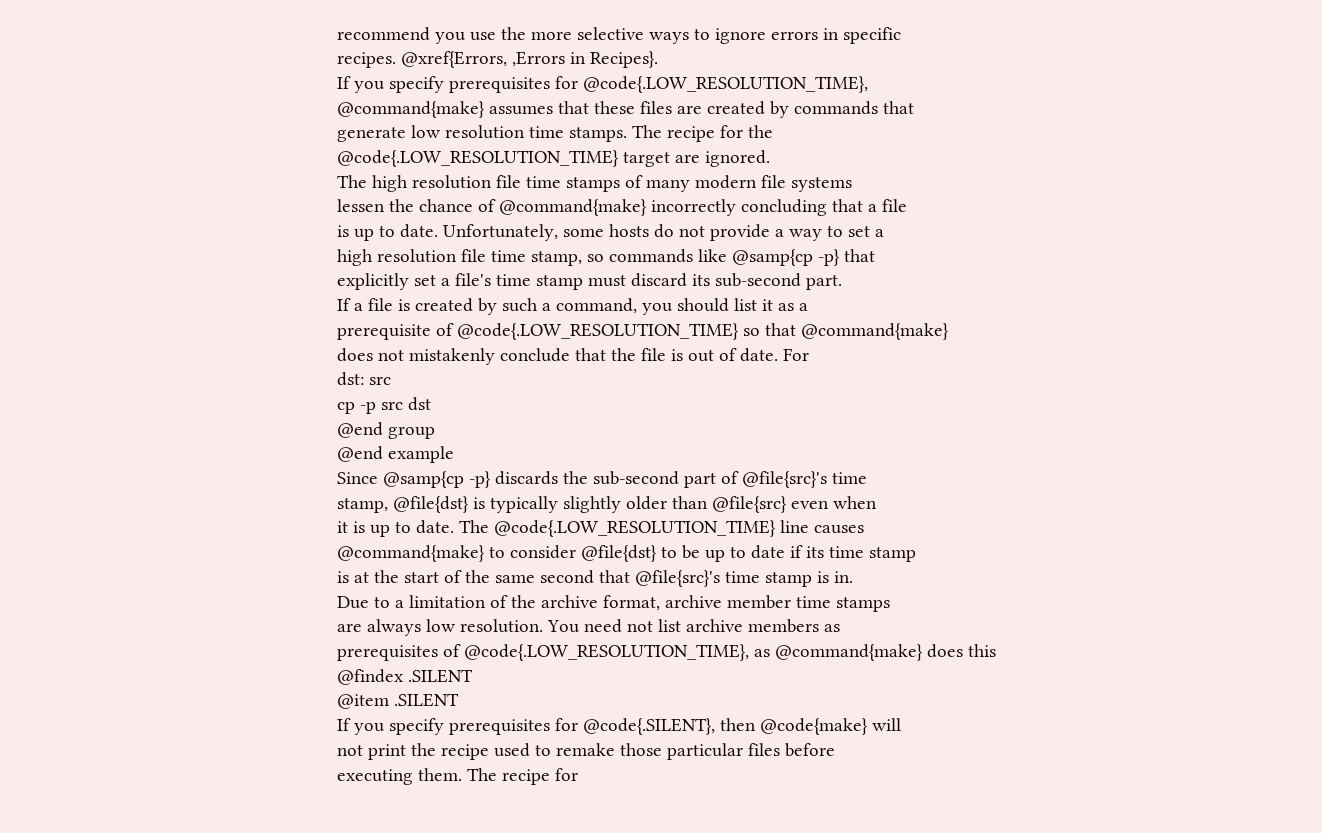recommend you use the more selective ways to ignore errors in specific
recipes. @xref{Errors, ,Errors in Recipes}.
If you specify prerequisites for @code{.LOW_RESOLUTION_TIME},
@command{make} assumes that these files are created by commands that
generate low resolution time stamps. The recipe for the
@code{.LOW_RESOLUTION_TIME} target are ignored.
The high resolution file time stamps of many modern file systems
lessen the chance of @command{make} incorrectly concluding that a file
is up to date. Unfortunately, some hosts do not provide a way to set a
high resolution file time stamp, so commands like @samp{cp -p} that
explicitly set a file's time stamp must discard its sub-second part.
If a file is created by such a command, you should list it as a
prerequisite of @code{.LOW_RESOLUTION_TIME} so that @command{make}
does not mistakenly conclude that the file is out of date. For
dst: src
cp -p src dst
@end group
@end example
Since @samp{cp -p} discards the sub-second part of @file{src}'s time
stamp, @file{dst} is typically slightly older than @file{src} even when
it is up to date. The @code{.LOW_RESOLUTION_TIME} line causes
@command{make} to consider @file{dst} to be up to date if its time stamp
is at the start of the same second that @file{src}'s time stamp is in.
Due to a limitation of the archive format, archive member time stamps
are always low resolution. You need not list archive members as
prerequisites of @code{.LOW_RESOLUTION_TIME}, as @command{make} does this
@findex .SILENT
@item .SILENT
If you specify prerequisites for @code{.SILENT}, then @code{make} will
not print the recipe used to remake those particular files before
executing them. The recipe for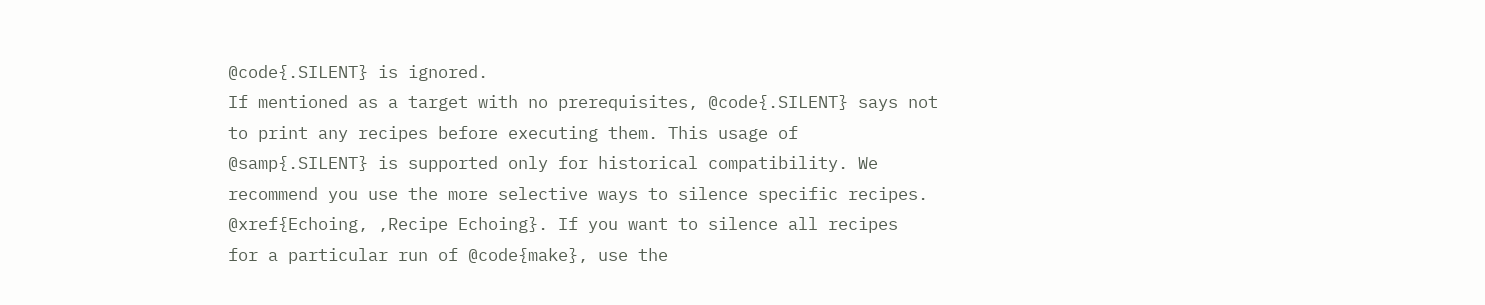@code{.SILENT} is ignored.
If mentioned as a target with no prerequisites, @code{.SILENT} says not
to print any recipes before executing them. This usage of
@samp{.SILENT} is supported only for historical compatibility. We
recommend you use the more selective ways to silence specific recipes.
@xref{Echoing, ,Recipe Echoing}. If you want to silence all recipes
for a particular run of @code{make}, use the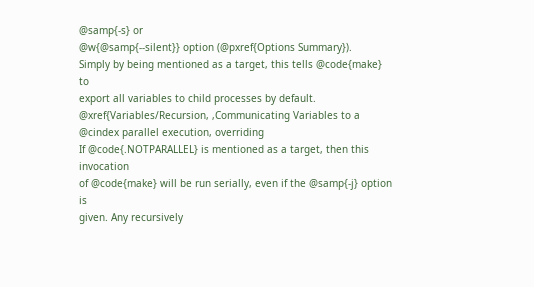@samp{-s} or
@w{@samp{--silent}} option (@pxref{Options Summary}).
Simply by being mentioned as a target, this tells @code{make} to
export all variables to child processes by default.
@xref{Variables/Recursion, ,Communicating Variables to a
@cindex parallel execution, overriding
If @code{.NOTPARALLEL} is mentioned as a target, then this invocation
of @code{make} will be run serially, even if the @samp{-j} option is
given. Any recursively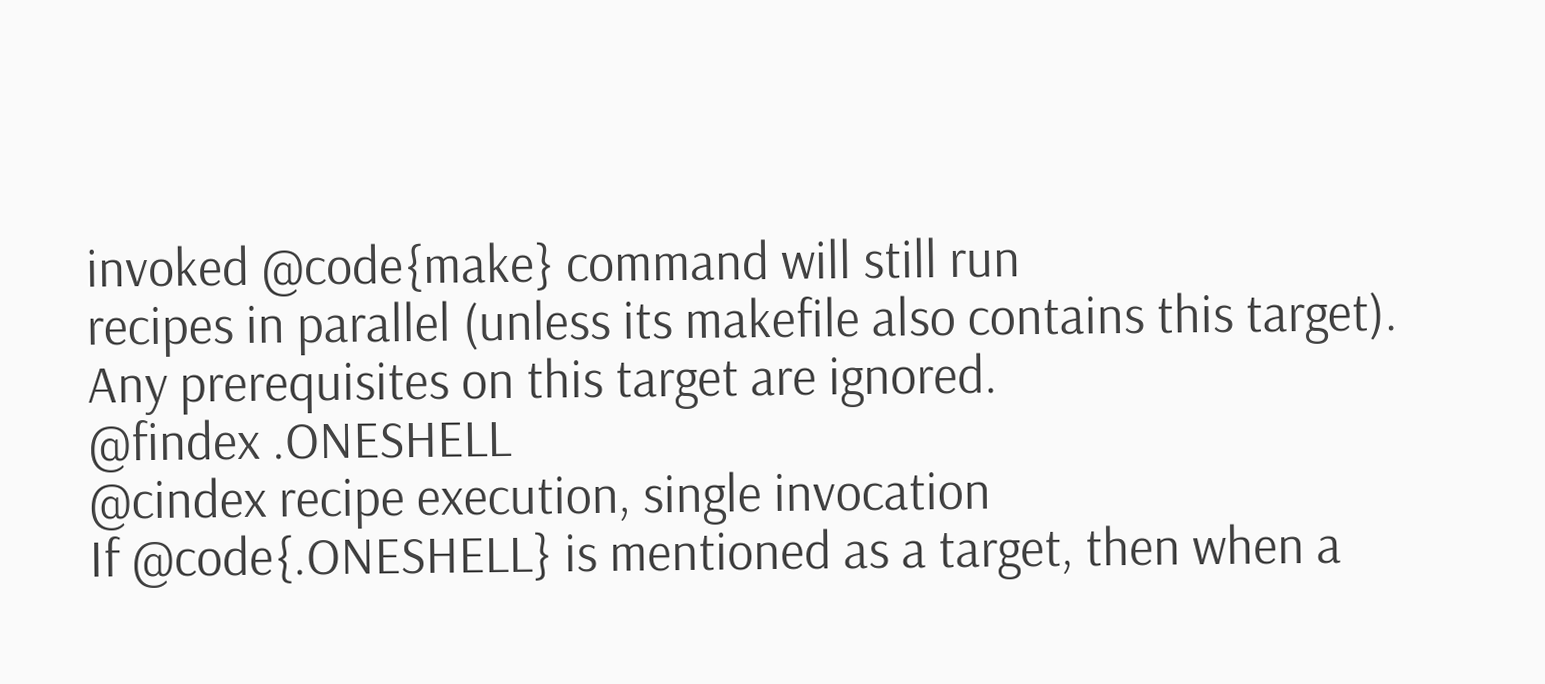invoked @code{make} command will still run
recipes in parallel (unless its makefile also contains this target).
Any prerequisites on this target are ignored.
@findex .ONESHELL
@cindex recipe execution, single invocation
If @code{.ONESHELL} is mentioned as a target, then when a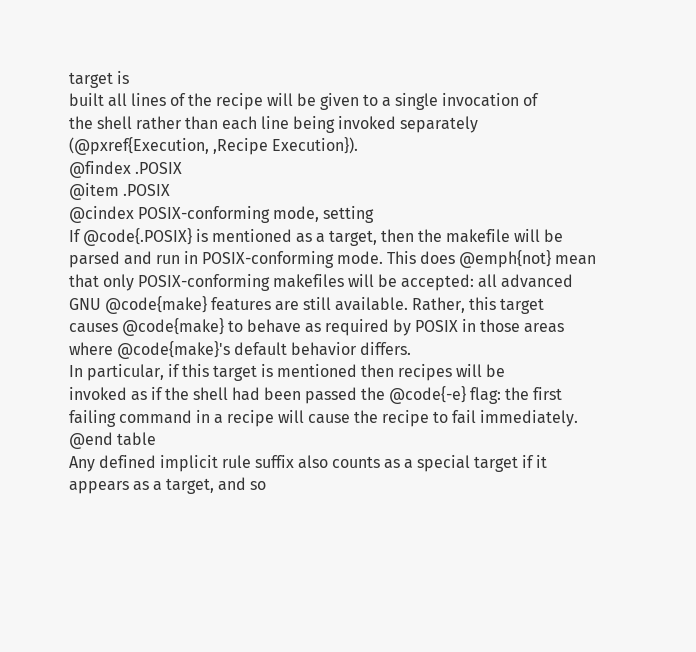target is
built all lines of the recipe will be given to a single invocation of
the shell rather than each line being invoked separately
(@pxref{Execution, ,Recipe Execution}).
@findex .POSIX
@item .POSIX
@cindex POSIX-conforming mode, setting
If @code{.POSIX} is mentioned as a target, then the makefile will be
parsed and run in POSIX-conforming mode. This does @emph{not} mean
that only POSIX-conforming makefiles will be accepted: all advanced
GNU @code{make} features are still available. Rather, this target
causes @code{make} to behave as required by POSIX in those areas
where @code{make}'s default behavior differs.
In particular, if this target is mentioned then recipes will be
invoked as if the shell had been passed the @code{-e} flag: the first
failing command in a recipe will cause the recipe to fail immediately.
@end table
Any defined implicit rule suffix also counts as a special target if it
appears as a target, and so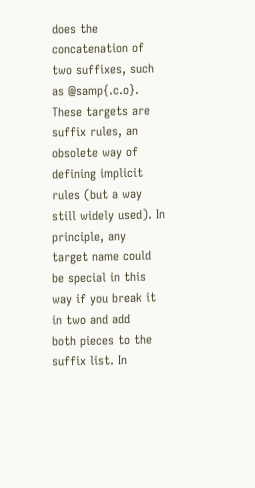does the concatenation of two suffixes, such
as @samp{.c.o}. These targets are suffix rules, an obsolete way of
defining implicit rules (but a way still widely used). In principle, any
target name could be special in this way if you break it in two and add
both pieces to the suffix list. In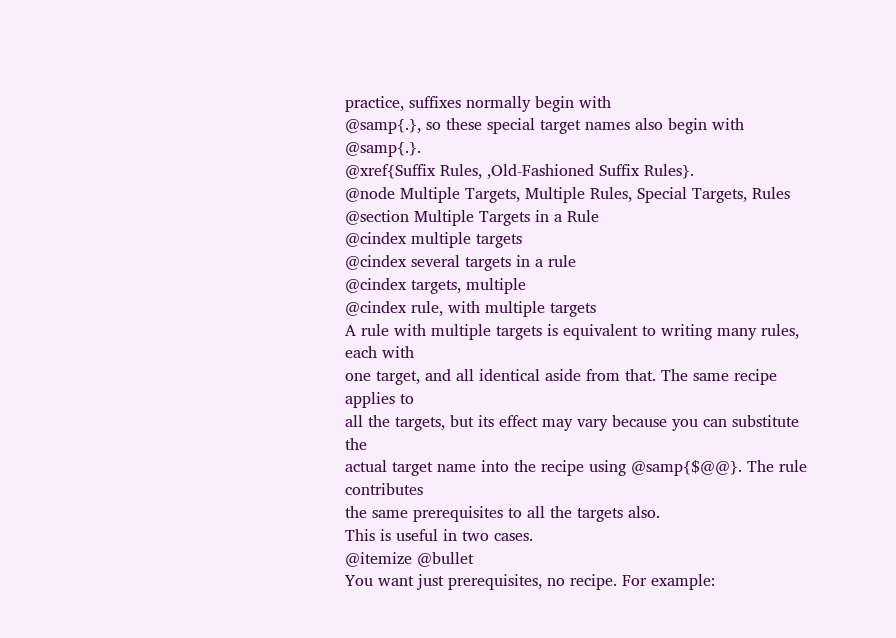practice, suffixes normally begin with
@samp{.}, so these special target names also begin with @samp{.}.
@xref{Suffix Rules, ,Old-Fashioned Suffix Rules}.
@node Multiple Targets, Multiple Rules, Special Targets, Rules
@section Multiple Targets in a Rule
@cindex multiple targets
@cindex several targets in a rule
@cindex targets, multiple
@cindex rule, with multiple targets
A rule with multiple targets is equivalent to writing many rules, each with
one target, and all identical aside from that. The same recipe applies to
all the targets, but its effect may vary because you can substitute the
actual target name into the recipe using @samp{$@@}. The rule contributes
the same prerequisites to all the targets also.
This is useful in two cases.
@itemize @bullet
You want just prerequisites, no recipe. For example: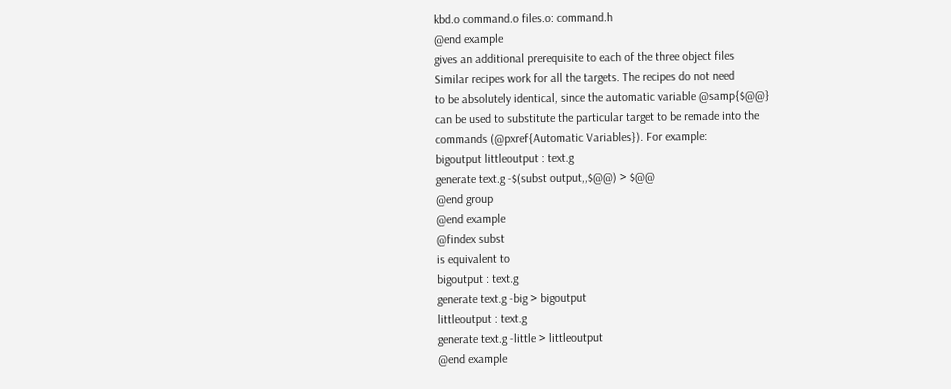kbd.o command.o files.o: command.h
@end example
gives an additional prerequisite to each of the three object files
Similar recipes work for all the targets. The recipes do not need
to be absolutely identical, since the automatic variable @samp{$@@}
can be used to substitute the particular target to be remade into the
commands (@pxref{Automatic Variables}). For example:
bigoutput littleoutput : text.g
generate text.g -$(subst output,,$@@) > $@@
@end group
@end example
@findex subst
is equivalent to
bigoutput : text.g
generate text.g -big > bigoutput
littleoutput : text.g
generate text.g -little > littleoutput
@end example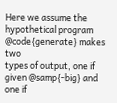Here we assume the hypothetical program @code{generate} makes two
types of output, one if given @samp{-big} and one if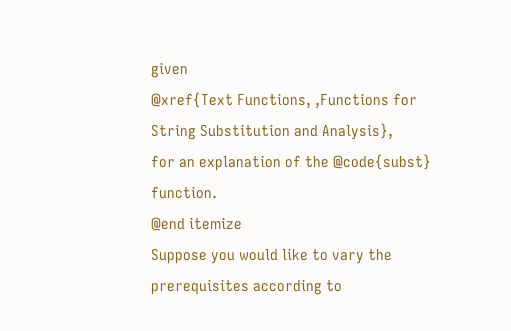given
@xref{Text Functions, ,Functions for String Substitution and Analysis},
for an explanation of the @code{subst} function.
@end itemize
Suppose you would like to vary the prerequisites according to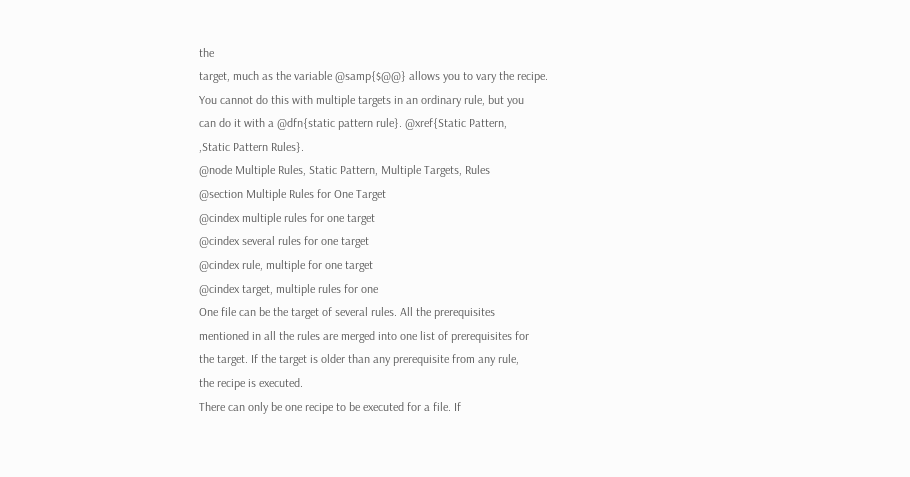the
target, much as the variable @samp{$@@} allows you to vary the recipe.
You cannot do this with multiple targets in an ordinary rule, but you
can do it with a @dfn{static pattern rule}. @xref{Static Pattern,
,Static Pattern Rules}.
@node Multiple Rules, Static Pattern, Multiple Targets, Rules
@section Multiple Rules for One Target
@cindex multiple rules for one target
@cindex several rules for one target
@cindex rule, multiple for one target
@cindex target, multiple rules for one
One file can be the target of several rules. All the prerequisites
mentioned in all the rules are merged into one list of prerequisites for
the target. If the target is older than any prerequisite from any rule,
the recipe is executed.
There can only be one recipe to be executed for a file. If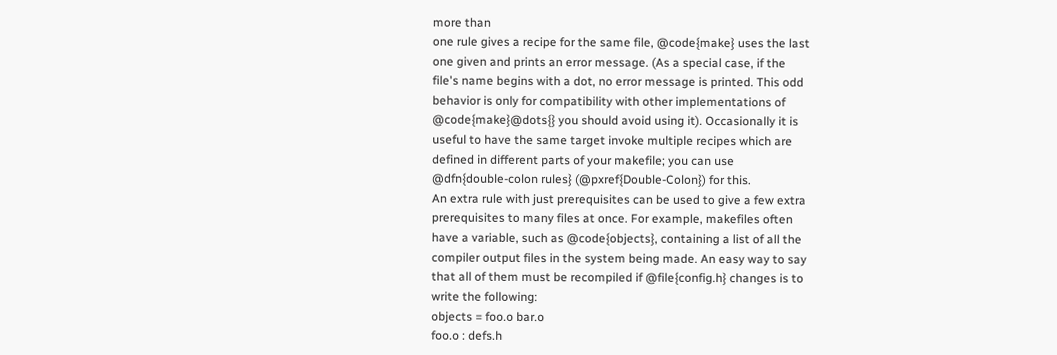more than
one rule gives a recipe for the same file, @code{make} uses the last
one given and prints an error message. (As a special case, if the
file's name begins with a dot, no error message is printed. This odd
behavior is only for compatibility with other implementations of
@code{make}@dots{} you should avoid using it). Occasionally it is
useful to have the same target invoke multiple recipes which are
defined in different parts of your makefile; you can use
@dfn{double-colon rules} (@pxref{Double-Colon}) for this.
An extra rule with just prerequisites can be used to give a few extra
prerequisites to many files at once. For example, makefiles often
have a variable, such as @code{objects}, containing a list of all the
compiler output files in the system being made. An easy way to say
that all of them must be recompiled if @file{config.h} changes is to
write the following:
objects = foo.o bar.o
foo.o : defs.h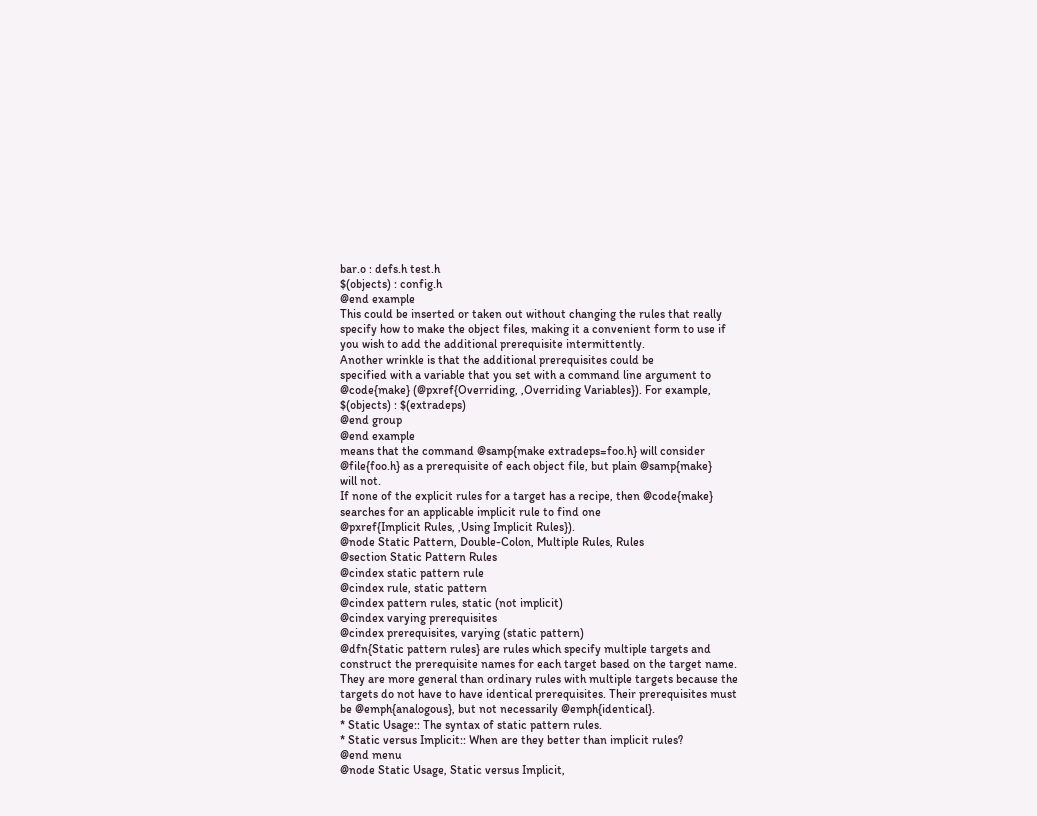bar.o : defs.h test.h
$(objects) : config.h
@end example
This could be inserted or taken out without changing the rules that really
specify how to make the object files, making it a convenient form to use if
you wish to add the additional prerequisite intermittently.
Another wrinkle is that the additional prerequisites could be
specified with a variable that you set with a command line argument to
@code{make} (@pxref{Overriding, ,Overriding Variables}). For example,
$(objects) : $(extradeps)
@end group
@end example
means that the command @samp{make extradeps=foo.h} will consider
@file{foo.h} as a prerequisite of each object file, but plain @samp{make}
will not.
If none of the explicit rules for a target has a recipe, then @code{make}
searches for an applicable implicit rule to find one
@pxref{Implicit Rules, ,Using Implicit Rules}).
@node Static Pattern, Double-Colon, Multiple Rules, Rules
@section Static Pattern Rules
@cindex static pattern rule
@cindex rule, static pattern
@cindex pattern rules, static (not implicit)
@cindex varying prerequisites
@cindex prerequisites, varying (static pattern)
@dfn{Static pattern rules} are rules which specify multiple targets and
construct the prerequisite names for each target based on the target name.
They are more general than ordinary rules with multiple targets because the
targets do not have to have identical prerequisites. Their prerequisites must
be @emph{analogous}, but not necessarily @emph{identical}.
* Static Usage:: The syntax of static pattern rules.
* Static versus Implicit:: When are they better than implicit rules?
@end menu
@node Static Usage, Static versus Implicit,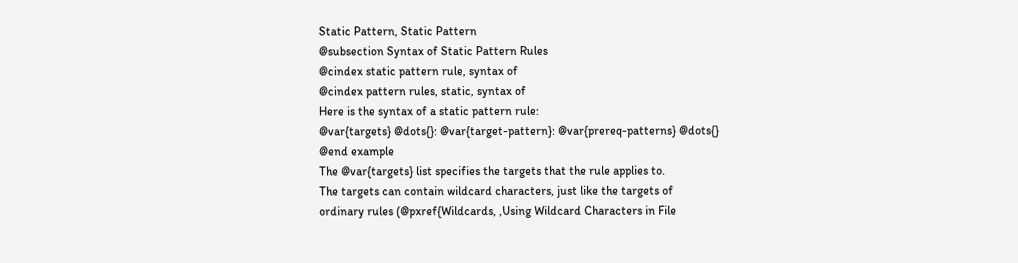Static Pattern, Static Pattern
@subsection Syntax of Static Pattern Rules
@cindex static pattern rule, syntax of
@cindex pattern rules, static, syntax of
Here is the syntax of a static pattern rule:
@var{targets} @dots{}: @var{target-pattern}: @var{prereq-patterns} @dots{}
@end example
The @var{targets} list specifies the targets that the rule applies to.
The targets can contain wildcard characters, just like the targets of
ordinary rules (@pxref{Wildcards, ,Using Wildcard Characters in File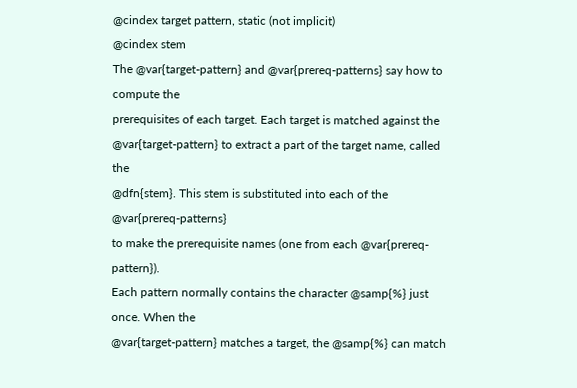@cindex target pattern, static (not implicit)
@cindex stem
The @var{target-pattern} and @var{prereq-patterns} say how to compute the
prerequisites of each target. Each target is matched against the
@var{target-pattern} to extract a part of the target name, called the
@dfn{stem}. This stem is substituted into each of the @var{prereq-patterns}
to make the prerequisite names (one from each @var{prereq-pattern}).
Each pattern normally contains the character @samp{%} just once. When the
@var{target-pattern} matches a target, the @samp{%} can match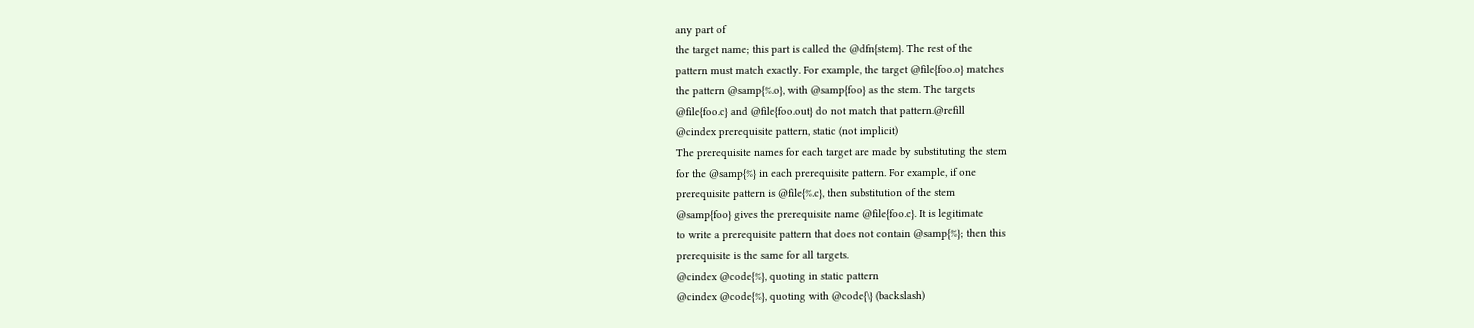any part of
the target name; this part is called the @dfn{stem}. The rest of the
pattern must match exactly. For example, the target @file{foo.o} matches
the pattern @samp{%.o}, with @samp{foo} as the stem. The targets
@file{foo.c} and @file{foo.out} do not match that pattern.@refill
@cindex prerequisite pattern, static (not implicit)
The prerequisite names for each target are made by substituting the stem
for the @samp{%} in each prerequisite pattern. For example, if one
prerequisite pattern is @file{%.c}, then substitution of the stem
@samp{foo} gives the prerequisite name @file{foo.c}. It is legitimate
to write a prerequisite pattern that does not contain @samp{%}; then this
prerequisite is the same for all targets.
@cindex @code{%}, quoting in static pattern
@cindex @code{%}, quoting with @code{\} (backslash)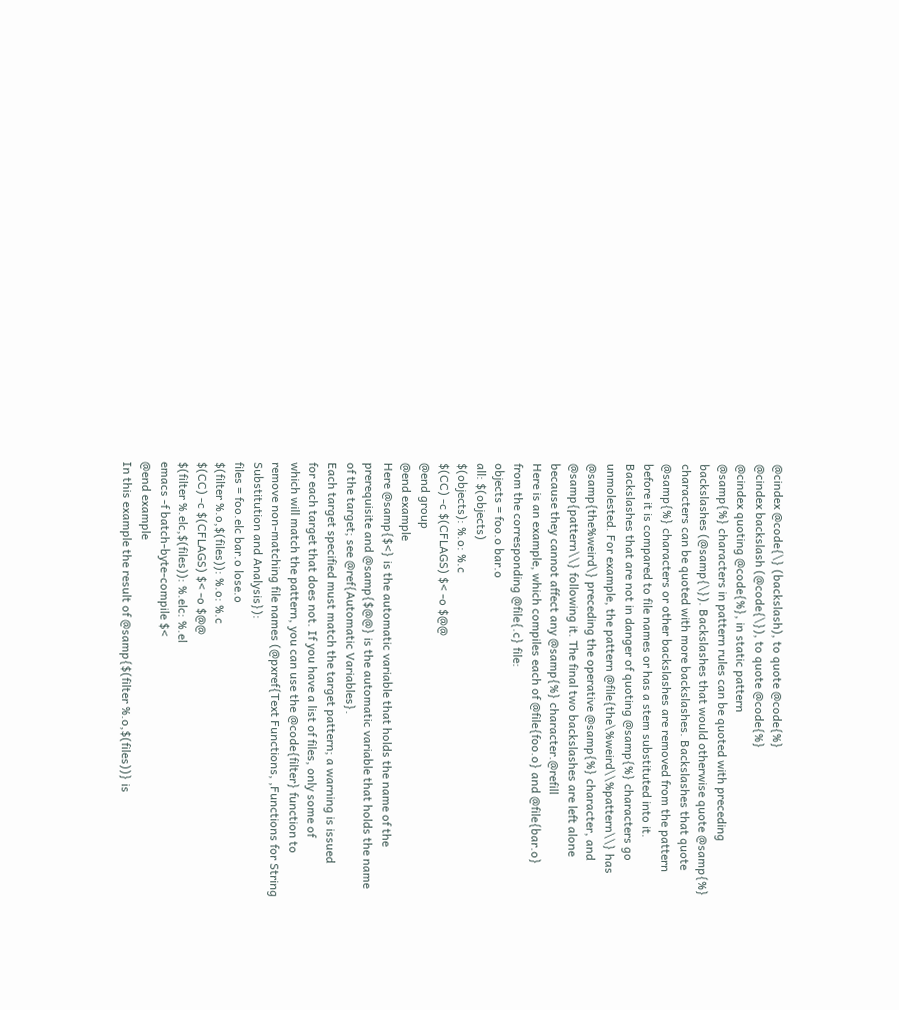@cindex @code{\} (backslash), to quote @code{%}
@cindex backslash (@code{\}), to quote @code{%}
@cindex quoting @code{%}, in static pattern
@samp{%} characters in pattern rules can be quoted with preceding
backslashes (@samp{\}). Backslashes that would otherwise quote @samp{%}
characters can be quoted with more backslashes. Backslashes that quote
@samp{%} characters or other backslashes are removed from the pattern
before it is compared to file names or has a stem substituted into it.
Backslashes that are not in danger of quoting @samp{%} characters go
unmolested. For example, the pattern @file{the\%weird\\%pattern\\} has
@samp{the%weird\} preceding the operative @samp{%} character, and
@samp{pattern\\} following it. The final two backslashes are left alone
because they cannot affect any @samp{%} character.@refill
Here is an example, which compiles each of @file{foo.o} and @file{bar.o}
from the corresponding @file{.c} file:
objects = foo.o bar.o
all: $(objects)
$(objects): %.o: %.c
$(CC) -c $(CFLAGS) $< -o $@@
@end group
@end example
Here @samp{$<} is the automatic variable that holds the name of the
prerequisite and @samp{$@@} is the automatic variable that holds the name
of the target; see @ref{Automatic Variables}.
Each target specified must match the target pattern; a warning is issued
for each target that does not. If you have a list of files, only some of
which will match the pattern, you can use the @code{filter} function to
remove non-matching file names (@pxref{Text Functions, ,Functions for String Substitution and Analysis}):
files = foo.elc bar.o lose.o
$(filter %.o,$(files)): %.o: %.c
$(CC) -c $(CFLAGS) $< -o $@@
$(filter %.elc,$(files)): %.elc: %.el
emacs -f batch-byte-compile $<
@end example
In this example the result of @samp{$(filter %.o,$(files))} is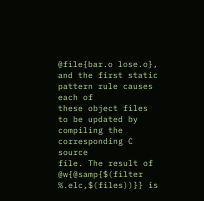@file{bar.o lose.o}, and the first static pattern rule causes each of
these object files to be updated by compiling the corresponding C source
file. The result of @w{@samp{$(filter %.elc,$(files))}} is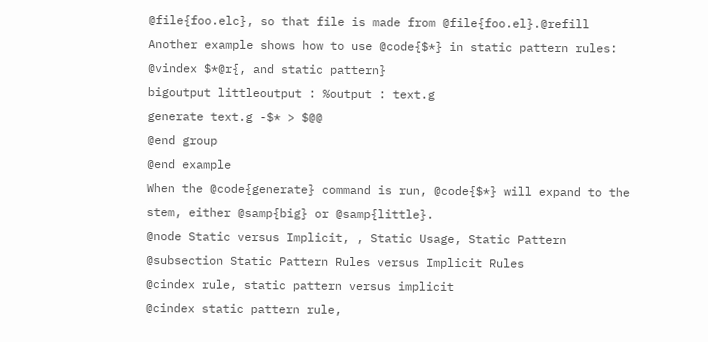@file{foo.elc}, so that file is made from @file{foo.el}.@refill
Another example shows how to use @code{$*} in static pattern rules:
@vindex $*@r{, and static pattern}
bigoutput littleoutput : %output : text.g
generate text.g -$* > $@@
@end group
@end example
When the @code{generate} command is run, @code{$*} will expand to the
stem, either @samp{big} or @samp{little}.
@node Static versus Implicit, , Static Usage, Static Pattern
@subsection Static Pattern Rules versus Implicit Rules
@cindex rule, static pattern versus implicit
@cindex static pattern rule,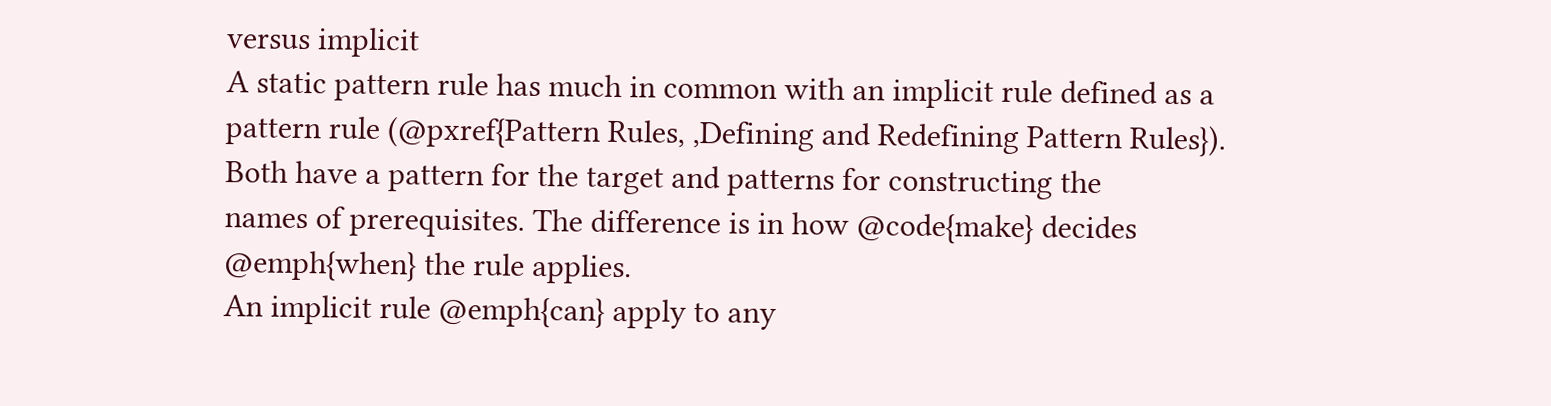versus implicit
A static pattern rule has much in common with an implicit rule defined as a
pattern rule (@pxref{Pattern Rules, ,Defining and Redefining Pattern Rules}).
Both have a pattern for the target and patterns for constructing the
names of prerequisites. The difference is in how @code{make} decides
@emph{when} the rule applies.
An implicit rule @emph{can} apply to any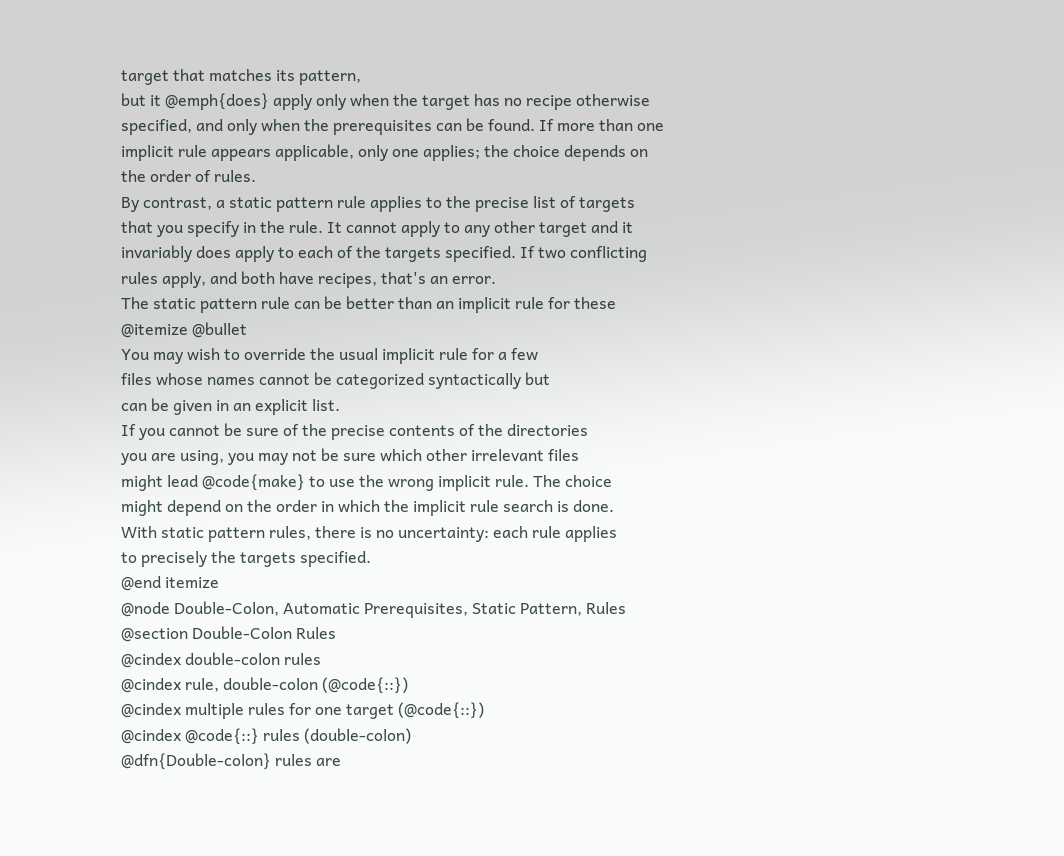target that matches its pattern,
but it @emph{does} apply only when the target has no recipe otherwise
specified, and only when the prerequisites can be found. If more than one
implicit rule appears applicable, only one applies; the choice depends on
the order of rules.
By contrast, a static pattern rule applies to the precise list of targets
that you specify in the rule. It cannot apply to any other target and it
invariably does apply to each of the targets specified. If two conflicting
rules apply, and both have recipes, that's an error.
The static pattern rule can be better than an implicit rule for these
@itemize @bullet
You may wish to override the usual implicit rule for a few
files whose names cannot be categorized syntactically but
can be given in an explicit list.
If you cannot be sure of the precise contents of the directories
you are using, you may not be sure which other irrelevant files
might lead @code{make} to use the wrong implicit rule. The choice
might depend on the order in which the implicit rule search is done.
With static pattern rules, there is no uncertainty: each rule applies
to precisely the targets specified.
@end itemize
@node Double-Colon, Automatic Prerequisites, Static Pattern, Rules
@section Double-Colon Rules
@cindex double-colon rules
@cindex rule, double-colon (@code{::})
@cindex multiple rules for one target (@code{::})
@cindex @code{::} rules (double-colon)
@dfn{Double-colon} rules are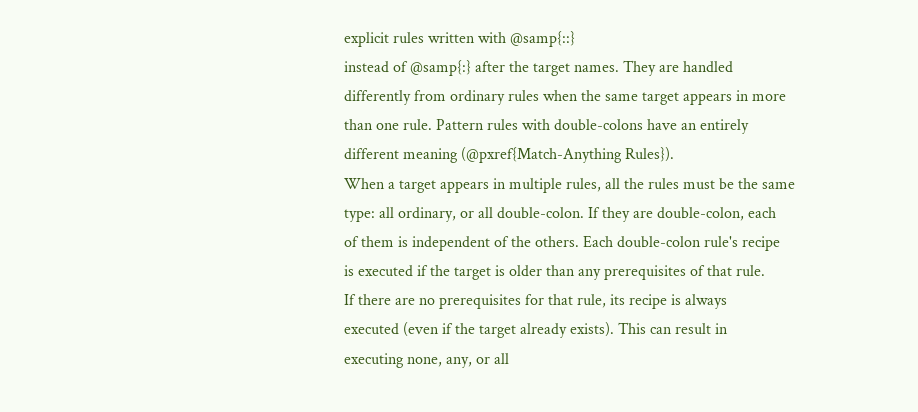explicit rules written with @samp{::}
instead of @samp{:} after the target names. They are handled
differently from ordinary rules when the same target appears in more
than one rule. Pattern rules with double-colons have an entirely
different meaning (@pxref{Match-Anything Rules}).
When a target appears in multiple rules, all the rules must be the same
type: all ordinary, or all double-colon. If they are double-colon, each
of them is independent of the others. Each double-colon rule's recipe
is executed if the target is older than any prerequisites of that rule.
If there are no prerequisites for that rule, its recipe is always
executed (even if the target already exists). This can result in
executing none, any, or all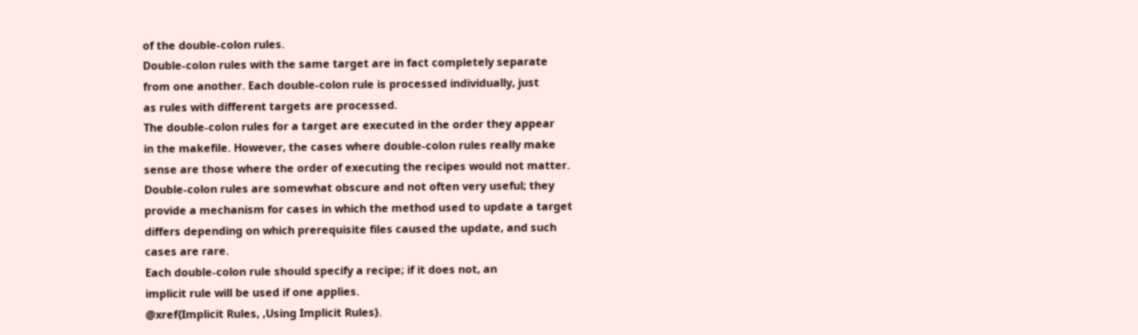of the double-colon rules.
Double-colon rules with the same target are in fact completely separate
from one another. Each double-colon rule is processed individually, just
as rules with different targets are processed.
The double-colon rules for a target are executed in the order they appear
in the makefile. However, the cases where double-colon rules really make
sense are those where the order of executing the recipes would not matter.
Double-colon rules are somewhat obscure and not often very useful; they
provide a mechanism for cases in which the method used to update a target
differs depending on which prerequisite files caused the update, and such
cases are rare.
Each double-colon rule should specify a recipe; if it does not, an
implicit rule will be used if one applies.
@xref{Implicit Rules, ,Using Implicit Rules}.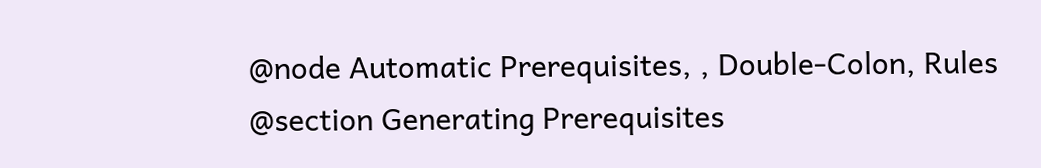@node Automatic Prerequisites, , Double-Colon, Rules
@section Generating Prerequisites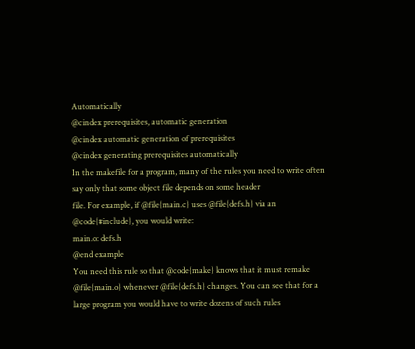Automatically
@cindex prerequisites, automatic generation
@cindex automatic generation of prerequisites
@cindex generating prerequisites automatically
In the makefile for a program, many of the rules you need to write often
say only that some object file depends on some header
file. For example, if @file{main.c} uses @file{defs.h} via an
@code{#include}, you would write:
main.o: defs.h
@end example
You need this rule so that @code{make} knows that it must remake
@file{main.o} whenever @file{defs.h} changes. You can see that for a
large program you would have to write dozens of such rules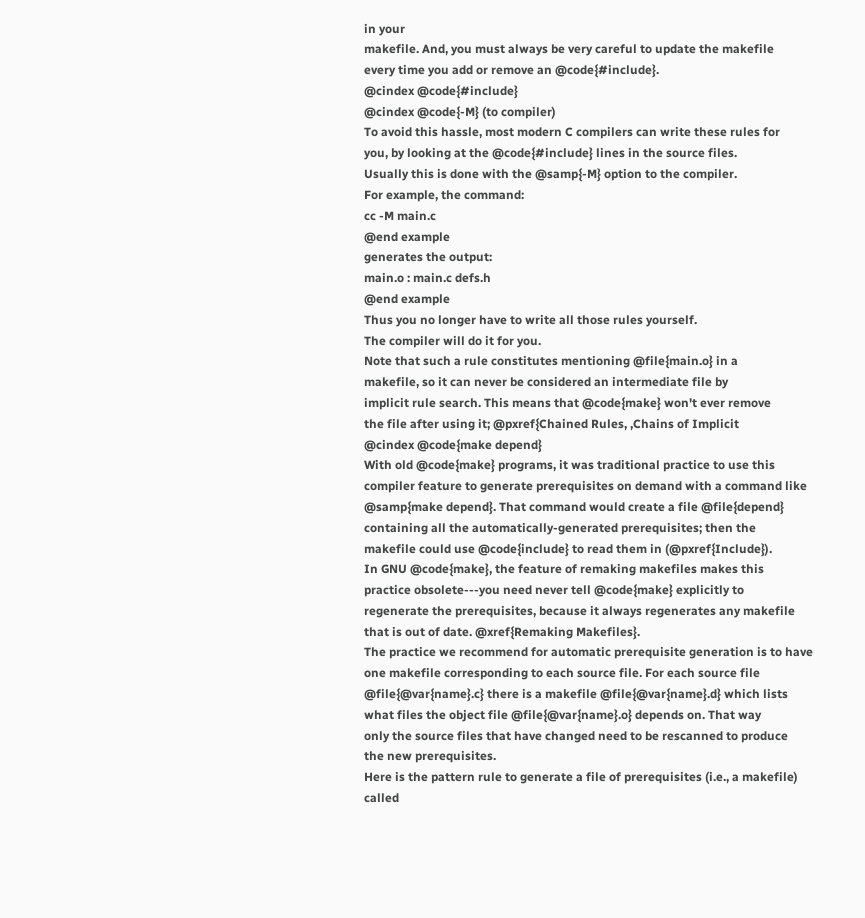in your
makefile. And, you must always be very careful to update the makefile
every time you add or remove an @code{#include}.
@cindex @code{#include}
@cindex @code{-M} (to compiler)
To avoid this hassle, most modern C compilers can write these rules for
you, by looking at the @code{#include} lines in the source files.
Usually this is done with the @samp{-M} option to the compiler.
For example, the command:
cc -M main.c
@end example
generates the output:
main.o : main.c defs.h
@end example
Thus you no longer have to write all those rules yourself.
The compiler will do it for you.
Note that such a rule constitutes mentioning @file{main.o} in a
makefile, so it can never be considered an intermediate file by
implicit rule search. This means that @code{make} won't ever remove
the file after using it; @pxref{Chained Rules, ,Chains of Implicit
@cindex @code{make depend}
With old @code{make} programs, it was traditional practice to use this
compiler feature to generate prerequisites on demand with a command like
@samp{make depend}. That command would create a file @file{depend}
containing all the automatically-generated prerequisites; then the
makefile could use @code{include} to read them in (@pxref{Include}).
In GNU @code{make}, the feature of remaking makefiles makes this
practice obsolete---you need never tell @code{make} explicitly to
regenerate the prerequisites, because it always regenerates any makefile
that is out of date. @xref{Remaking Makefiles}.
The practice we recommend for automatic prerequisite generation is to have
one makefile corresponding to each source file. For each source file
@file{@var{name}.c} there is a makefile @file{@var{name}.d} which lists
what files the object file @file{@var{name}.o} depends on. That way
only the source files that have changed need to be rescanned to produce
the new prerequisites.
Here is the pattern rule to generate a file of prerequisites (i.e., a makefile)
called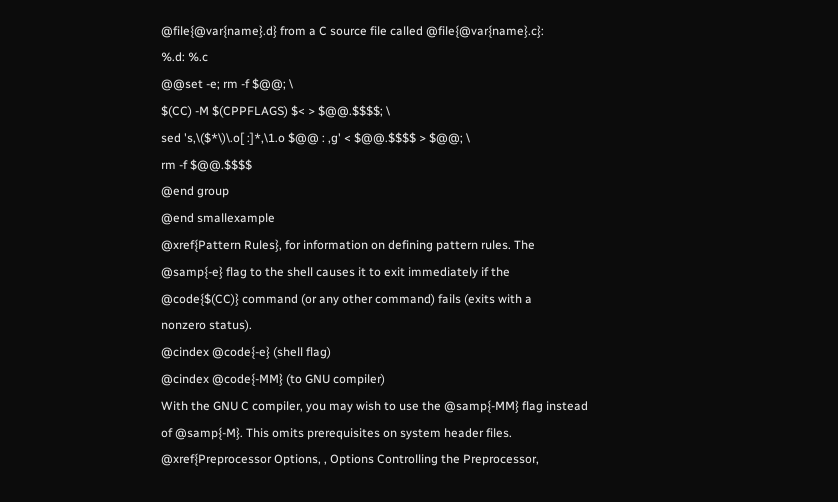@file{@var{name}.d} from a C source file called @file{@var{name}.c}:
%.d: %.c
@@set -e; rm -f $@@; \
$(CC) -M $(CPPFLAGS) $< > $@@.$$$$; \
sed 's,\($*\)\.o[ :]*,\1.o $@@ : ,g' < $@@.$$$$ > $@@; \
rm -f $@@.$$$$
@end group
@end smallexample
@xref{Pattern Rules}, for information on defining pattern rules. The
@samp{-e} flag to the shell causes it to exit immediately if the
@code{$(CC)} command (or any other command) fails (exits with a
nonzero status).
@cindex @code{-e} (shell flag)
@cindex @code{-MM} (to GNU compiler)
With the GNU C compiler, you may wish to use the @samp{-MM} flag instead
of @samp{-M}. This omits prerequisites on system header files.
@xref{Preprocessor Options, , Options Controlling the Preprocessor,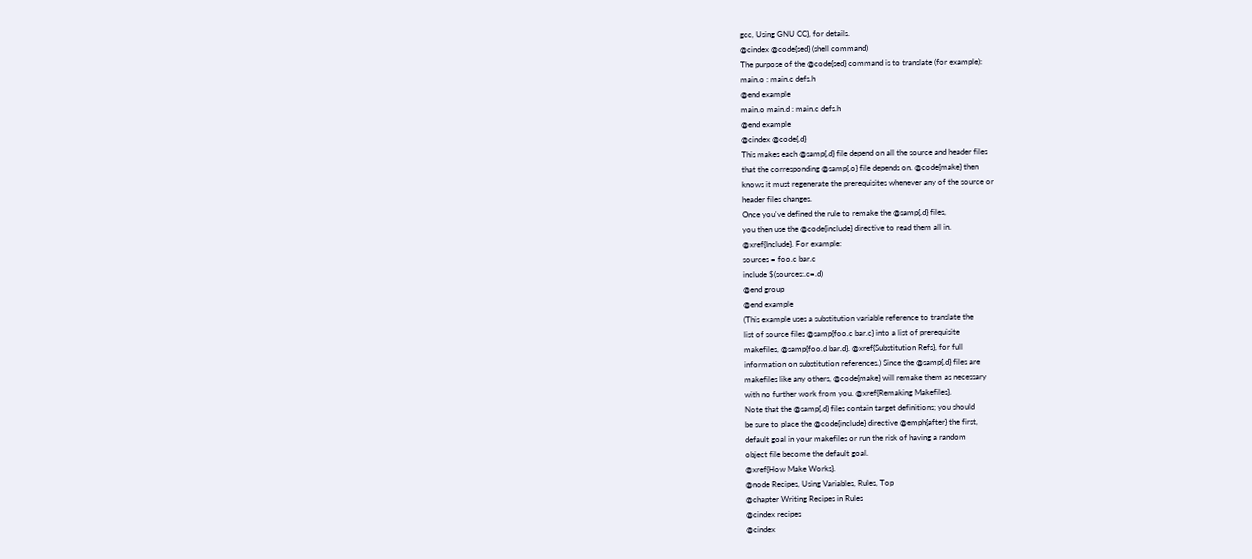gcc, Using GNU CC}, for details.
@cindex @code{sed} (shell command)
The purpose of the @code{sed} command is to translate (for example):
main.o : main.c defs.h
@end example
main.o main.d : main.c defs.h
@end example
@cindex @code{.d}
This makes each @samp{.d} file depend on all the source and header files
that the corresponding @samp{.o} file depends on. @code{make} then
knows it must regenerate the prerequisites whenever any of the source or
header files changes.
Once you've defined the rule to remake the @samp{.d} files,
you then use the @code{include} directive to read them all in.
@xref{Include}. For example:
sources = foo.c bar.c
include $(sources:.c=.d)
@end group
@end example
(This example uses a substitution variable reference to translate the
list of source files @samp{foo.c bar.c} into a list of prerequisite
makefiles, @samp{foo.d bar.d}. @xref{Substitution Refs}, for full
information on substitution references.) Since the @samp{.d} files are
makefiles like any others, @code{make} will remake them as necessary
with no further work from you. @xref{Remaking Makefiles}.
Note that the @samp{.d} files contain target definitions; you should
be sure to place the @code{include} directive @emph{after} the first,
default goal in your makefiles or run the risk of having a random
object file become the default goal.
@xref{How Make Works}.
@node Recipes, Using Variables, Rules, Top
@chapter Writing Recipes in Rules
@cindex recipes
@cindex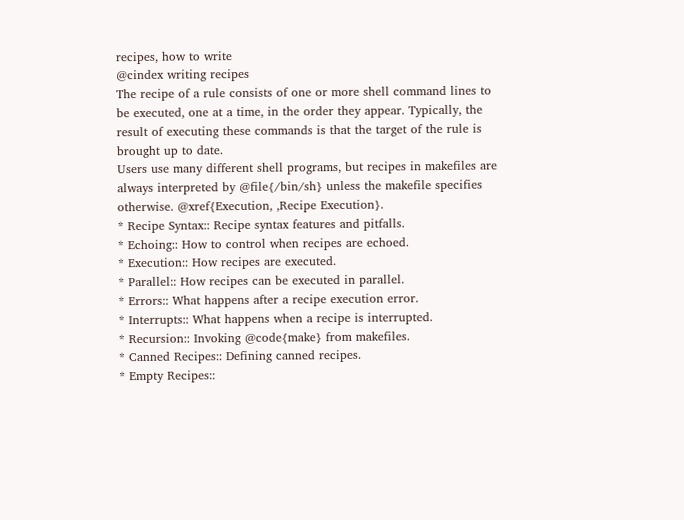recipes, how to write
@cindex writing recipes
The recipe of a rule consists of one or more shell command lines to
be executed, one at a time, in the order they appear. Typically, the
result of executing these commands is that the target of the rule is
brought up to date.
Users use many different shell programs, but recipes in makefiles are
always interpreted by @file{/bin/sh} unless the makefile specifies
otherwise. @xref{Execution, ,Recipe Execution}.
* Recipe Syntax:: Recipe syntax features and pitfalls.
* Echoing:: How to control when recipes are echoed.
* Execution:: How recipes are executed.
* Parallel:: How recipes can be executed in parallel.
* Errors:: What happens after a recipe execution error.
* Interrupts:: What happens when a recipe is interrupted.
* Recursion:: Invoking @code{make} from makefiles.
* Canned Recipes:: Defining canned recipes.
* Empty Recipes::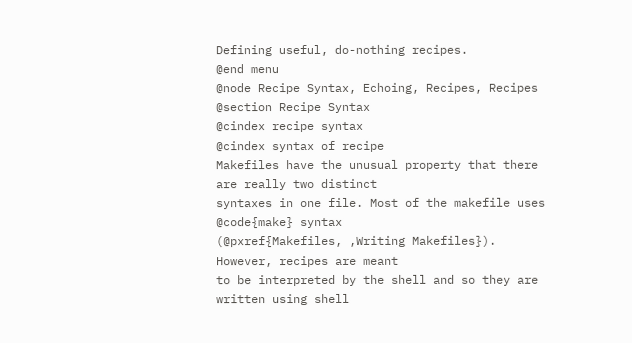Defining useful, do-nothing recipes.
@end menu
@node Recipe Syntax, Echoing, Recipes, Recipes
@section Recipe Syntax
@cindex recipe syntax
@cindex syntax of recipe
Makefiles have the unusual property that there are really two distinct
syntaxes in one file. Most of the makefile uses @code{make} syntax
(@pxref{Makefiles, ,Writing Makefiles}). However, recipes are meant
to be interpreted by the shell and so they are written using shell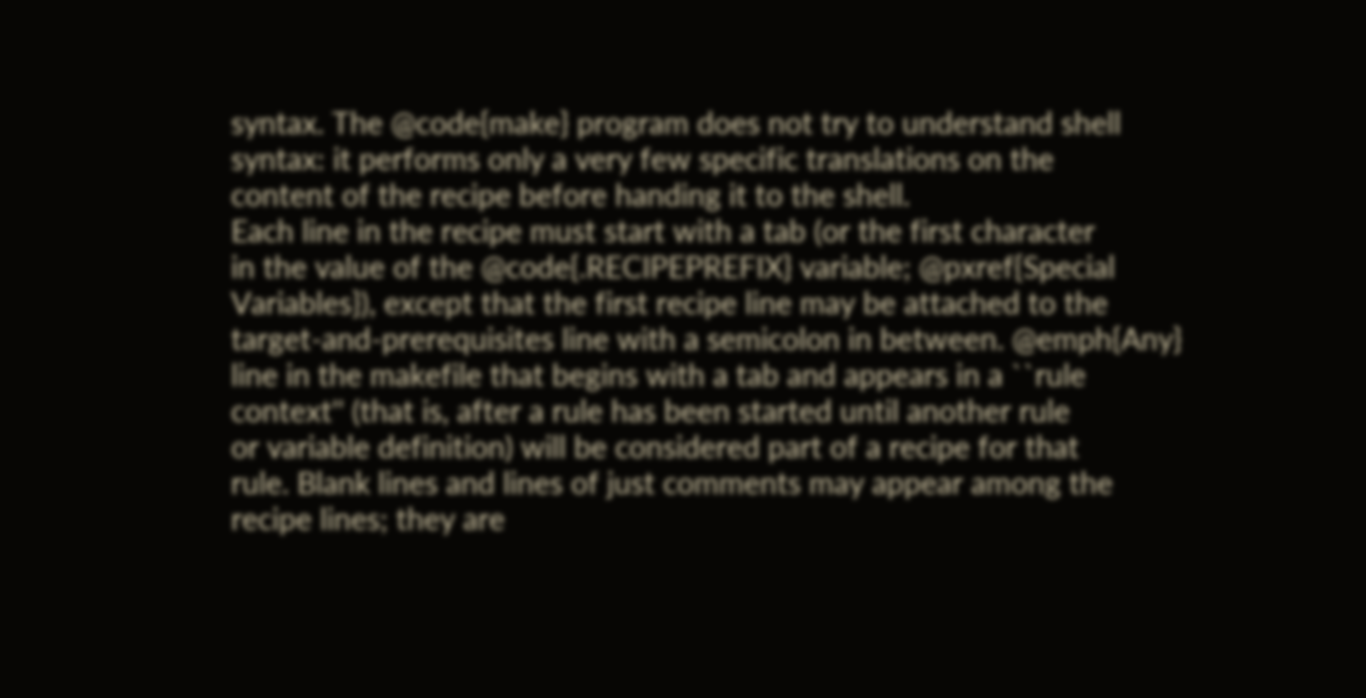syntax. The @code{make} program does not try to understand shell
syntax: it performs only a very few specific translations on the
content of the recipe before handing it to the shell.
Each line in the recipe must start with a tab (or the first character
in the value of the @code{.RECIPEPREFIX} variable; @pxref{Special
Variables}), except that the first recipe line may be attached to the
target-and-prerequisites line with a semicolon in between. @emph{Any}
line in the makefile that begins with a tab and appears in a ``rule
context'' (that is, after a rule has been started until another rule
or variable definition) will be considered part of a recipe for that
rule. Blank lines and lines of just comments may appear among the
recipe lines; they are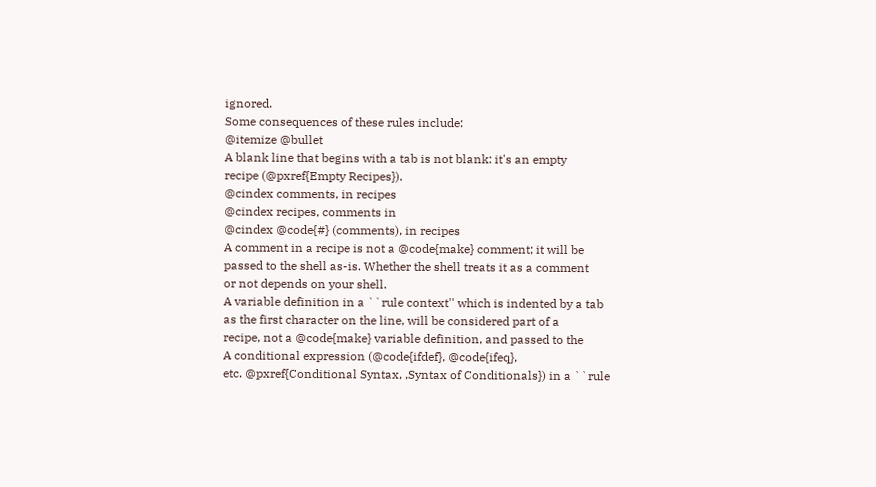ignored.
Some consequences of these rules include:
@itemize @bullet
A blank line that begins with a tab is not blank: it's an empty
recipe (@pxref{Empty Recipes}).
@cindex comments, in recipes
@cindex recipes, comments in
@cindex @code{#} (comments), in recipes
A comment in a recipe is not a @code{make} comment; it will be
passed to the shell as-is. Whether the shell treats it as a comment
or not depends on your shell.
A variable definition in a ``rule context'' which is indented by a tab
as the first character on the line, will be considered part of a
recipe, not a @code{make} variable definition, and passed to the
A conditional expression (@code{ifdef}, @code{ifeq},
etc. @pxref{Conditional Syntax, ,Syntax of Conditionals}) in a ``rule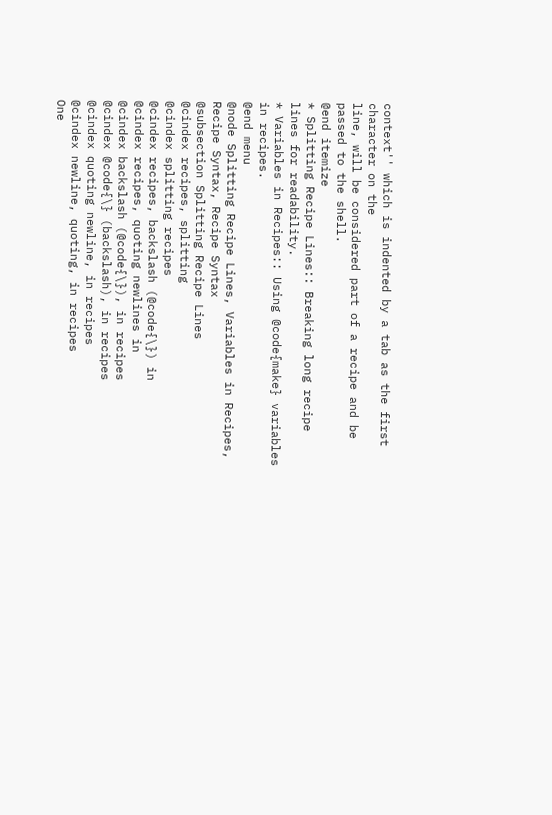context'' which is indented by a tab as the first character on the
line, will be considered part of a recipe and be passed to the shell.
@end itemize
* Splitting Recipe Lines:: Breaking long recipe lines for readability.
* Variables in Recipes:: Using @code{make} variables in recipes.
@end menu
@node Splitting Recipe Lines, Variables in Recipes, Recipe Syntax, Recipe Syntax
@subsection Splitting Recipe Lines
@cindex recipes, splitting
@cindex splitting recipes
@cindex recipes, backslash (@code{\}) in
@cindex recipes, quoting newlines in
@cindex backslash (@code{\}), in recipes
@cindex @code{\} (backslash), in recipes
@cindex quoting newline, in recipes
@cindex newline, quoting, in recipes
One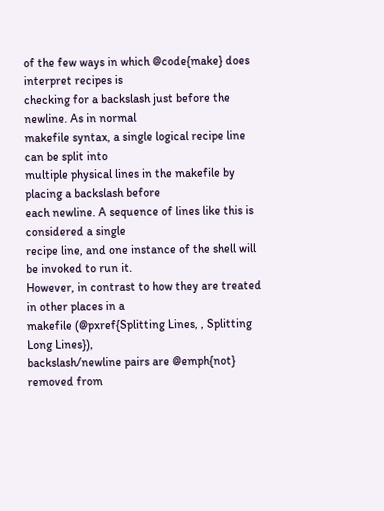of the few ways in which @code{make} does interpret recipes is
checking for a backslash just before the newline. As in normal
makefile syntax, a single logical recipe line can be split into
multiple physical lines in the makefile by placing a backslash before
each newline. A sequence of lines like this is considered a single
recipe line, and one instance of the shell will be invoked to run it.
However, in contrast to how they are treated in other places in a
makefile (@pxref{Splitting Lines, , Splitting Long Lines}),
backslash/newline pairs are @emph{not} removed from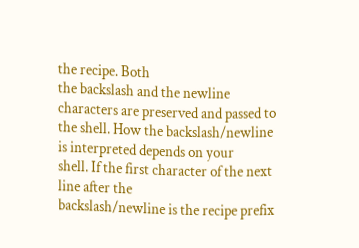the recipe. Both
the backslash and the newline characters are preserved and passed to
the shell. How the backslash/newline is interpreted depends on your
shell. If the first character of the next line after the
backslash/newline is the recipe prefix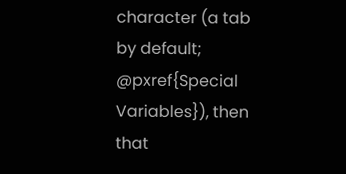character (a tab by default;
@pxref{Special Variables}), then that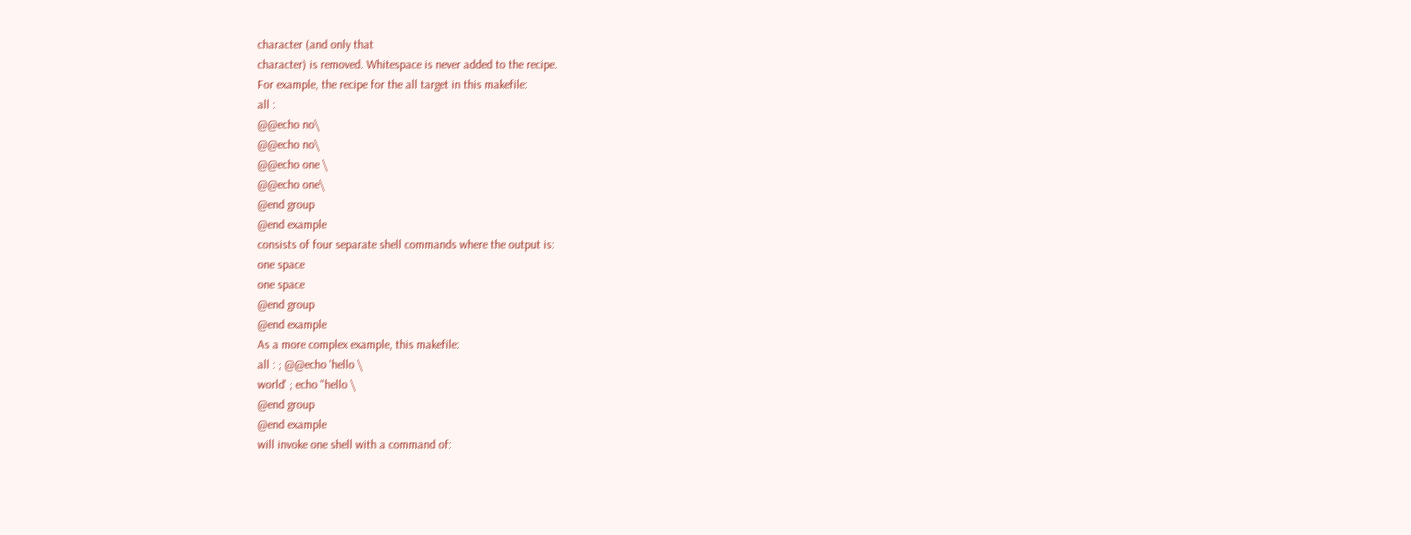character (and only that
character) is removed. Whitespace is never added to the recipe.
For example, the recipe for the all target in this makefile:
all :
@@echo no\
@@echo no\
@@echo one \
@@echo one\
@end group
@end example
consists of four separate shell commands where the output is:
one space
one space
@end group
@end example
As a more complex example, this makefile:
all : ; @@echo 'hello \
world' ; echo "hello \
@end group
@end example
will invoke one shell with a command of: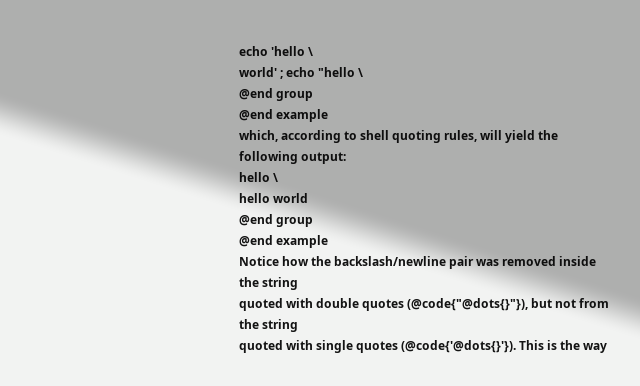echo 'hello \
world' ; echo "hello \
@end group
@end example
which, according to shell quoting rules, will yield the following output:
hello \
hello world
@end group
@end example
Notice how the backslash/newline pair was removed inside the string
quoted with double quotes (@code{"@dots{}"}), but not from the string
quoted with single quotes (@code{'@dots{}'}). This is the way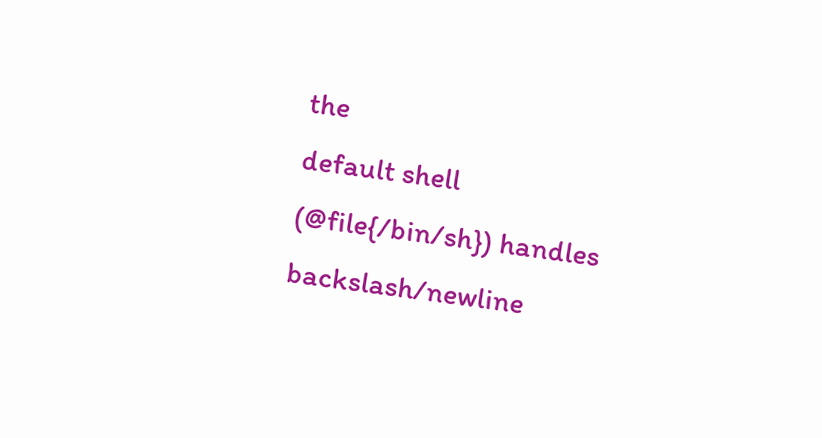the
default shell (@file{/bin/sh}) handles backslash/newline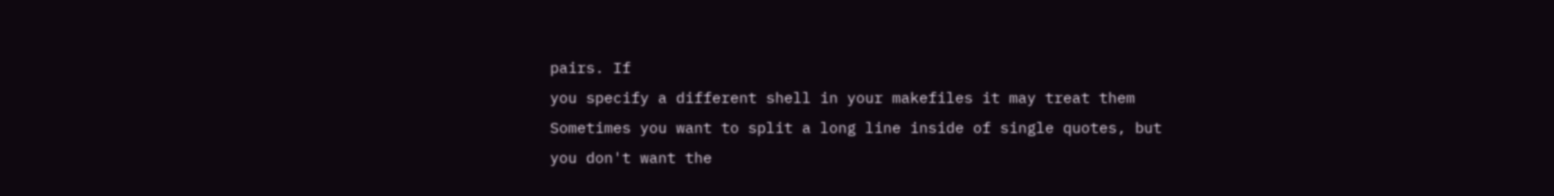pairs. If
you specify a different shell in your makefiles it may treat them
Sometimes you want to split a long line inside of single quotes, but
you don't want the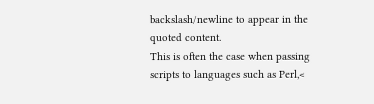backslash/newline to appear in the quoted content.
This is often the case when passing scripts to languages such as Perl,<